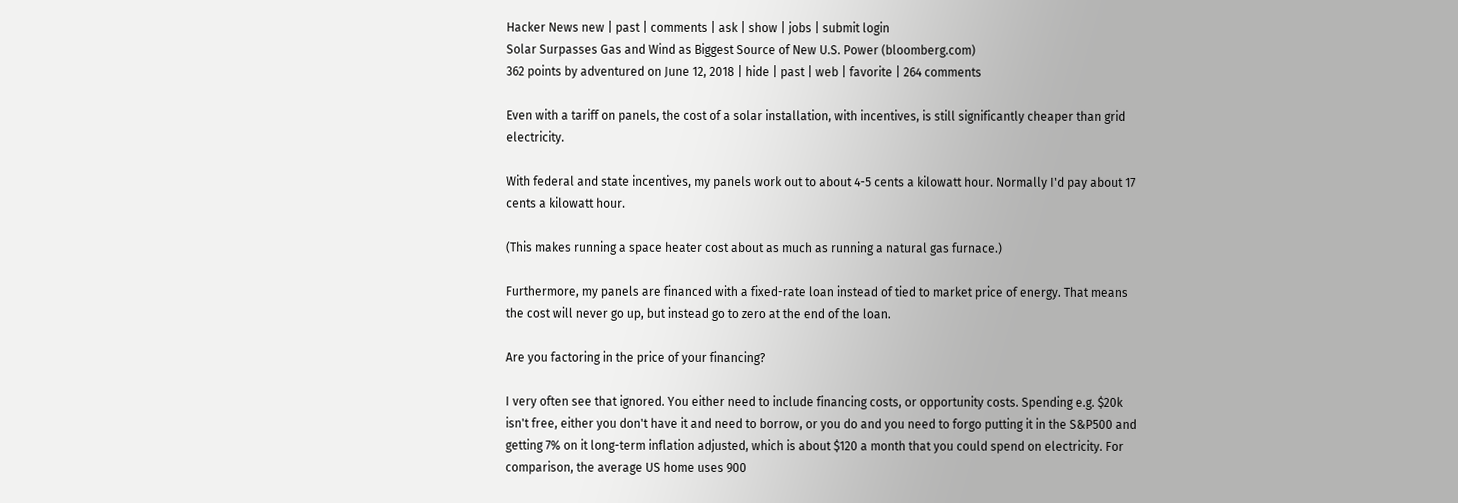Hacker News new | past | comments | ask | show | jobs | submit login
Solar Surpasses Gas and Wind as Biggest Source of New U.S. Power (bloomberg.com)
362 points by adventured on June 12, 2018 | hide | past | web | favorite | 264 comments

Even with a tariff on panels, the cost of a solar installation, with incentives, is still significantly cheaper than grid electricity.

With federal and state incentives, my panels work out to about 4-5 cents a kilowatt hour. Normally I'd pay about 17 cents a kilowatt hour.

(This makes running a space heater cost about as much as running a natural gas furnace.)

Furthermore, my panels are financed with a fixed-rate loan instead of tied to market price of energy. That means the cost will never go up, but instead go to zero at the end of the loan.

Are you factoring in the price of your financing?

I very often see that ignored. You either need to include financing costs, or opportunity costs. Spending e.g. $20k isn't free, either you don't have it and need to borrow, or you do and you need to forgo putting it in the S&P500 and getting 7% on it long-term inflation adjusted, which is about $120 a month that you could spend on electricity. For comparison, the average US home uses 900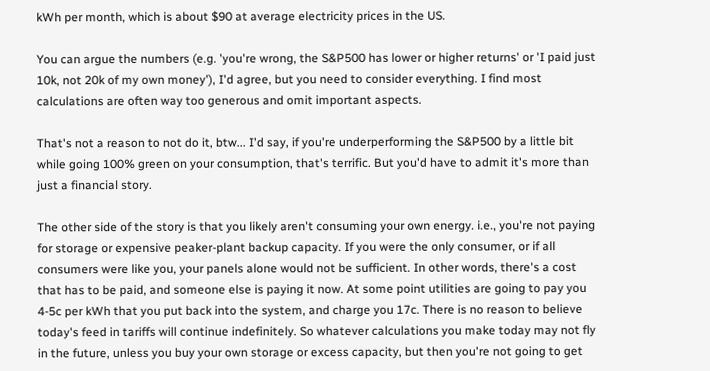kWh per month, which is about $90 at average electricity prices in the US.

You can argue the numbers (e.g. 'you're wrong, the S&P500 has lower or higher returns' or 'I paid just 10k, not 20k of my own money'), I'd agree, but you need to consider everything. I find most calculations are often way too generous and omit important aspects.

That's not a reason to not do it, btw... I'd say, if you're underperforming the S&P500 by a little bit while going 100% green on your consumption, that's terrific. But you'd have to admit it's more than just a financial story.

The other side of the story is that you likely aren't consuming your own energy. i.e., you're not paying for storage or expensive peaker-plant backup capacity. If you were the only consumer, or if all consumers were like you, your panels alone would not be sufficient. In other words, there's a cost that has to be paid, and someone else is paying it now. At some point utilities are going to pay you 4-5c per kWh that you put back into the system, and charge you 17c. There is no reason to believe today's feed in tariffs will continue indefinitely. So whatever calculations you make today may not fly in the future, unless you buy your own storage or excess capacity, but then you're not going to get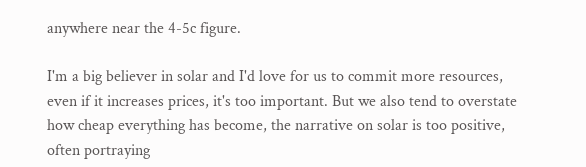anywhere near the 4-5c figure.

I'm a big believer in solar and I'd love for us to commit more resources, even if it increases prices, it's too important. But we also tend to overstate how cheap everything has become, the narrative on solar is too positive, often portraying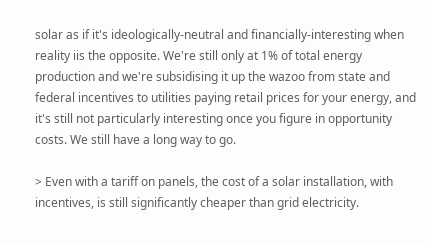solar as if it's ideologically-neutral and financially-interesting when reality iis the opposite. We're still only at 1% of total energy production and we're subsidising it up the wazoo from state and federal incentives to utilities paying retail prices for your energy, and it's still not particularly interesting once you figure in opportunity costs. We still have a long way to go.

> Even with a tariff on panels, the cost of a solar installation, with incentives, is still significantly cheaper than grid electricity.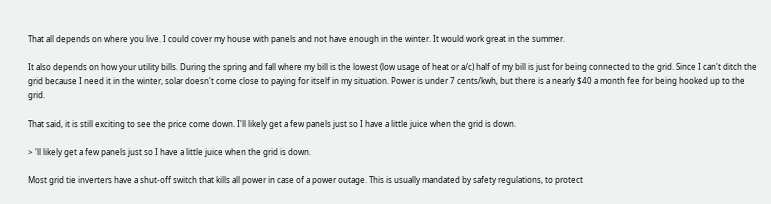That all depends on where you live. I could cover my house with panels and not have enough in the winter. It would work great in the summer.

It also depends on how your utility bills. During the spring and fall where my bill is the lowest (low usage of heat or a/c) half of my bill is just for being connected to the grid. Since I can't ditch the grid because I need it in the winter, solar doesn't come close to paying for itself in my situation. Power is under 7 cents/kwh, but there is a nearly $40 a month fee for being hooked up to the grid.

That said, it is still exciting to see the price come down. I'll likely get a few panels just so I have a little juice when the grid is down.

> 'll likely get a few panels just so I have a little juice when the grid is down.

Most grid tie inverters have a shut-off switch that kills all power in case of a power outage. This is usually mandated by safety regulations, to protect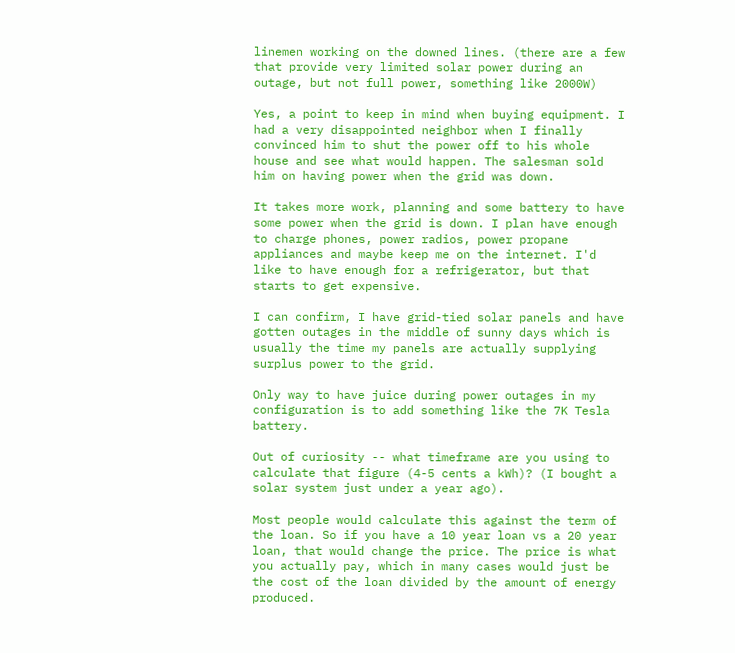linemen working on the downed lines. (there are a few that provide very limited solar power during an outage, but not full power, something like 2000W)

Yes, a point to keep in mind when buying equipment. I had a very disappointed neighbor when I finally convinced him to shut the power off to his whole house and see what would happen. The salesman sold him on having power when the grid was down.

It takes more work, planning and some battery to have some power when the grid is down. I plan have enough to charge phones, power radios, power propane appliances and maybe keep me on the internet. I'd like to have enough for a refrigerator, but that starts to get expensive.

I can confirm, I have grid-tied solar panels and have gotten outages in the middle of sunny days which is usually the time my panels are actually supplying surplus power to the grid.

Only way to have juice during power outages in my configuration is to add something like the 7K Tesla battery.

Out of curiosity -- what timeframe are you using to calculate that figure (4-5 cents a kWh)? (I bought a solar system just under a year ago).

Most people would calculate this against the term of the loan. So if you have a 10 year loan vs a 20 year loan, that would change the price. The price is what you actually pay, which in many cases would just be the cost of the loan divided by the amount of energy produced.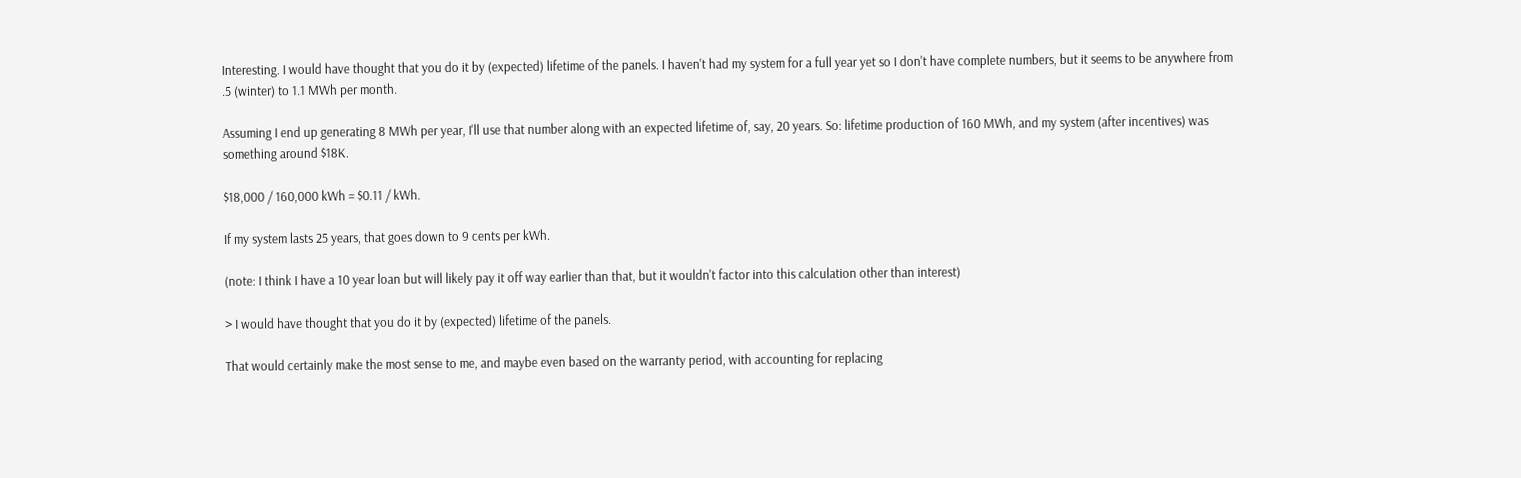Interesting. I would have thought that you do it by (expected) lifetime of the panels. I haven't had my system for a full year yet so I don't have complete numbers, but it seems to be anywhere from .5 (winter) to 1.1 MWh per month.

Assuming I end up generating 8 MWh per year, I'll use that number along with an expected lifetime of, say, 20 years. So: lifetime production of 160 MWh, and my system (after incentives) was something around $18K.

$18,000 / 160,000 kWh = $0.11 / kWh.

If my system lasts 25 years, that goes down to 9 cents per kWh.

(note: I think I have a 10 year loan but will likely pay it off way earlier than that, but it wouldn't factor into this calculation other than interest)

> I would have thought that you do it by (expected) lifetime of the panels.

That would certainly make the most sense to me, and maybe even based on the warranty period, with accounting for replacing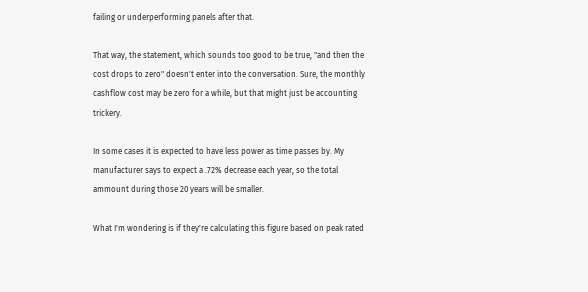failing or underperforming panels after that.

That way, the statement, which sounds too good to be true, "and then the cost drops to zero" doesn't enter into the conversation. Sure, the monthly cashflow cost may be zero for a while, but that might just be accounting trickery.

In some cases it is expected to have less power as time passes by. My manufacturer says to expect a .72% decrease each year, so the total ammount during those 20 years will be smaller.

What I'm wondering is if they're calculating this figure based on peak rated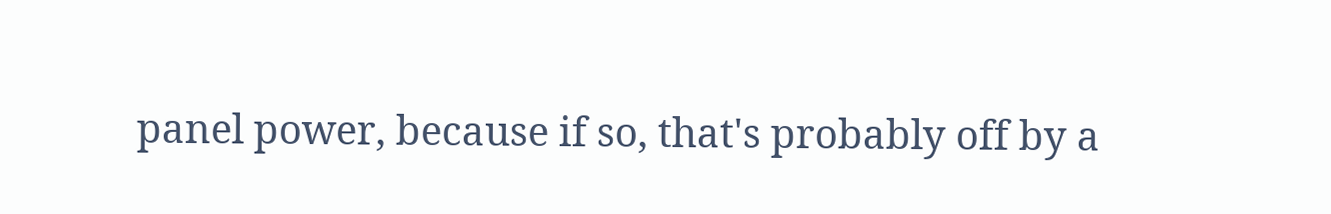panel power, because if so, that's probably off by a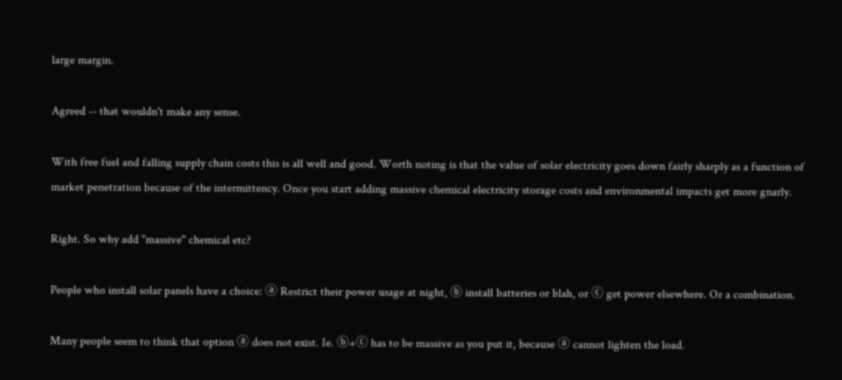large margin.

Agreed -- that wouldn't make any sense.

With free fuel and falling supply chain costs this is all well and good. Worth noting is that the value of solar electricity goes down fairly sharply as a function of market penetration because of the intermittency. Once you start adding massive chemical electricity storage costs and environmental impacts get more gnarly.

Right. So why add "massive" chemical etc?

People who install solar panels have a choice: ⓐ Restrict their power usage at night, ⓑ install batteries or blah, or ⓒ get power elsewhere. Or a combination.

Many people seem to think that option ⓐ does not exist. Ie. ⓑ+ⓒ has to be massive as you put it, because ⓐ cannot lighten the load.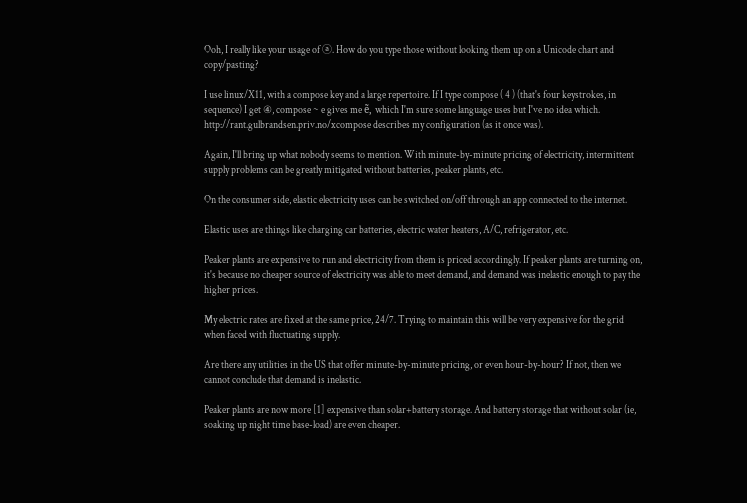Ooh, I really like your usage of ⓐ. How do you type those without looking them up on a Unicode chart and copy/pasting?

I use linux/X11, with a compose key and a large repertoire. If I type compose ( 4 ) (that's four keystrokes, in sequence) I get ④, compose ~ e gives me ẽ, which I'm sure some language uses but I've no idea which. http://rant.gulbrandsen.priv.no/xcompose describes my configuration (as it once was).

Again, I'll bring up what nobody seems to mention. With minute-by-minute pricing of electricity, intermittent supply problems can be greatly mitigated without batteries, peaker plants, etc.

On the consumer side, elastic electricity uses can be switched on/off through an app connected to the internet.

Elastic uses are things like charging car batteries, electric water heaters, A/C, refrigerator, etc.

Peaker plants are expensive to run and electricity from them is priced accordingly. If peaker plants are turning on, it's because no cheaper source of electricity was able to meet demand, and demand was inelastic enough to pay the higher prices.

My electric rates are fixed at the same price, 24/7. Trying to maintain this will be very expensive for the grid when faced with fluctuating supply.

Are there any utilities in the US that offer minute-by-minute pricing, or even hour-by-hour? If not, then we cannot conclude that demand is inelastic.

Peaker plants are now more [1] expensive than solar+battery storage. And battery storage that without solar (ie, soaking up night time base-load) are even cheaper.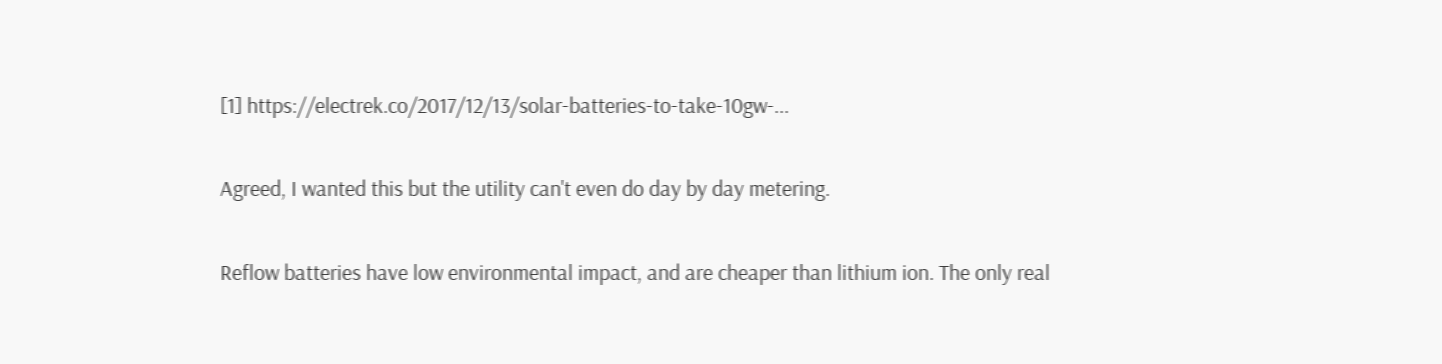[1] https://electrek.co/2017/12/13/solar-batteries-to-take-10gw-...

Agreed, I wanted this but the utility can't even do day by day metering.

Reflow batteries have low environmental impact, and are cheaper than lithium ion. The only real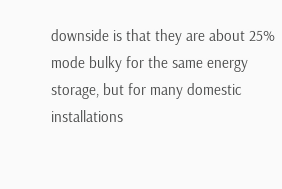downside is that they are about 25% mode bulky for the same energy storage, but for many domestic installations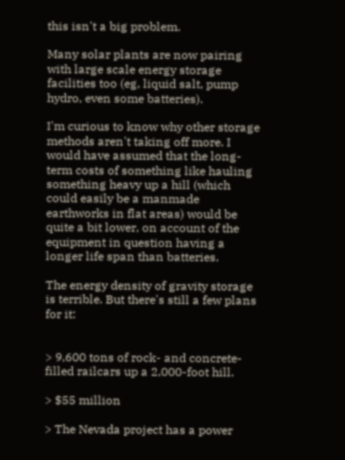this isn't a big problem.

Many solar plants are now pairing with large scale energy storage facilities too (eg, liquid salt, pump hydro, even some batteries).

I'm curious to know why other storage methods aren't taking off more. I would have assumed that the long-term costs of something like hauling something heavy up a hill (which could easily be a manmade earthworks in flat areas) would be quite a bit lower, on account of the equipment in question having a longer life span than batteries.

The energy density of gravity storage is terrible. But there's still a few plans for it:


> 9,600 tons of rock- and concrete-filled railcars up a 2,000-foot hill.

> $55 million

> The Nevada project has a power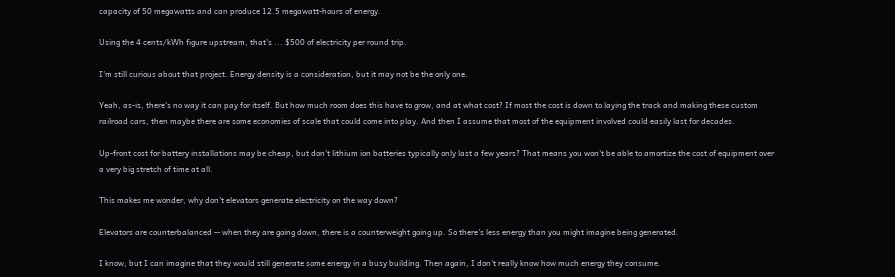capacity of 50 megawatts and can produce 12.5 megawatt-hours of energy.

Using the 4 cents/kWh figure upstream, that's ... $500 of electricity per round trip.

I'm still curious about that project. Energy density is a consideration, but it may not be the only one.

Yeah, as-is, there's no way it can pay for itself. But how much room does this have to grow, and at what cost? If most the cost is down to laying the track and making these custom railroad cars, then maybe there are some economies of scale that could come into play. And then I assume that most of the equipment involved could easily last for decades.

Up-front cost for battery installations may be cheap, but don't lithium ion batteries typically only last a few years? That means you won't be able to amortize the cost of equipment over a very big stretch of time at all.

This makes me wonder, why don't elevators generate electricity on the way down?

Elevators are counterbalanced -- when they are going down, there is a counterweight going up. So there's less energy than you might imagine being generated.

I know, but I can imagine that they would still generate some energy in a busy building. Then again, I don't really know how much energy they consume.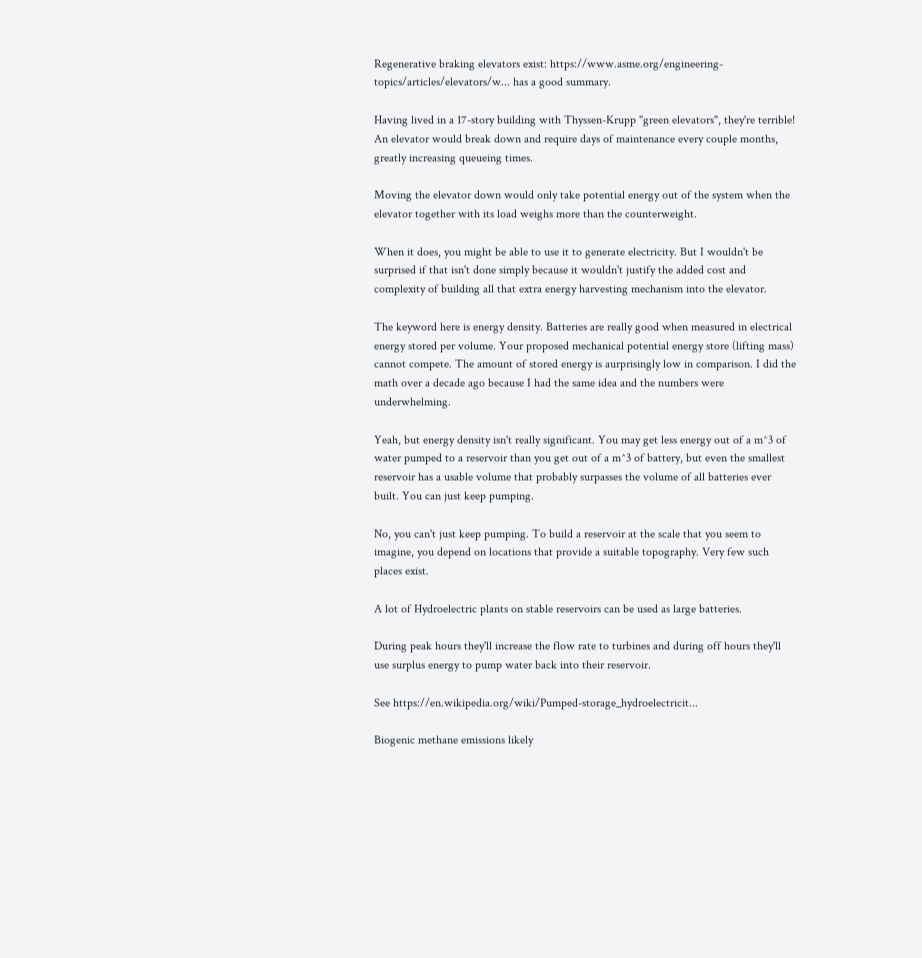Regenerative braking elevators exist: https://www.asme.org/engineering-topics/articles/elevators/w... has a good summary.

Having lived in a 17-story building with Thyssen-Krupp "green elevators", they're terrible! An elevator would break down and require days of maintenance every couple months, greatly increasing queueing times.

Moving the elevator down would only take potential energy out of the system when the elevator together with its load weighs more than the counterweight.

When it does, you might be able to use it to generate electricity. But I wouldn't be surprised if that isn't done simply because it wouldn't justify the added cost and complexity of building all that extra energy harvesting mechanism into the elevator.

The keyword here is energy density. Batteries are really good when measured in electrical energy stored per volume. Your proposed mechanical potential energy store (lifting mass) cannot compete. The amount of stored energy is aurprisingly low in comparison. I did the math over a decade ago because I had the same idea and the numbers were underwhelming.

Yeah, but energy density isn't really significant. You may get less energy out of a m^3 of water pumped to a reservoir than you get out of a m^3 of battery, but even the smallest reservoir has a usable volume that probably surpasses the volume of all batteries ever built. You can just keep pumping.

No, you can't just keep pumping. To build a reservoir at the scale that you seem to imagine, you depend on locations that provide a suitable topography. Very few such places exist.

A lot of Hydroelectric plants on stable reservoirs can be used as large batteries.

During peak hours they'll increase the flow rate to turbines and during off hours they'll use surplus energy to pump water back into their reservoir.

See https://en.wikipedia.org/wiki/Pumped-storage_hydroelectricit...

Biogenic methane emissions likely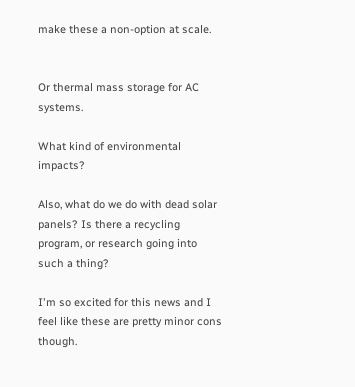make these a non-option at scale.


Or thermal mass storage for AC systems.

What kind of environmental impacts?

Also, what do we do with dead solar panels? Is there a recycling program, or research going into such a thing?

I'm so excited for this news and I feel like these are pretty minor cons though.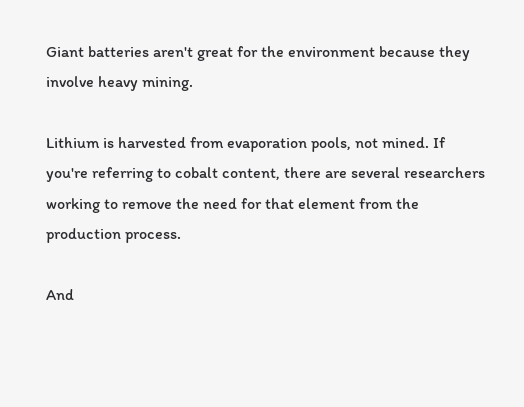Giant batteries aren't great for the environment because they involve heavy mining.

Lithium is harvested from evaporation pools, not mined. If you're referring to cobalt content, there are several researchers working to remove the need for that element from the production process.

And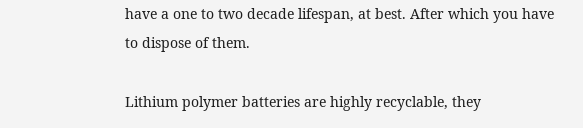have a one to two decade lifespan, at best. After which you have to dispose of them.

Lithium polymer batteries are highly recyclable, they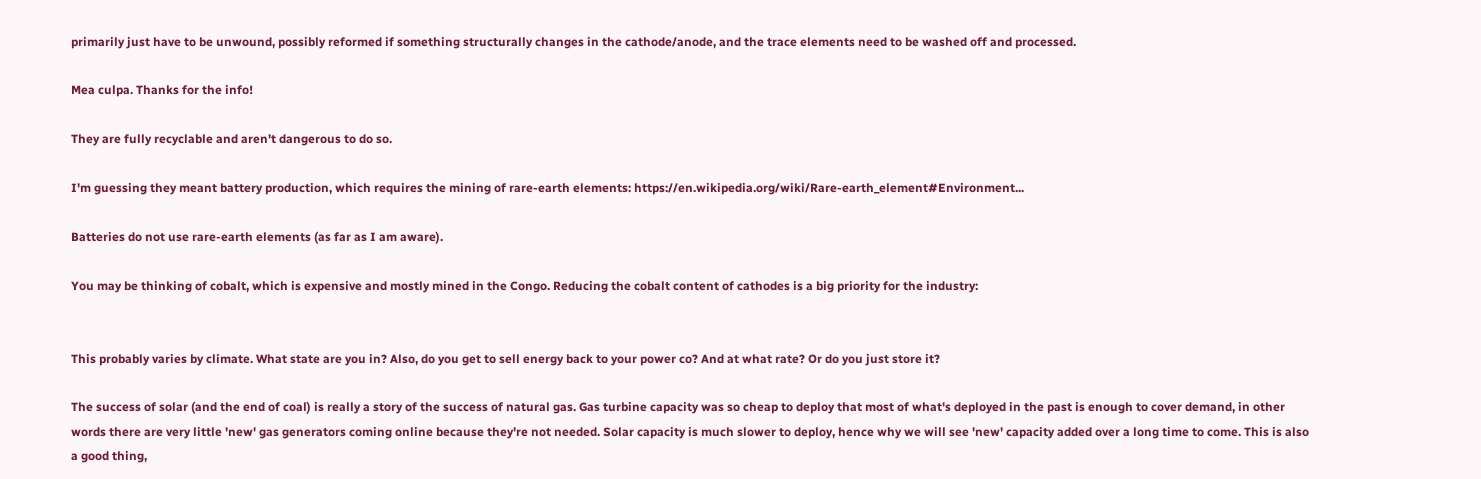primarily just have to be unwound, possibly reformed if something structurally changes in the cathode/anode, and the trace elements need to be washed off and processed.

Mea culpa. Thanks for the info!

They are fully recyclable and aren't dangerous to do so.

I'm guessing they meant battery production, which requires the mining of rare-earth elements: https://en.wikipedia.org/wiki/Rare-earth_element#Environment...

Batteries do not use rare-earth elements (as far as I am aware).

You may be thinking of cobalt, which is expensive and mostly mined in the Congo. Reducing the cobalt content of cathodes is a big priority for the industry:


This probably varies by climate. What state are you in? Also, do you get to sell energy back to your power co? And at what rate? Or do you just store it?

The success of solar (and the end of coal) is really a story of the success of natural gas. Gas turbine capacity was so cheap to deploy that most of what's deployed in the past is enough to cover demand, in other words there are very little 'new' gas generators coming online because they're not needed. Solar capacity is much slower to deploy, hence why we will see 'new' capacity added over a long time to come. This is also a good thing,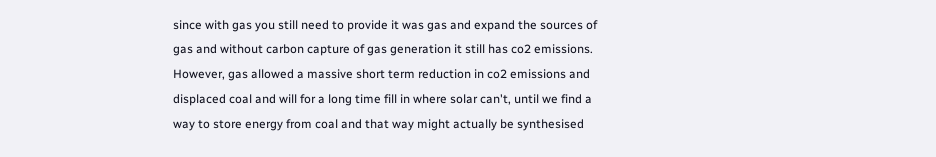since with gas you still need to provide it was gas and expand the sources of gas and without carbon capture of gas generation it still has co2 emissions. However, gas allowed a massive short term reduction in co2 emissions and displaced coal and will for a long time fill in where solar can't, until we find a way to store energy from coal and that way might actually be synthesised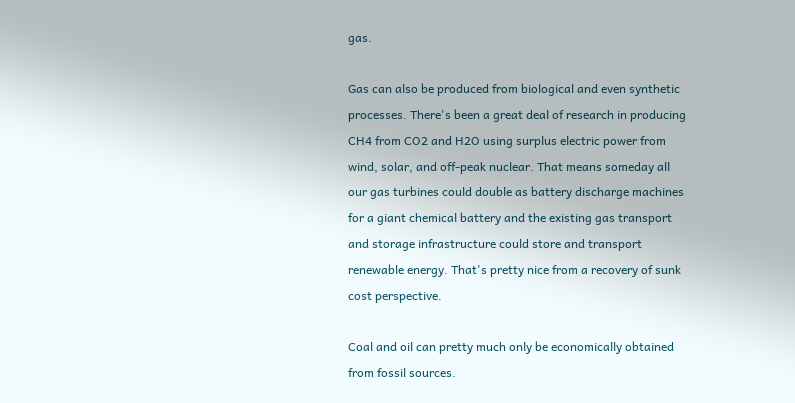gas.

Gas can also be produced from biological and even synthetic processes. There's been a great deal of research in producing CH4 from CO2 and H2O using surplus electric power from wind, solar, and off-peak nuclear. That means someday all our gas turbines could double as battery discharge machines for a giant chemical battery and the existing gas transport and storage infrastructure could store and transport renewable energy. That's pretty nice from a recovery of sunk cost perspective.

Coal and oil can pretty much only be economically obtained from fossil sources.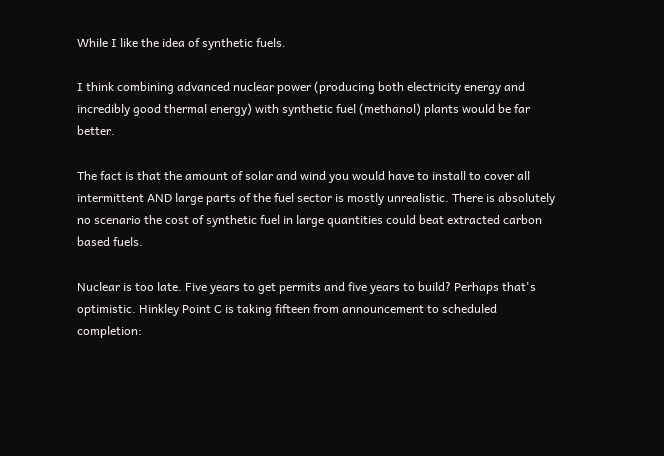While I like the idea of synthetic fuels.

I think combining advanced nuclear power (producing both electricity energy and incredibly good thermal energy) with synthetic fuel (methanol) plants would be far better.

The fact is that the amount of solar and wind you would have to install to cover all intermittent AND large parts of the fuel sector is mostly unrealistic. There is absolutely no scenario the cost of synthetic fuel in large quantities could beat extracted carbon based fuels.

Nuclear is too late. Five years to get permits and five years to build? Perhaps that's optimistic. Hinkley Point C is taking fifteen from announcement to scheduled completion: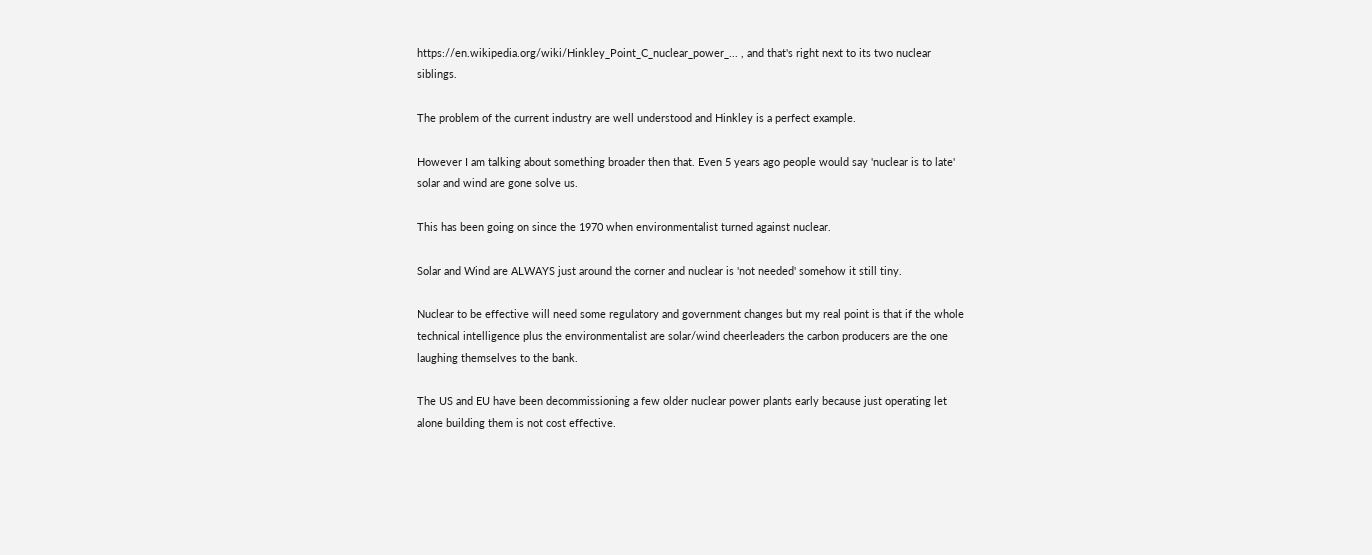https://en.wikipedia.org/wiki/Hinkley_Point_C_nuclear_power_... , and that's right next to its two nuclear siblings.

The problem of the current industry are well understood and Hinkley is a perfect example.

However I am talking about something broader then that. Even 5 years ago people would say 'nuclear is to late' solar and wind are gone solve us.

This has been going on since the 1970 when environmentalist turned against nuclear.

Solar and Wind are ALWAYS just around the corner and nuclear is 'not needed' somehow it still tiny.

Nuclear to be effective will need some regulatory and government changes but my real point is that if the whole technical intelligence plus the environmentalist are solar/wind cheerleaders the carbon producers are the one laughing themselves to the bank.

The US and EU have been decommissioning a few older nuclear power plants early because just operating let alone building them is not cost effective.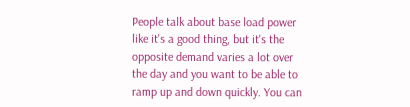People talk about base load power like it's a good thing, but it's the opposite demand varies a lot over the day and you want to be able to ramp up and down quickly. You can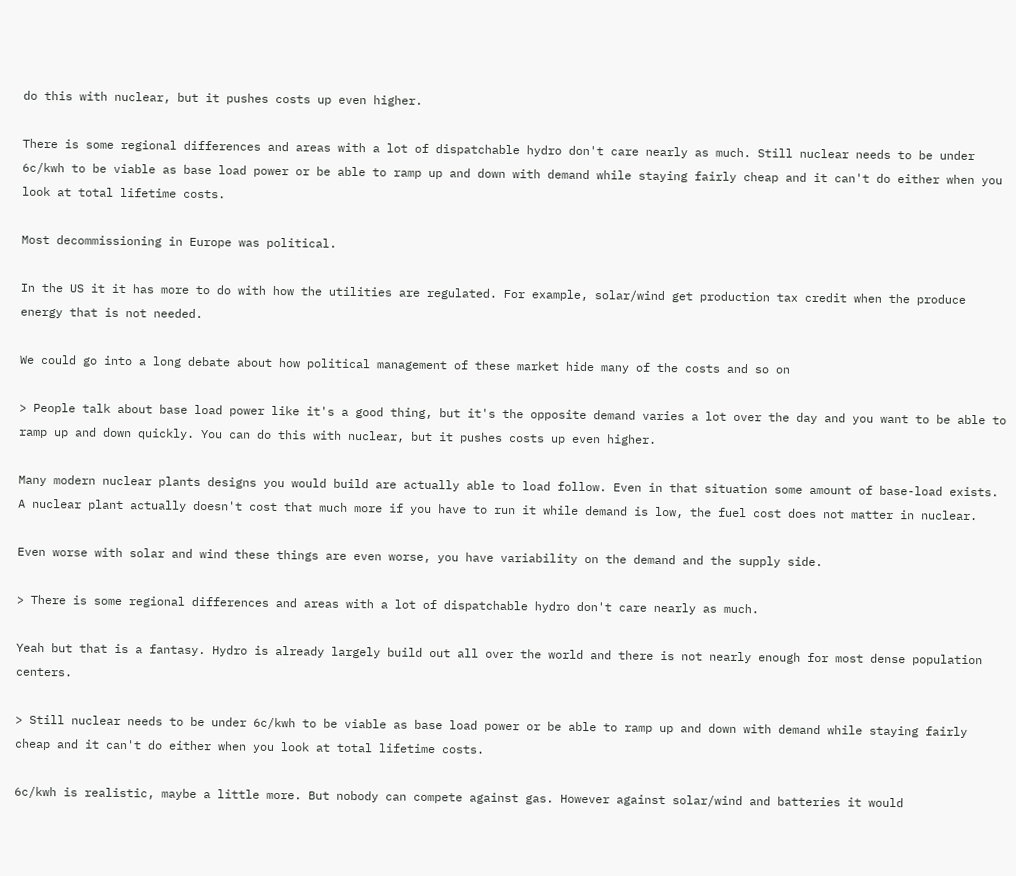do this with nuclear, but it pushes costs up even higher.

There is some regional differences and areas with a lot of dispatchable hydro don't care nearly as much. Still nuclear needs to be under 6c/kwh to be viable as base load power or be able to ramp up and down with demand while staying fairly cheap and it can't do either when you look at total lifetime costs.

Most decommissioning in Europe was political.

In the US it it has more to do with how the utilities are regulated. For example, solar/wind get production tax credit when the produce energy that is not needed.

We could go into a long debate about how political management of these market hide many of the costs and so on

> People talk about base load power like it's a good thing, but it's the opposite demand varies a lot over the day and you want to be able to ramp up and down quickly. You can do this with nuclear, but it pushes costs up even higher.

Many modern nuclear plants designs you would build are actually able to load follow. Even in that situation some amount of base-load exists. A nuclear plant actually doesn't cost that much more if you have to run it while demand is low, the fuel cost does not matter in nuclear.

Even worse with solar and wind these things are even worse, you have variability on the demand and the supply side.

> There is some regional differences and areas with a lot of dispatchable hydro don't care nearly as much.

Yeah but that is a fantasy. Hydro is already largely build out all over the world and there is not nearly enough for most dense population centers.

> Still nuclear needs to be under 6c/kwh to be viable as base load power or be able to ramp up and down with demand while staying fairly cheap and it can't do either when you look at total lifetime costs.

6c/kwh is realistic, maybe a little more. But nobody can compete against gas. However against solar/wind and batteries it would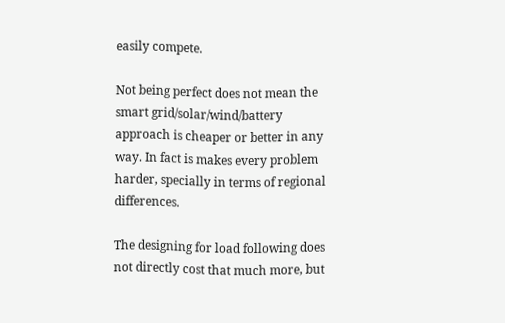easily compete.

Not being perfect does not mean the smart grid/solar/wind/battery approach is cheaper or better in any way. In fact is makes every problem harder, specially in terms of regional differences.

The designing for load following does not directly cost that much more, but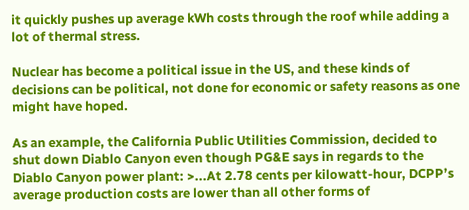it quickly pushes up average kWh costs through the roof while adding a lot of thermal stress.

Nuclear has become a political issue in the US, and these kinds of decisions can be political, not done for economic or safety reasons as one might have hoped.

As an example, the California Public Utilities Commission, decided to shut down Diablo Canyon even though PG&E says in regards to the Diablo Canyon power plant: >...At 2.78 cents per kilowatt-hour, DCPP’s average production costs are lower than all other forms of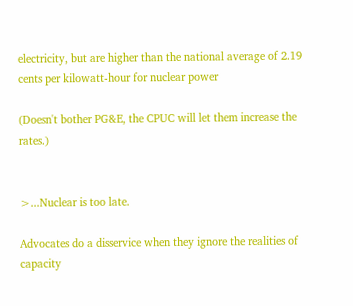electricity, but are higher than the national average of 2.19 cents per kilowatt-hour for nuclear power

(Doesn't bother PG&E, the CPUC will let them increase the rates.)


>...Nuclear is too late.

Advocates do a disservice when they ignore the realities of capacity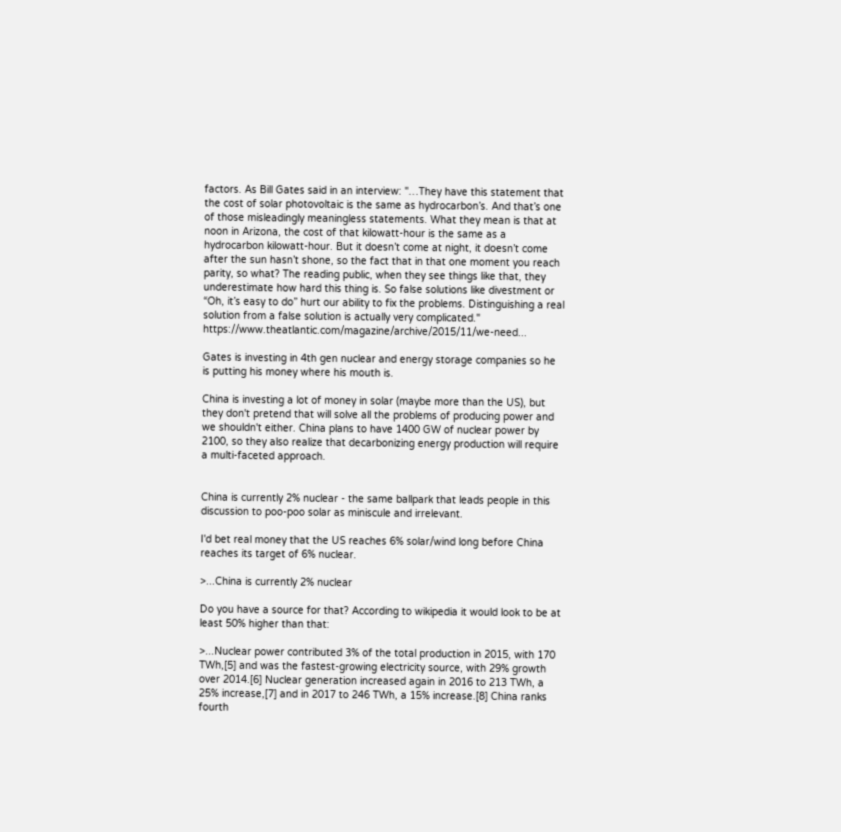factors. As Bill Gates said in an interview: "…They have this statement that the cost of solar photovoltaic is the same as hydrocarbon’s. And that’s one of those misleadingly meaningless statements. What they mean is that at noon in Arizona, the cost of that kilowatt-hour is the same as a hydrocarbon kilowatt-hour. But it doesn’t come at night, it doesn’t come after the sun hasn’t shone, so the fact that in that one moment you reach parity, so what? The reading public, when they see things like that, they underestimate how hard this thing is. So false solutions like divestment or “Oh, it’s easy to do” hurt our ability to fix the problems. Distinguishing a real solution from a false solution is actually very complicated." https://www.theatlantic.com/magazine/archive/2015/11/we-need...

Gates is investing in 4th gen nuclear and energy storage companies so he is putting his money where his mouth is.

China is investing a lot of money in solar (maybe more than the US), but they don't pretend that will solve all the problems of producing power and we shouldn't either. China plans to have 1400 GW of nuclear power by 2100, so they also realize that decarbonizing energy production will require a multi-faceted approach.


China is currently 2% nuclear - the same ballpark that leads people in this discussion to poo-poo solar as miniscule and irrelevant.

I'd bet real money that the US reaches 6% solar/wind long before China reaches its target of 6% nuclear.

>...China is currently 2% nuclear

Do you have a source for that? According to wikipedia it would look to be at least 50% higher than that:

>...Nuclear power contributed 3% of the total production in 2015, with 170 TWh,[5] and was the fastest-growing electricity source, with 29% growth over 2014.[6] Nuclear generation increased again in 2016 to 213 TWh, a 25% increase,[7] and in 2017 to 246 TWh, a 15% increase.[8] China ranks fourth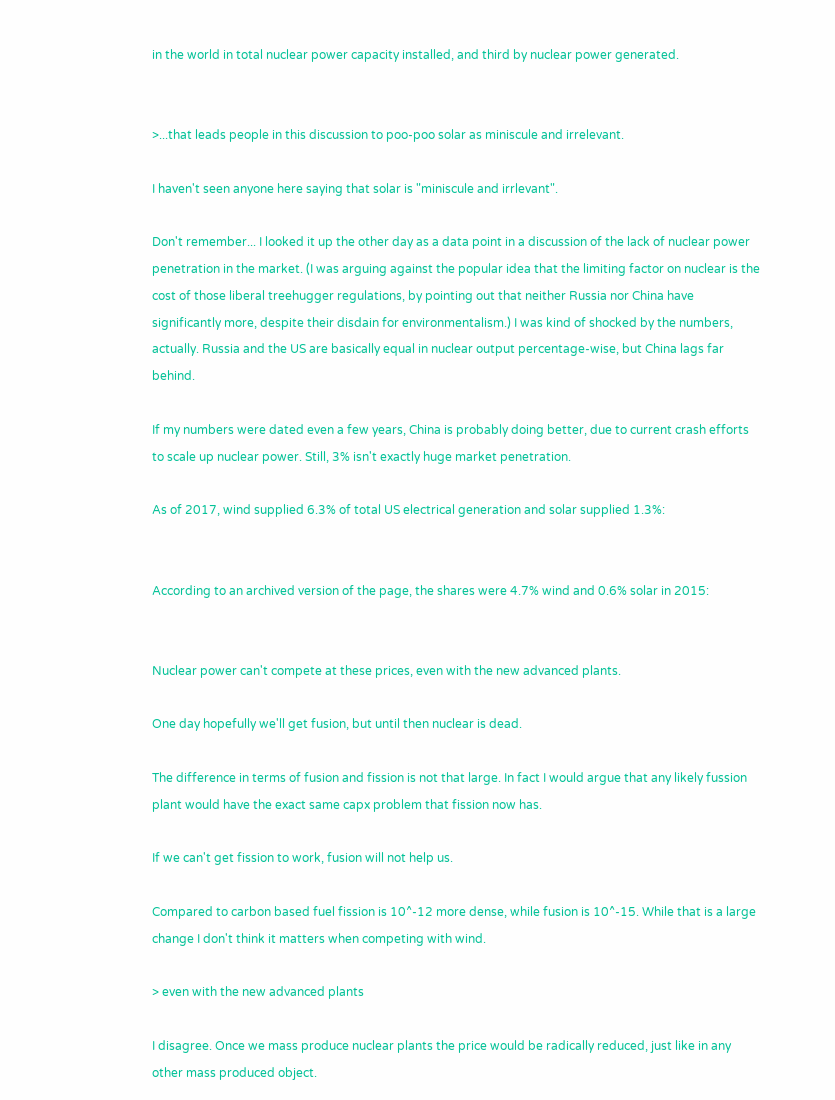in the world in total nuclear power capacity installed, and third by nuclear power generated.


>...that leads people in this discussion to poo-poo solar as miniscule and irrelevant.

I haven't seen anyone here saying that solar is "miniscule and irrlevant".

Don't remember... I looked it up the other day as a data point in a discussion of the lack of nuclear power penetration in the market. (I was arguing against the popular idea that the limiting factor on nuclear is the cost of those liberal treehugger regulations, by pointing out that neither Russia nor China have significantly more, despite their disdain for environmentalism.) I was kind of shocked by the numbers, actually. Russia and the US are basically equal in nuclear output percentage-wise, but China lags far behind.

If my numbers were dated even a few years, China is probably doing better, due to current crash efforts to scale up nuclear power. Still, 3% isn't exactly huge market penetration.

As of 2017, wind supplied 6.3% of total US electrical generation and solar supplied 1.3%:


According to an archived version of the page, the shares were 4.7% wind and 0.6% solar in 2015:


Nuclear power can't compete at these prices, even with the new advanced plants.

One day hopefully we'll get fusion, but until then nuclear is dead.

The difference in terms of fusion and fission is not that large. In fact I would argue that any likely fussion plant would have the exact same capx problem that fission now has.

If we can't get fission to work, fusion will not help us.

Compared to carbon based fuel fission is 10^-12 more dense, while fusion is 10^-15. While that is a large change I don't think it matters when competing with wind.

> even with the new advanced plants

I disagree. Once we mass produce nuclear plants the price would be radically reduced, just like in any other mass produced object.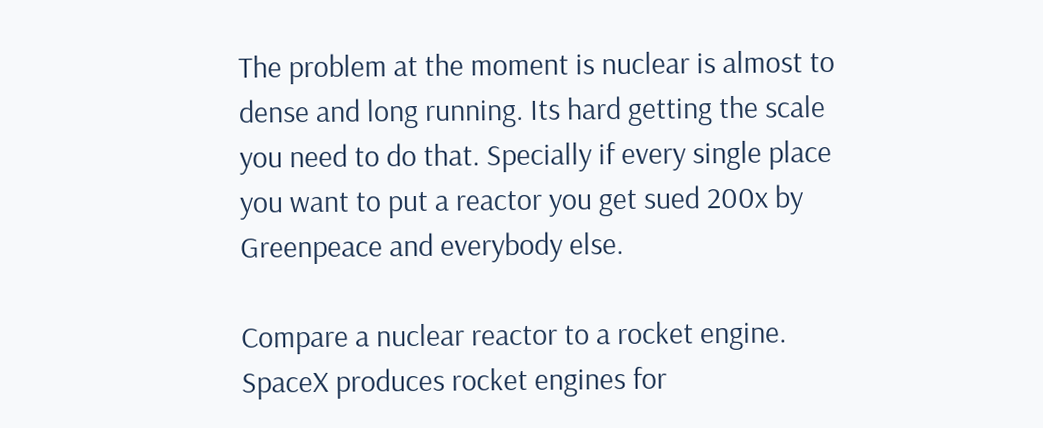The problem at the moment is nuclear is almost to dense and long running. Its hard getting the scale you need to do that. Specially if every single place you want to put a reactor you get sued 200x by Greenpeace and everybody else.

Compare a nuclear reactor to a rocket engine. SpaceX produces rocket engines for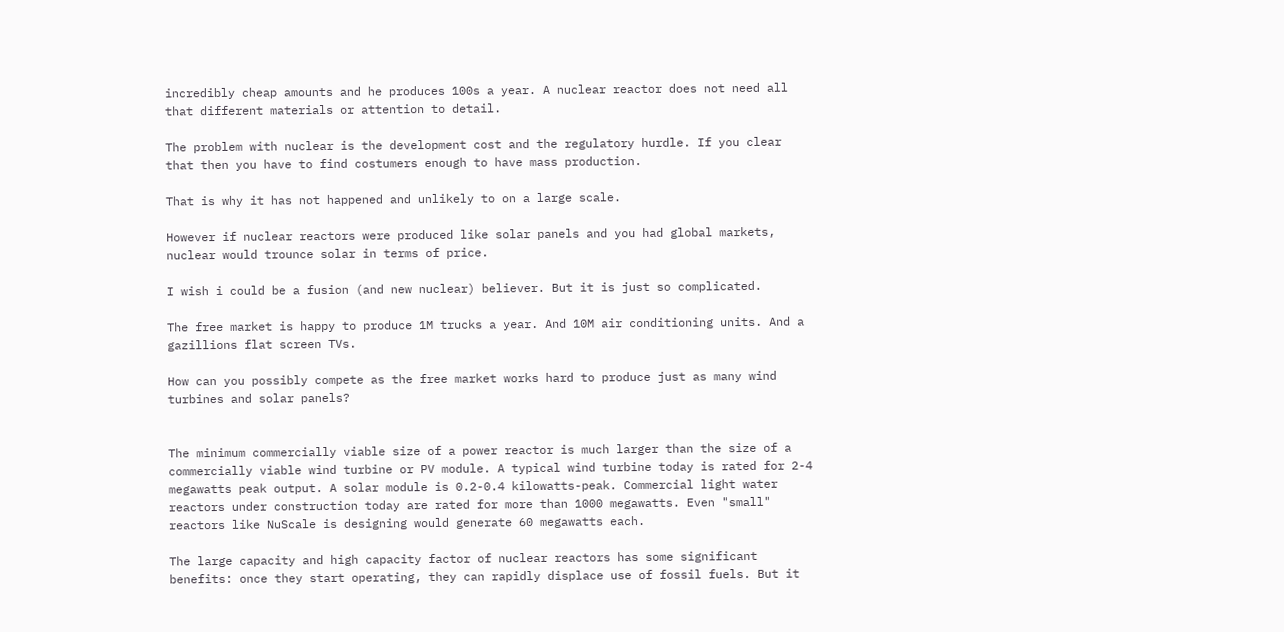incredibly cheap amounts and he produces 100s a year. A nuclear reactor does not need all that different materials or attention to detail.

The problem with nuclear is the development cost and the regulatory hurdle. If you clear that then you have to find costumers enough to have mass production.

That is why it has not happened and unlikely to on a large scale.

However if nuclear reactors were produced like solar panels and you had global markets, nuclear would trounce solar in terms of price.

I wish i could be a fusion (and new nuclear) believer. But it is just so complicated.

The free market is happy to produce 1M trucks a year. And 10M air conditioning units. And a gazillions flat screen TVs.

How can you possibly compete as the free market works hard to produce just as many wind turbines and solar panels?


The minimum commercially viable size of a power reactor is much larger than the size of a commercially viable wind turbine or PV module. A typical wind turbine today is rated for 2-4 megawatts peak output. A solar module is 0.2-0.4 kilowatts-peak. Commercial light water reactors under construction today are rated for more than 1000 megawatts. Even "small" reactors like NuScale is designing would generate 60 megawatts each.

The large capacity and high capacity factor of nuclear reactors has some significant benefits: once they start operating, they can rapidly displace use of fossil fuels. But it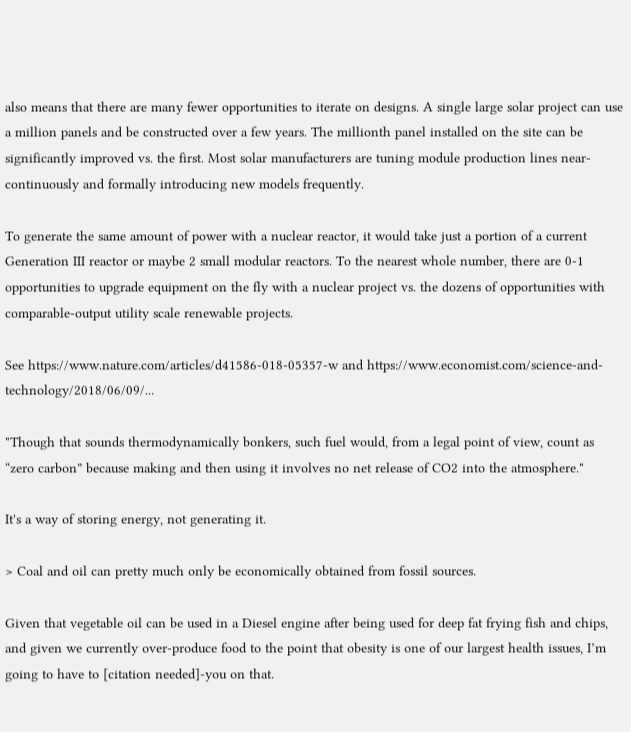also means that there are many fewer opportunities to iterate on designs. A single large solar project can use a million panels and be constructed over a few years. The millionth panel installed on the site can be significantly improved vs. the first. Most solar manufacturers are tuning module production lines near-continuously and formally introducing new models frequently.

To generate the same amount of power with a nuclear reactor, it would take just a portion of a current Generation III reactor or maybe 2 small modular reactors. To the nearest whole number, there are 0-1 opportunities to upgrade equipment on the fly with a nuclear project vs. the dozens of opportunities with comparable-output utility scale renewable projects.

See https://www.nature.com/articles/d41586-018-05357-w and https://www.economist.com/science-and-technology/2018/06/09/...

"Though that sounds thermodynamically bonkers, such fuel would, from a legal point of view, count as “zero carbon” because making and then using it involves no net release of CO2 into the atmosphere."

It's a way of storing energy, not generating it.

> Coal and oil can pretty much only be economically obtained from fossil sources.

Given that vegetable oil can be used in a Diesel engine after being used for deep fat frying fish and chips, and given we currently over-produce food to the point that obesity is one of our largest health issues, I’m going to have to [citation needed]-you on that.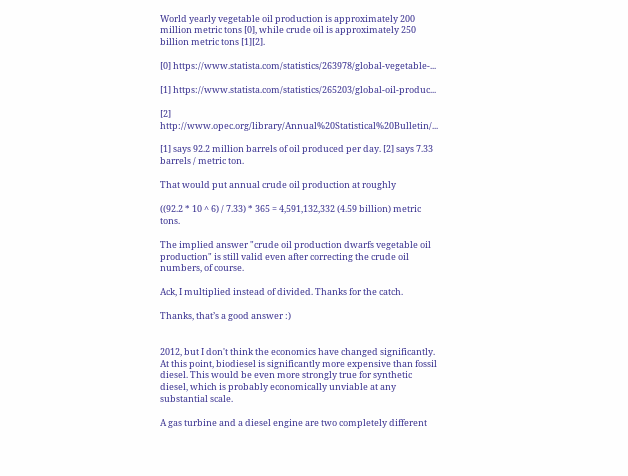World yearly vegetable oil production is approximately 200 million metric tons [0], while crude oil is approximately 250 billion metric tons [1][2].

[0] https://www.statista.com/statistics/263978/global-vegetable-...

[1] https://www.statista.com/statistics/265203/global-oil-produc...

[2] http://www.opec.org/library/Annual%20Statistical%20Bulletin/...

[1] says 92.2 million barrels of oil produced per day. [2] says 7.33 barrels / metric ton.

That would put annual crude oil production at roughly

((92.2 * 10 ^ 6) / 7.33) * 365 = 4,591,132,332 (4.59 billion) metric tons.

The implied answer "crude oil production dwarfs vegetable oil production" is still valid even after correcting the crude oil numbers, of course.

Ack, I multiplied instead of divided. Thanks for the catch.

Thanks, that’s a good answer :)


2012, but I don't think the economics have changed significantly. At this point, biodiesel is significantly more expensive than fossil diesel. This would be even more strongly true for synthetic diesel, which is probably economically unviable at any substantial scale.

A gas turbine and a diesel engine are two completely different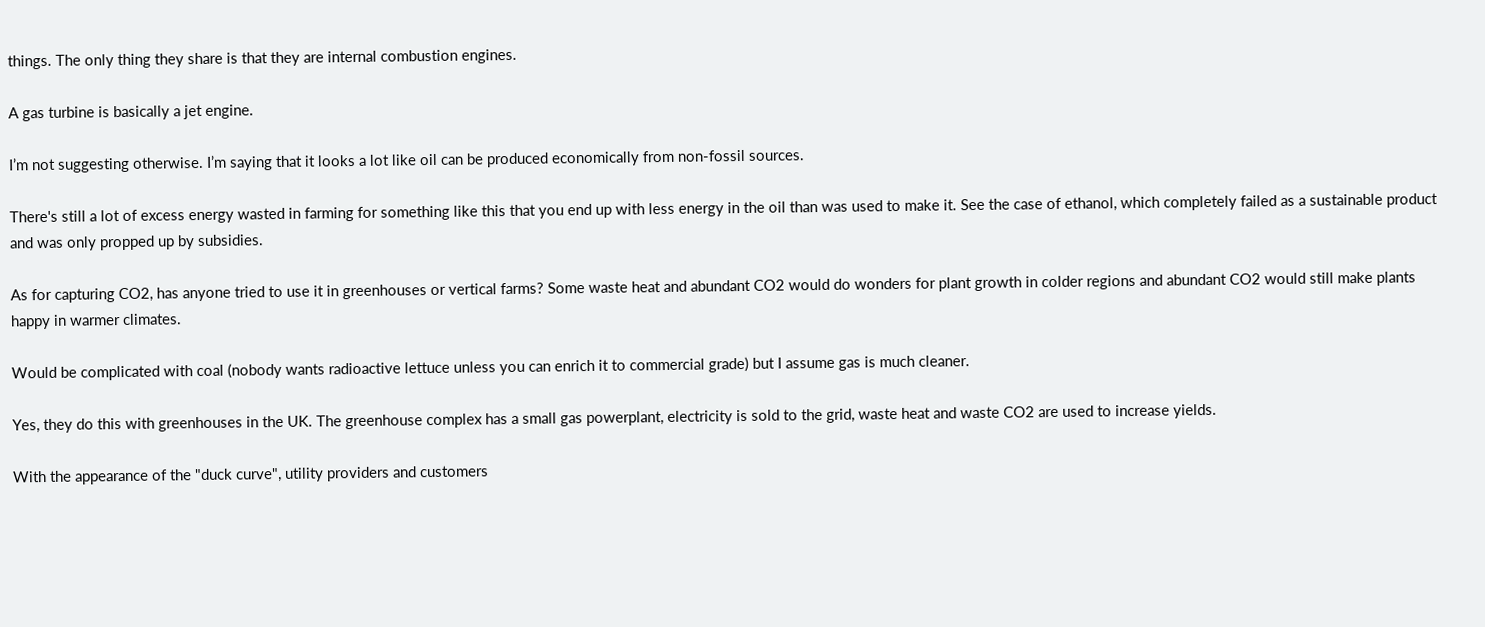things. The only thing they share is that they are internal combustion engines.

A gas turbine is basically a jet engine.

I’m not suggesting otherwise. I’m saying that it looks a lot like oil can be produced economically from non-fossil sources.

There's still a lot of excess energy wasted in farming for something like this that you end up with less energy in the oil than was used to make it. See the case of ethanol, which completely failed as a sustainable product and was only propped up by subsidies.

As for capturing CO2, has anyone tried to use it in greenhouses or vertical farms? Some waste heat and abundant CO2 would do wonders for plant growth in colder regions and abundant CO2 would still make plants happy in warmer climates.

Would be complicated with coal (nobody wants radioactive lettuce unless you can enrich it to commercial grade) but I assume gas is much cleaner.

Yes, they do this with greenhouses in the UK. The greenhouse complex has a small gas powerplant, electricity is sold to the grid, waste heat and waste CO2 are used to increase yields.

With the appearance of the "duck curve", utility providers and customers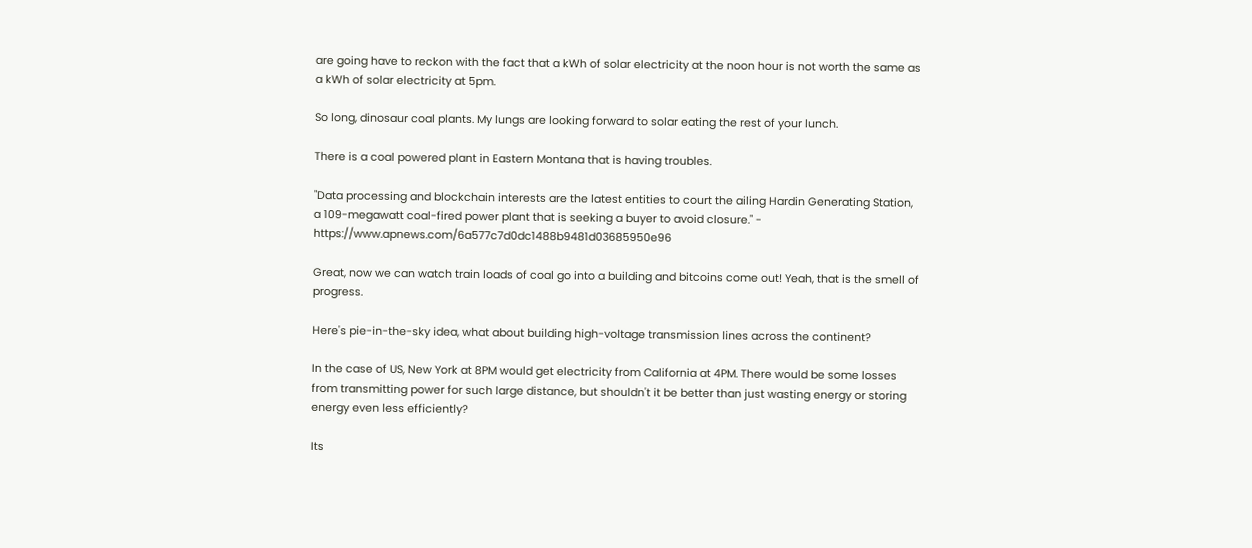are going have to reckon with the fact that a kWh of solar electricity at the noon hour is not worth the same as a kWh of solar electricity at 5pm.

So long, dinosaur coal plants. My lungs are looking forward to solar eating the rest of your lunch.

There is a coal powered plant in Eastern Montana that is having troubles.

"Data processing and blockchain interests are the latest entities to court the ailing Hardin Generating Station, a 109-megawatt coal-fired power plant that is seeking a buyer to avoid closure." - https://www.apnews.com/6a577c7d0dc1488b9481d03685950e96

Great, now we can watch train loads of coal go into a building and bitcoins come out! Yeah, that is the smell of progress.

Here's pie-in-the-sky idea, what about building high-voltage transmission lines across the continent?

In the case of US, New York at 8PM would get electricity from California at 4PM. There would be some losses from transmitting power for such large distance, but shouldn't it be better than just wasting energy or storing energy even less efficiently?

Its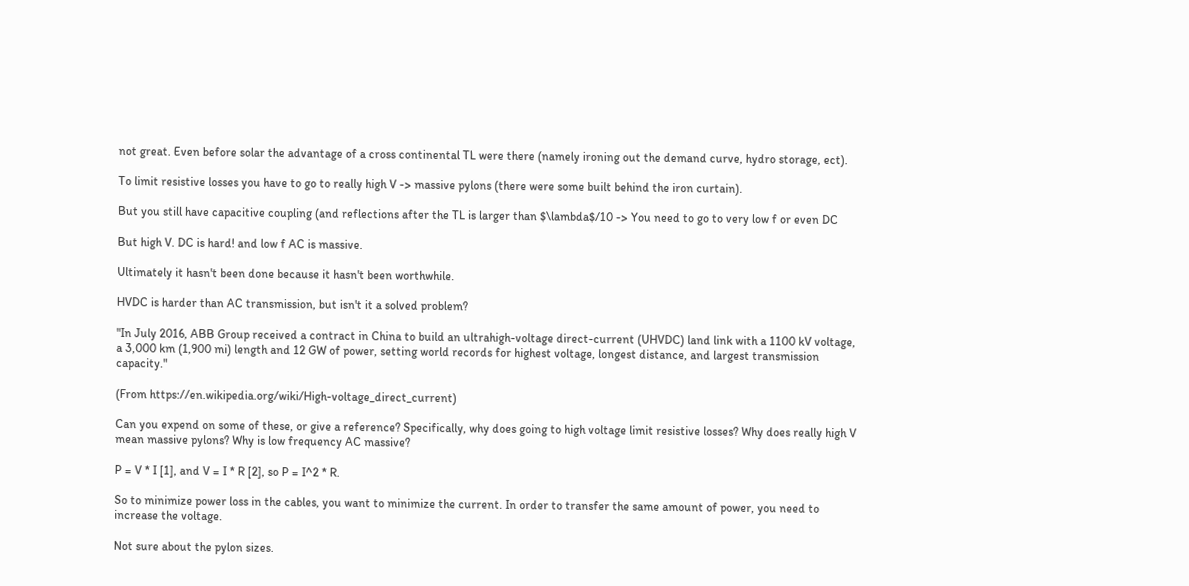not great. Even before solar the advantage of a cross continental TL were there (namely ironing out the demand curve, hydro storage, ect).

To limit resistive losses you have to go to really high V -> massive pylons (there were some built behind the iron curtain).

But you still have capacitive coupling (and reflections after the TL is larger than $\lambda$/10 -> You need to go to very low f or even DC

But high V. DC is hard! and low f AC is massive.

Ultimately it hasn't been done because it hasn't been worthwhile.

HVDC is harder than AC transmission, but isn't it a solved problem?

"In July 2016, ABB Group received a contract in China to build an ultrahigh-voltage direct-current (UHVDC) land link with a 1100 kV voltage, a 3,000 km (1,900 mi) length and 12 GW of power, setting world records for highest voltage, longest distance, and largest transmission capacity."

(From https://en.wikipedia.org/wiki/High-voltage_direct_current)

Can you expend on some of these, or give a reference? Specifically, why does going to high voltage limit resistive losses? Why does really high V mean massive pylons? Why is low frequency AC massive?

P = V * I [1], and V = I * R [2], so P = I^2 * R.

So to minimize power loss in the cables, you want to minimize the current. In order to transfer the same amount of power, you need to increase the voltage.

Not sure about the pylon sizes.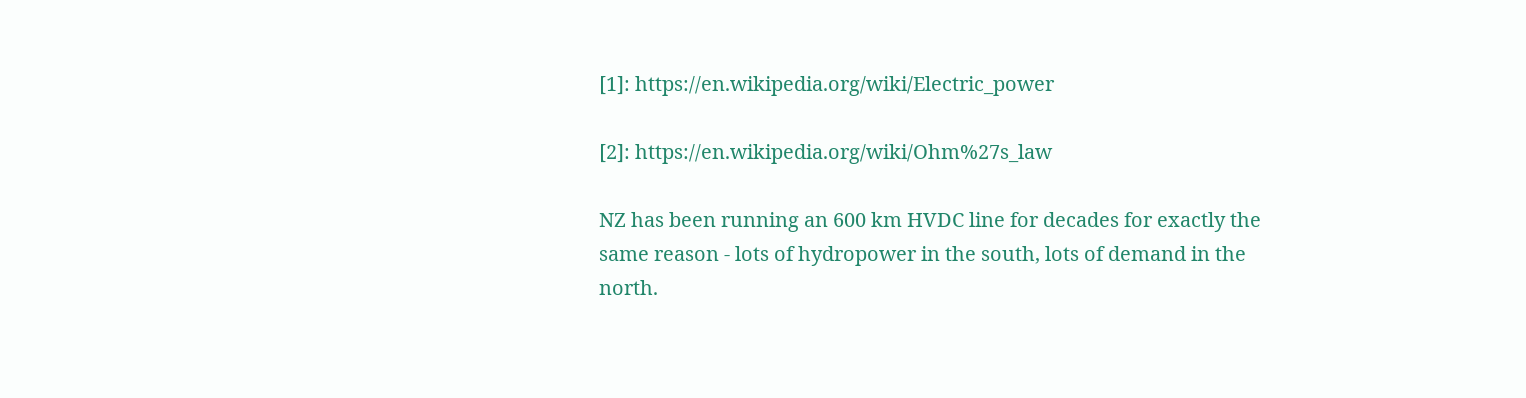[1]: https://en.wikipedia.org/wiki/Electric_power

[2]: https://en.wikipedia.org/wiki/Ohm%27s_law

NZ has been running an 600 km HVDC line for decades for exactly the same reason - lots of hydropower in the south, lots of demand in the north.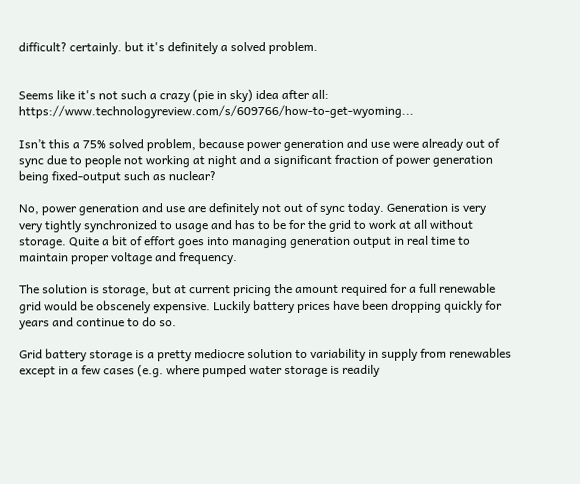difficult? certainly. but it's definitely a solved problem.


Seems like it's not such a crazy (pie in sky) idea after all: https://www.technologyreview.com/s/609766/how-to-get-wyoming...

Isn’t this a 75% solved problem, because power generation and use were already out of sync due to people not working at night and a significant fraction of power generation being fixed-output such as nuclear?

No, power generation and use are definitely not out of sync today. Generation is very very tightly synchronized to usage and has to be for the grid to work at all without storage. Quite a bit of effort goes into managing generation output in real time to maintain proper voltage and frequency.

The solution is storage, but at current pricing the amount required for a full renewable grid would be obscenely expensive. Luckily battery prices have been dropping quickly for years and continue to do so.

Grid battery storage is a pretty mediocre solution to variability in supply from renewables except in a few cases (e.g. where pumped water storage is readily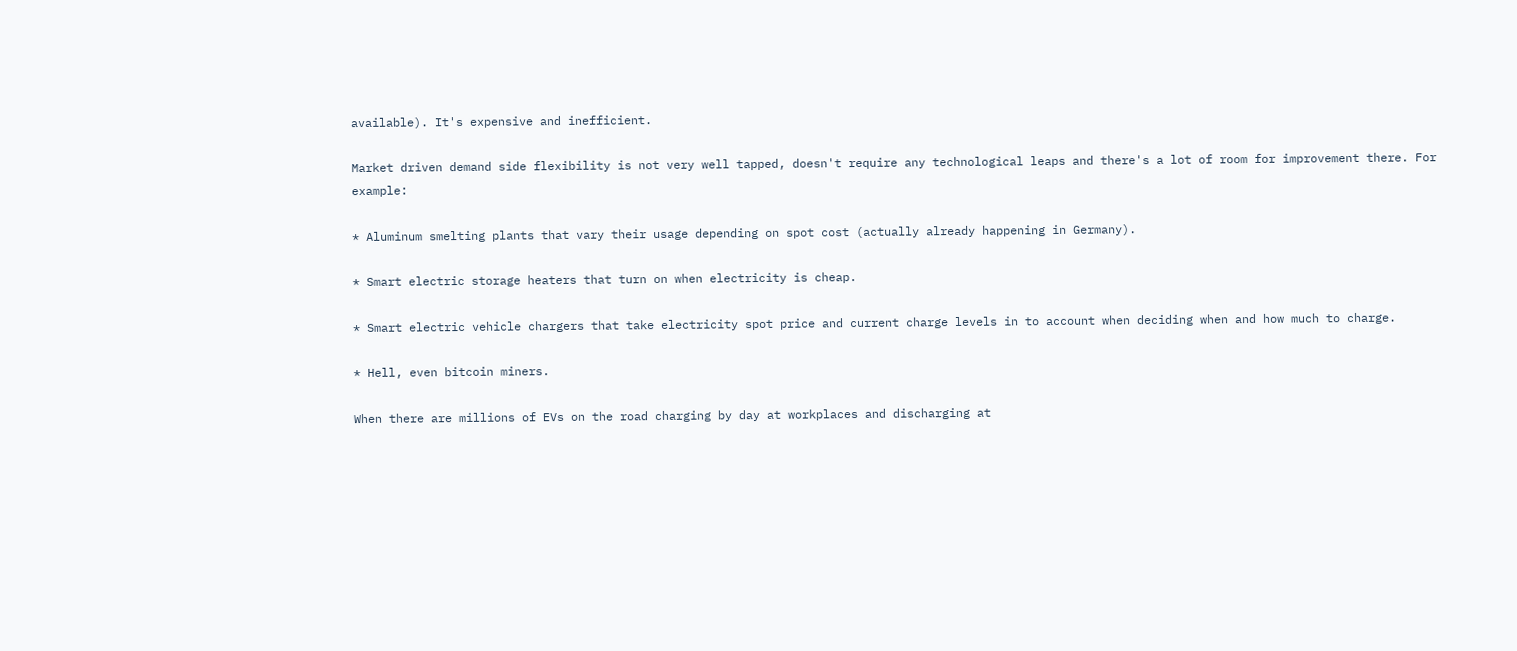available). It's expensive and inefficient.

Market driven demand side flexibility is not very well tapped, doesn't require any technological leaps and there's a lot of room for improvement there. For example:

* Aluminum smelting plants that vary their usage depending on spot cost (actually already happening in Germany).

* Smart electric storage heaters that turn on when electricity is cheap.

* Smart electric vehicle chargers that take electricity spot price and current charge levels in to account when deciding when and how much to charge.

* Hell, even bitcoin miners.

When there are millions of EVs on the road charging by day at workplaces and discharging at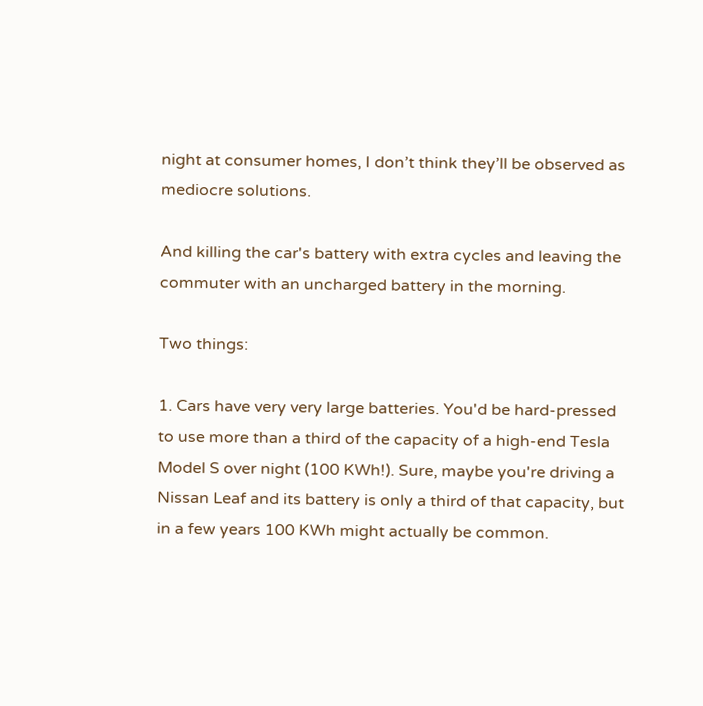night at consumer homes, I don’t think they’ll be observed as mediocre solutions.

And killing the car's battery with extra cycles and leaving the commuter with an uncharged battery in the morning.

Two things:

1. Cars have very very large batteries. You'd be hard-pressed to use more than a third of the capacity of a high-end Tesla Model S over night (100 KWh!). Sure, maybe you're driving a Nissan Leaf and its battery is only a third of that capacity, but in a few years 100 KWh might actually be common.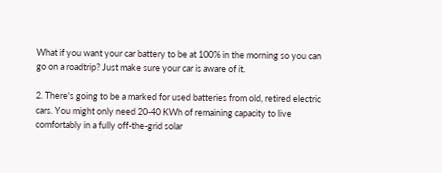What if you want your car battery to be at 100% in the morning so you can go on a roadtrip? Just make sure your car is aware of it.

2. There's going to be a marked for used batteries from old, retired electric cars. You might only need 20-40 KWh of remaining capacity to live comfortably in a fully off-the-grid solar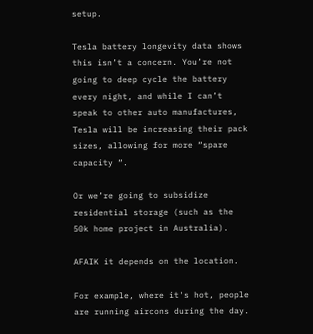setup.

Tesla battery longevity data shows this isn’t a concern. You’re not going to deep cycle the battery every night, and while I can’t speak to other auto manufactures, Tesla will be increasing their pack sizes, allowing for more “spare capacity “.

Or we’re going to subsidize residential storage (such as the 50k home project in Australia).

AFAIK it depends on the location.

For example, where it's hot, people are running aircons during the day.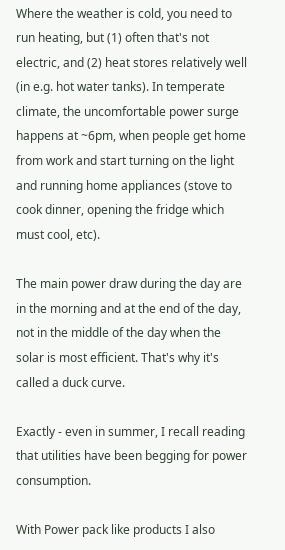Where the weather is cold, you need to run heating, but (1) often that's not electric, and (2) heat stores relatively well (in e.g. hot water tanks). In temperate climate, the uncomfortable power surge happens at ~6pm, when people get home from work and start turning on the light and running home appliances (stove to cook dinner, opening the fridge which must cool, etc).

The main power draw during the day are in the morning and at the end of the day, not in the middle of the day when the solar is most efficient. That's why it's called a duck curve.

Exactly - even in summer, I recall reading that utilities have been begging for power consumption.

With Power pack like products I also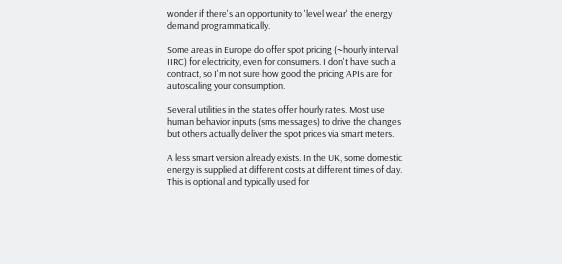wonder if there's an opportunity to 'level wear' the energy demand programmatically.

Some areas in Europe do offer spot pricing (~hourly interval IIRC) for electricity, even for consumers. I don't have such a contract, so I'm not sure how good the pricing APIs are for autoscaling your consumption.

Several utilities in the states offer hourly rates. Most use human behavior inputs (sms messages) to drive the changes but others actually deliver the spot prices via smart meters.

A less smart version already exists. In the UK, some domestic energy is supplied at different costs at different times of day. This is optional and typically used for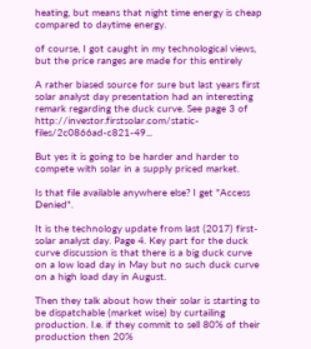heating, but means that night time energy is cheap compared to daytime energy.

of course, I got caught in my technological views, but the price ranges are made for this entirely

A rather biased source for sure but last years first solar analyst day presentation had an interesting remark regarding the duck curve. See page 3 of http://investor.firstsolar.com/static-files/2c0866ad-c821-49...

But yes it is going to be harder and harder to compete with solar in a supply priced market.

Is that file available anywhere else? I get "Access Denied".

It is the technology update from last (2017) first-solar analyst day. Page 4. Key part for the duck curve discussion is that there is a big duck curve on a low load day in May but no such duck curve on a high load day in August.

Then they talk about how their solar is starting to be dispatchable (market wise) by curtailing production. I.e. if they commit to sell 80% of their production then 20%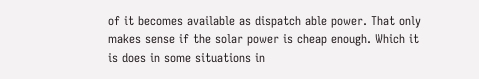of it becomes available as dispatch able power. That only makes sense if the solar power is cheap enough. Which it is does in some situations in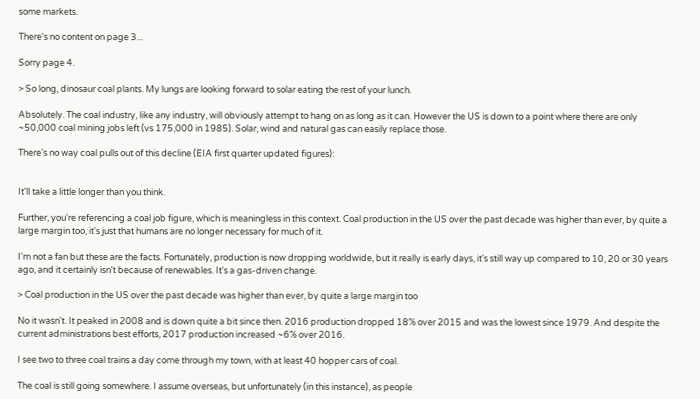some markets.

There's no content on page 3...

Sorry page 4.

> So long, dinosaur coal plants. My lungs are looking forward to solar eating the rest of your lunch.

Absolutely. The coal industry, like any industry, will obviously attempt to hang on as long as it can. However the US is down to a point where there are only ~50,000 coal mining jobs left (vs 175,000 in 1985). Solar, wind and natural gas can easily replace those.

There's no way coal pulls out of this decline (EIA first quarter updated figures):


It'll take a little longer than you think.

Further, you're referencing a coal job figure, which is meaningless in this context. Coal production in the US over the past decade was higher than ever, by quite a large margin too, it's just that humans are no longer necessary for much of it.

I'm not a fan but these are the facts. Fortunately, production is now dropping worldwide, but it really is early days, it's still way up compared to 10, 20 or 30 years ago, and it certainly isn't because of renewables. It's a gas-driven change.

> Coal production in the US over the past decade was higher than ever, by quite a large margin too

No it wasn't. It peaked in 2008 and is down quite a bit since then. 2016 production dropped 18% over 2015 and was the lowest since 1979. And despite the current administrations best efforts, 2017 production increased ~6% over 2016.

I see two to three coal trains a day come through my town, with at least 40 hopper cars of coal.

The coal is still going somewhere. I assume overseas, but unfortunately (in this instance), as people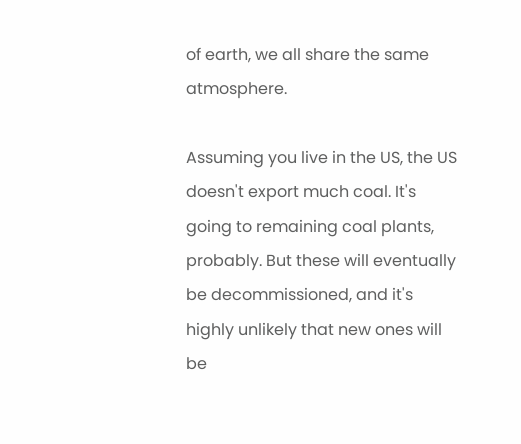of earth, we all share the same atmosphere.

Assuming you live in the US, the US doesn't export much coal. It's going to remaining coal plants, probably. But these will eventually be decommissioned, and it's highly unlikely that new ones will be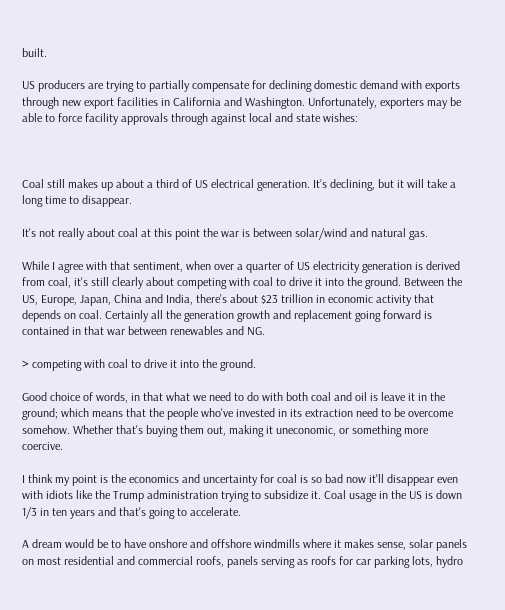built.

US producers are trying to partially compensate for declining domestic demand with exports through new export facilities in California and Washington. Unfortunately, exporters may be able to force facility approvals through against local and state wishes:



Coal still makes up about a third of US electrical generation. It’s declining, but it will take a long time to disappear.

It's not really about coal at this point the war is between solar/wind and natural gas.

While I agree with that sentiment, when over a quarter of US electricity generation is derived from coal, it's still clearly about competing with coal to drive it into the ground. Between the US, Europe, Japan, China and India, there's about $23 trillion in economic activity that depends on coal. Certainly all the generation growth and replacement going forward is contained in that war between renewables and NG.

> competing with coal to drive it into the ground.

Good choice of words, in that what we need to do with both coal and oil is leave it in the ground; which means that the people who've invested in its extraction need to be overcome somehow. Whether that's buying them out, making it uneconomic, or something more coercive.

I think my point is the economics and uncertainty for coal is so bad now it'll disappear even with idiots like the Trump administration trying to subsidize it. Coal usage in the US is down 1/3 in ten years and that's going to accelerate.

A dream would be to have onshore and offshore windmills where it makes sense, solar panels on most residential and commercial roofs, panels serving as roofs for car parking lots, hydro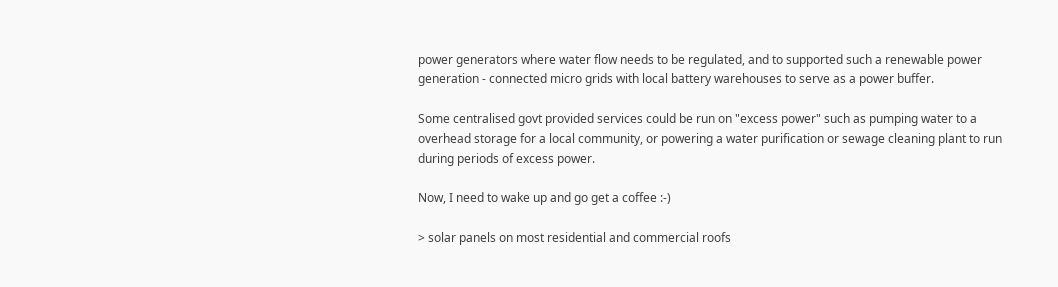power generators where water flow needs to be regulated, and to supported such a renewable power generation - connected micro grids with local battery warehouses to serve as a power buffer.

Some centralised govt provided services could be run on "excess power" such as pumping water to a overhead storage for a local community, or powering a water purification or sewage cleaning plant to run during periods of excess power.

Now, I need to wake up and go get a coffee :-)

> solar panels on most residential and commercial roofs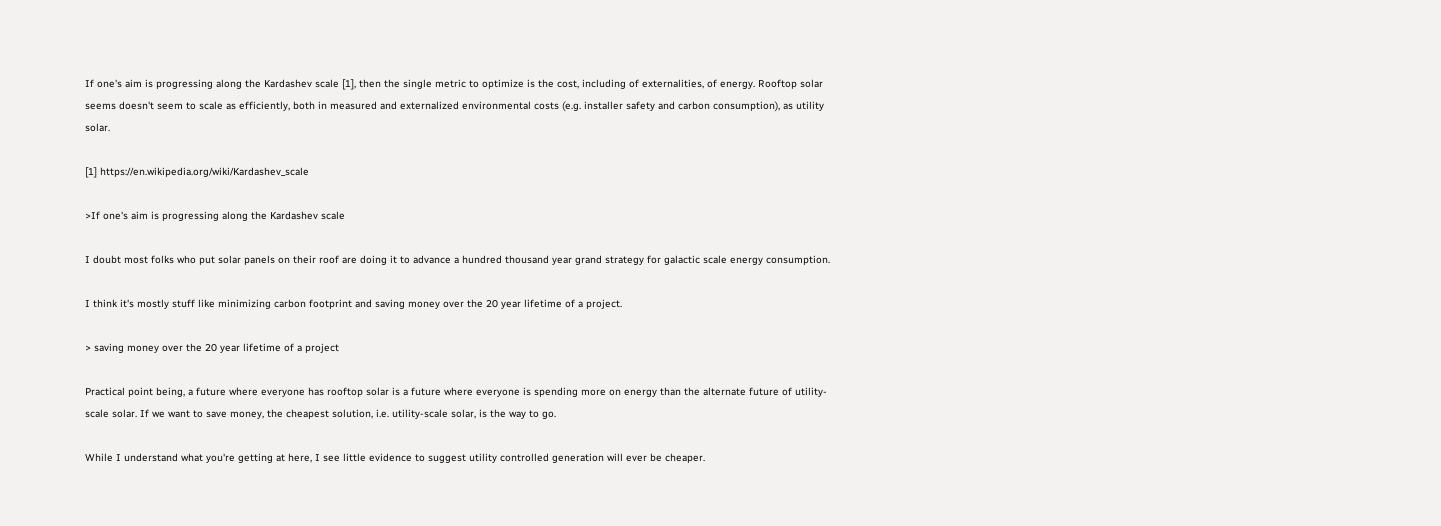If one's aim is progressing along the Kardashev scale [1], then the single metric to optimize is the cost, including of externalities, of energy. Rooftop solar seems doesn't seem to scale as efficiently, both in measured and externalized environmental costs (e.g. installer safety and carbon consumption), as utility solar.

[1] https://en.wikipedia.org/wiki/Kardashev_scale

>If one's aim is progressing along the Kardashev scale

I doubt most folks who put solar panels on their roof are doing it to advance a hundred thousand year grand strategy for galactic scale energy consumption.

I think it's mostly stuff like minimizing carbon footprint and saving money over the 20 year lifetime of a project.

> saving money over the 20 year lifetime of a project

Practical point being, a future where everyone has rooftop solar is a future where everyone is spending more on energy than the alternate future of utility-scale solar. If we want to save money, the cheapest solution, i.e. utility-scale solar, is the way to go.

While I understand what you're getting at here, I see little evidence to suggest utility controlled generation will ever be cheaper.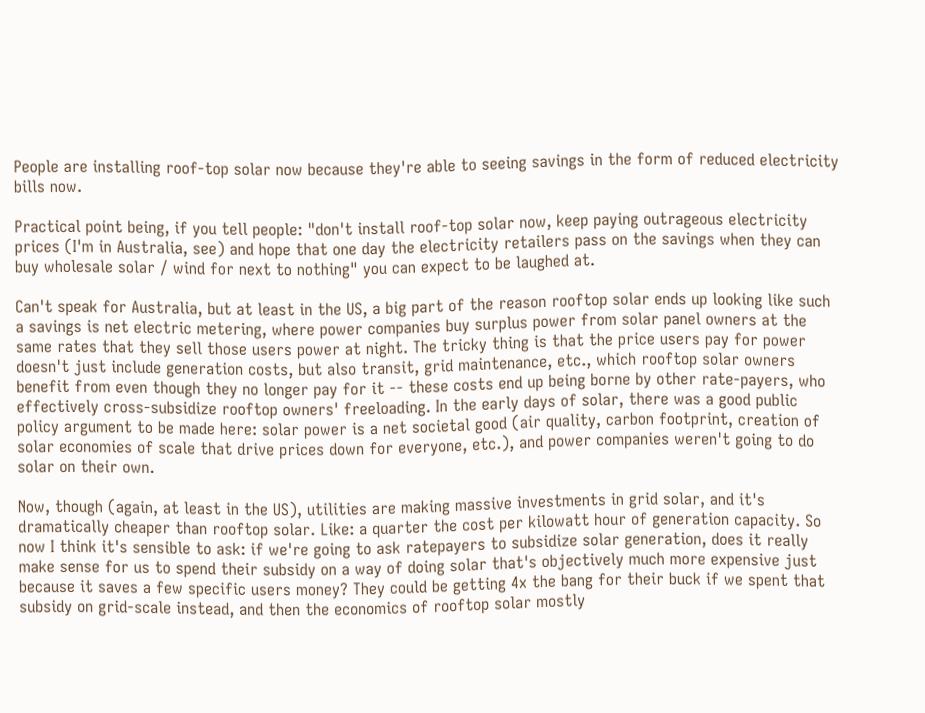People are installing roof-top solar now because they're able to seeing savings in the form of reduced electricity bills now.

Practical point being, if you tell people: "don't install roof-top solar now, keep paying outrageous electricity prices (I'm in Australia, see) and hope that one day the electricity retailers pass on the savings when they can buy wholesale solar / wind for next to nothing" you can expect to be laughed at.

Can't speak for Australia, but at least in the US, a big part of the reason rooftop solar ends up looking like such a savings is net electric metering, where power companies buy surplus power from solar panel owners at the same rates that they sell those users power at night. The tricky thing is that the price users pay for power doesn't just include generation costs, but also transit, grid maintenance, etc., which rooftop solar owners benefit from even though they no longer pay for it -- these costs end up being borne by other rate-payers, who effectively cross-subsidize rooftop owners' freeloading. In the early days of solar, there was a good public policy argument to be made here: solar power is a net societal good (air quality, carbon footprint, creation of solar economies of scale that drive prices down for everyone, etc.), and power companies weren't going to do solar on their own.

Now, though (again, at least in the US), utilities are making massive investments in grid solar, and it's dramatically cheaper than rooftop solar. Like: a quarter the cost per kilowatt hour of generation capacity. So now I think it's sensible to ask: if we're going to ask ratepayers to subsidize solar generation, does it really make sense for us to spend their subsidy on a way of doing solar that's objectively much more expensive just because it saves a few specific users money? They could be getting 4x the bang for their buck if we spent that subsidy on grid-scale instead, and then the economics of rooftop solar mostly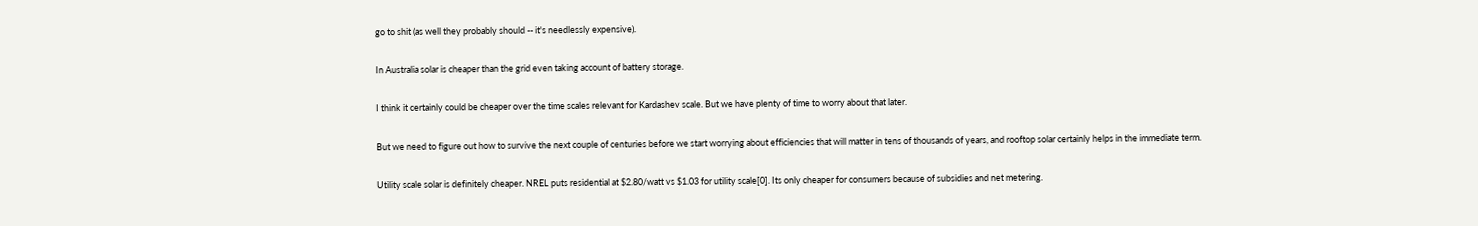go to shit (as well they probably should -- it's needlessly expensive).

In Australia solar is cheaper than the grid even taking account of battery storage.

I think it certainly could be cheaper over the time scales relevant for Kardashev scale. But we have plenty of time to worry about that later.

But we need to figure out how to survive the next couple of centuries before we start worrying about efficiencies that will matter in tens of thousands of years, and rooftop solar certainly helps in the immediate term.

Utility scale solar is definitely cheaper. NREL puts residential at $2.80/watt vs $1.03 for utility scale[0]. Its only cheaper for consumers because of subsidies and net metering.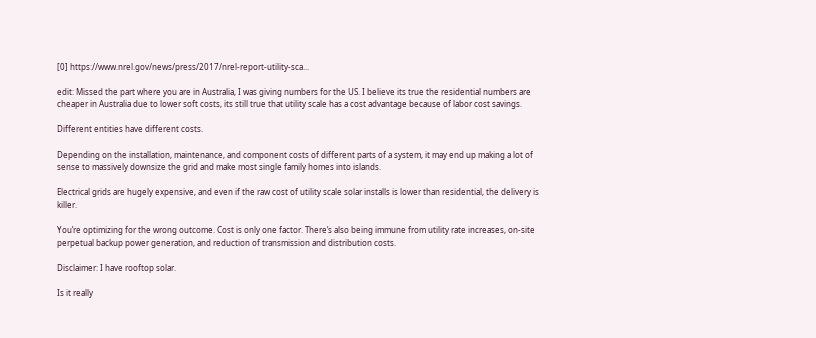[0] https://www.nrel.gov/news/press/2017/nrel-report-utility-sca...

edit: Missed the part where you are in Australia, I was giving numbers for the US. I believe its true the residential numbers are cheaper in Australia due to lower soft costs, its still true that utility scale has a cost advantage because of labor cost savings.

Different entities have different costs.

Depending on the installation, maintenance, and component costs of different parts of a system, it may end up making a lot of sense to massively downsize the grid and make most single family homes into islands.

Electrical grids are hugely expensive, and even if the raw cost of utility scale solar installs is lower than residential, the delivery is killer.

You’re optimizing for the wrong outcome. Cost is only one factor. There’s also being immune from utility rate increases, on-site perpetual backup power generation, and reduction of transmission and distribution costs.

Disclaimer: I have rooftop solar.

Is it really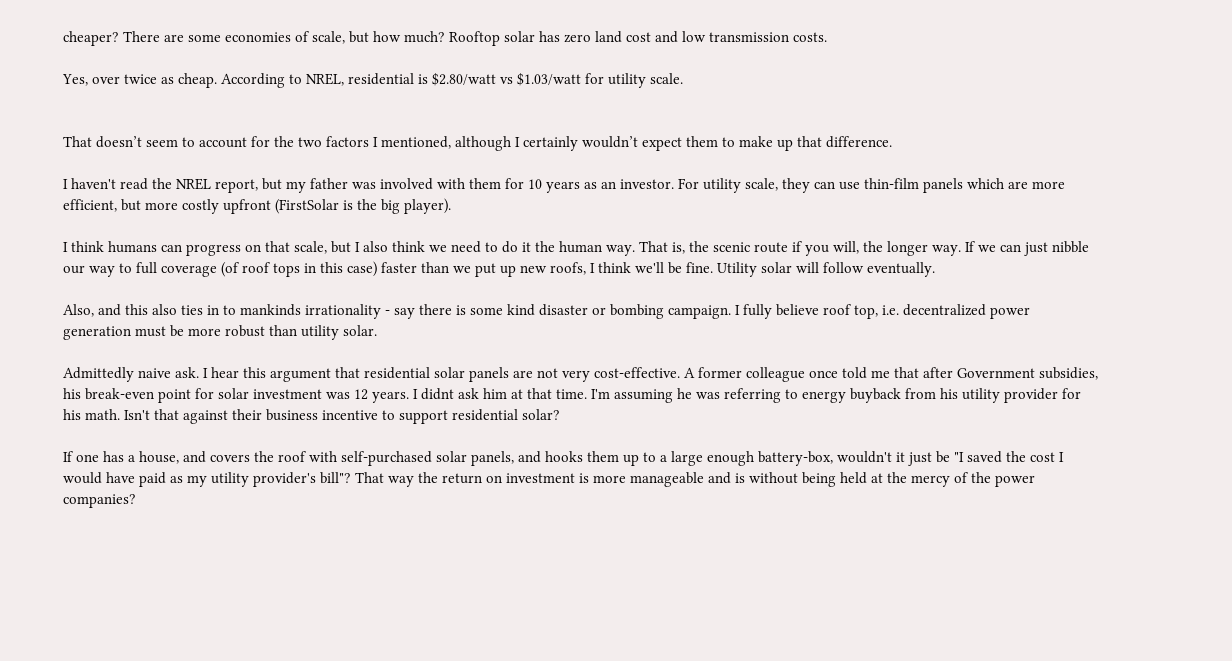cheaper? There are some economies of scale, but how much? Rooftop solar has zero land cost and low transmission costs.

Yes, over twice as cheap. According to NREL, residential is $2.80/watt vs $1.03/watt for utility scale.


That doesn’t seem to account for the two factors I mentioned, although I certainly wouldn’t expect them to make up that difference.

I haven't read the NREL report, but my father was involved with them for 10 years as an investor. For utility scale, they can use thin-film panels which are more efficient, but more costly upfront (FirstSolar is the big player).

I think humans can progress on that scale, but I also think we need to do it the human way. That is, the scenic route if you will, the longer way. If we can just nibble our way to full coverage (of roof tops in this case) faster than we put up new roofs, I think we'll be fine. Utility solar will follow eventually.

Also, and this also ties in to mankinds irrationality - say there is some kind disaster or bombing campaign. I fully believe roof top, i.e. decentralized power generation must be more robust than utility solar.

Admittedly naive ask. I hear this argument that residential solar panels are not very cost-effective. A former colleague once told me that after Government subsidies, his break-even point for solar investment was 12 years. I didnt ask him at that time. I'm assuming he was referring to energy buyback from his utility provider for his math. Isn't that against their business incentive to support residential solar?

If one has a house, and covers the roof with self-purchased solar panels, and hooks them up to a large enough battery-box, wouldn't it just be "I saved the cost I would have paid as my utility provider's bill"? That way the return on investment is more manageable and is without being held at the mercy of the power companies?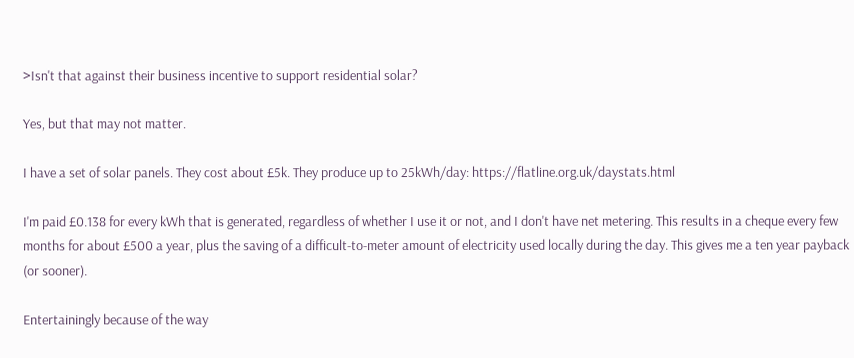>Isn't that against their business incentive to support residential solar?

Yes, but that may not matter.

I have a set of solar panels. They cost about £5k. They produce up to 25kWh/day: https://flatline.org.uk/daystats.html

I'm paid £0.138 for every kWh that is generated, regardless of whether I use it or not, and I don't have net metering. This results in a cheque every few months for about £500 a year, plus the saving of a difficult-to-meter amount of electricity used locally during the day. This gives me a ten year payback (or sooner).

Entertainingly because of the way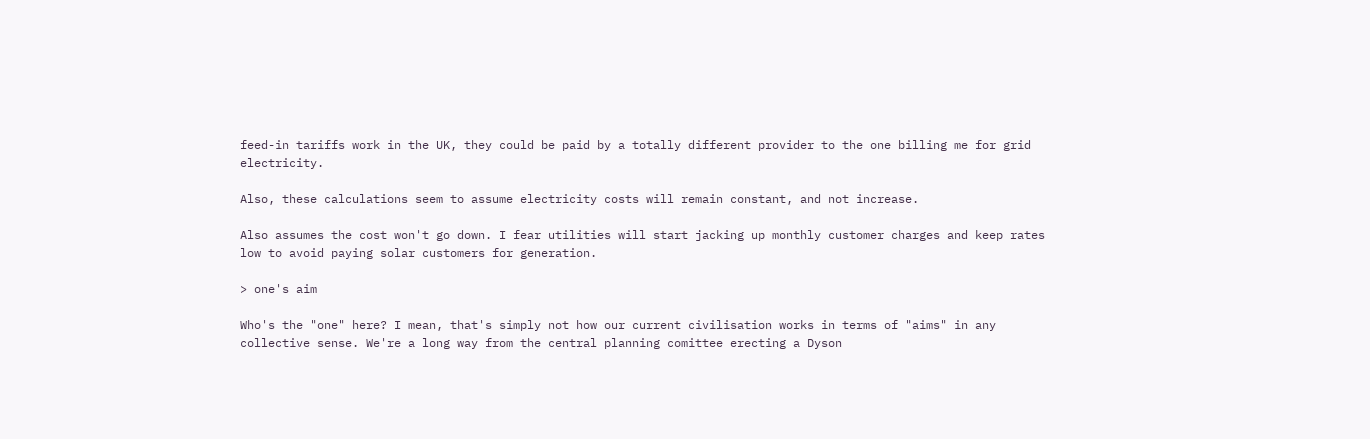feed-in tariffs work in the UK, they could be paid by a totally different provider to the one billing me for grid electricity.

Also, these calculations seem to assume electricity costs will remain constant, and not increase.

Also assumes the cost won't go down. I fear utilities will start jacking up monthly customer charges and keep rates low to avoid paying solar customers for generation.

> one's aim

Who's the "one" here? I mean, that's simply not how our current civilisation works in terms of "aims" in any collective sense. We're a long way from the central planning comittee erecting a Dyson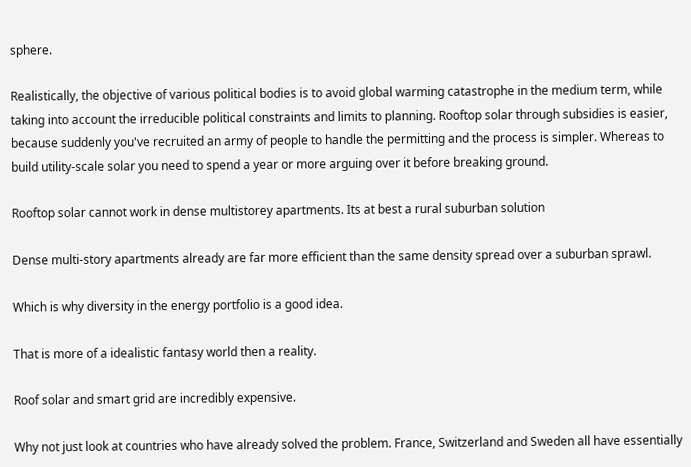sphere.

Realistically, the objective of various political bodies is to avoid global warming catastrophe in the medium term, while taking into account the irreducible political constraints and limits to planning. Rooftop solar through subsidies is easier, because suddenly you've recruited an army of people to handle the permitting and the process is simpler. Whereas to build utility-scale solar you need to spend a year or more arguing over it before breaking ground.

Rooftop solar cannot work in dense multistorey apartments. Its at best a rural suburban solution

Dense multi-story apartments already are far more efficient than the same density spread over a suburban sprawl.

Which is why diversity in the energy portfolio is a good idea.

That is more of a idealistic fantasy world then a reality.

Roof solar and smart grid are incredibly expensive.

Why not just look at countries who have already solved the problem. France, Switzerland and Sweden all have essentially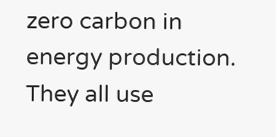zero carbon in energy production. They all use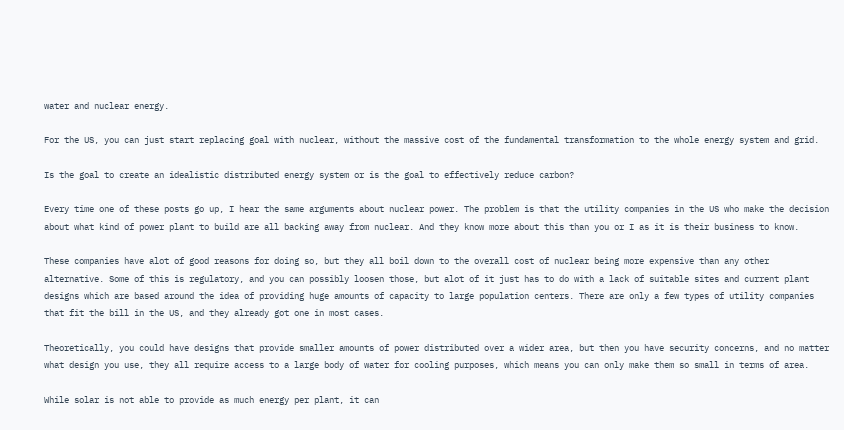water and nuclear energy.

For the US, you can just start replacing goal with nuclear, without the massive cost of the fundamental transformation to the whole energy system and grid.

Is the goal to create an idealistic distributed energy system or is the goal to effectively reduce carbon?

Every time one of these posts go up, I hear the same arguments about nuclear power. The problem is that the utility companies in the US who make the decision about what kind of power plant to build are all backing away from nuclear. And they know more about this than you or I as it is their business to know.

These companies have alot of good reasons for doing so, but they all boil down to the overall cost of nuclear being more expensive than any other alternative. Some of this is regulatory, and you can possibly loosen those, but alot of it just has to do with a lack of suitable sites and current plant designs which are based around the idea of providing huge amounts of capacity to large population centers. There are only a few types of utility companies that fit the bill in the US, and they already got one in most cases.

Theoretically, you could have designs that provide smaller amounts of power distributed over a wider area, but then you have security concerns, and no matter what design you use, they all require access to a large body of water for cooling purposes, which means you can only make them so small in terms of area.

While solar is not able to provide as much energy per plant, it can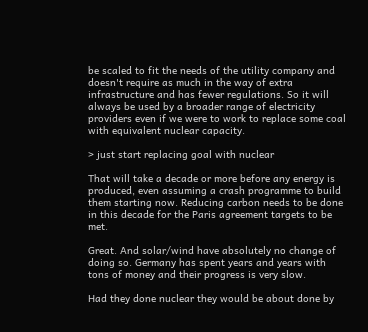be scaled to fit the needs of the utility company and doesn't require as much in the way of extra infrastructure and has fewer regulations. So it will always be used by a broader range of electricity providers even if we were to work to replace some coal with equivalent nuclear capacity.

> just start replacing goal with nuclear

That will take a decade or more before any energy is produced, even assuming a crash programme to build them starting now. Reducing carbon needs to be done in this decade for the Paris agreement targets to be met.

Great. And solar/wind have absolutely no change of doing so. Germany has spent years and years with tons of money and their progress is very slow.

Had they done nuclear they would be about done by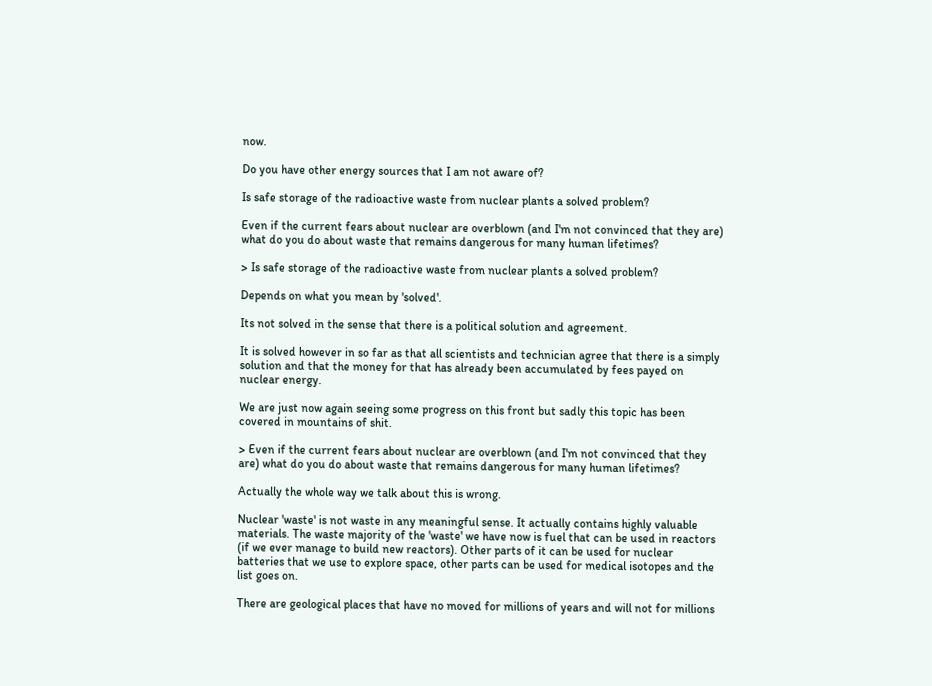now.

Do you have other energy sources that I am not aware of?

Is safe storage of the radioactive waste from nuclear plants a solved problem?

Even if the current fears about nuclear are overblown (and I'm not convinced that they are) what do you do about waste that remains dangerous for many human lifetimes?

> Is safe storage of the radioactive waste from nuclear plants a solved problem?

Depends on what you mean by 'solved'.

Its not solved in the sense that there is a political solution and agreement.

It is solved however in so far as that all scientists and technician agree that there is a simply solution and that the money for that has already been accumulated by fees payed on nuclear energy.

We are just now again seeing some progress on this front but sadly this topic has been covered in mountains of shit.

> Even if the current fears about nuclear are overblown (and I'm not convinced that they are) what do you do about waste that remains dangerous for many human lifetimes?

Actually the whole way we talk about this is wrong.

Nuclear 'waste' is not waste in any meaningful sense. It actually contains highly valuable materials. The waste majority of the 'waste' we have now is fuel that can be used in reactors (if we ever manage to build new reactors). Other parts of it can be used for nuclear batteries that we use to explore space, other parts can be used for medical isotopes and the list goes on.

There are geological places that have no moved for millions of years and will not for millions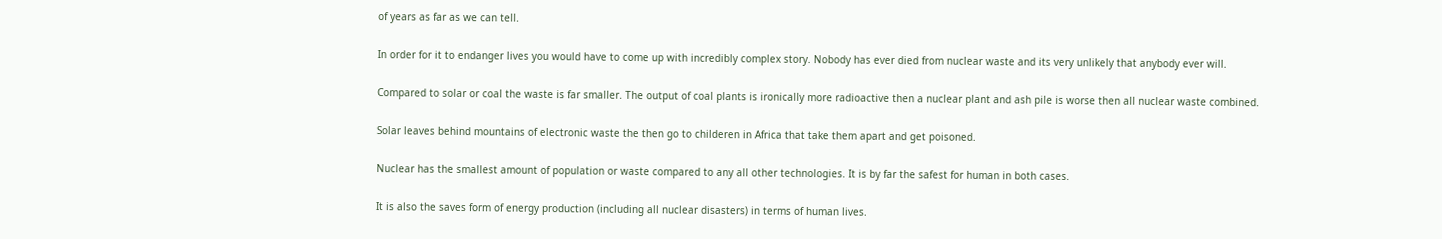of years as far as we can tell.

In order for it to endanger lives you would have to come up with incredibly complex story. Nobody has ever died from nuclear waste and its very unlikely that anybody ever will.

Compared to solar or coal the waste is far smaller. The output of coal plants is ironically more radioactive then a nuclear plant and ash pile is worse then all nuclear waste combined.

Solar leaves behind mountains of electronic waste the then go to childeren in Africa that take them apart and get poisoned.

Nuclear has the smallest amount of population or waste compared to any all other technologies. It is by far the safest for human in both cases.

It is also the saves form of energy production (including all nuclear disasters) in terms of human lives.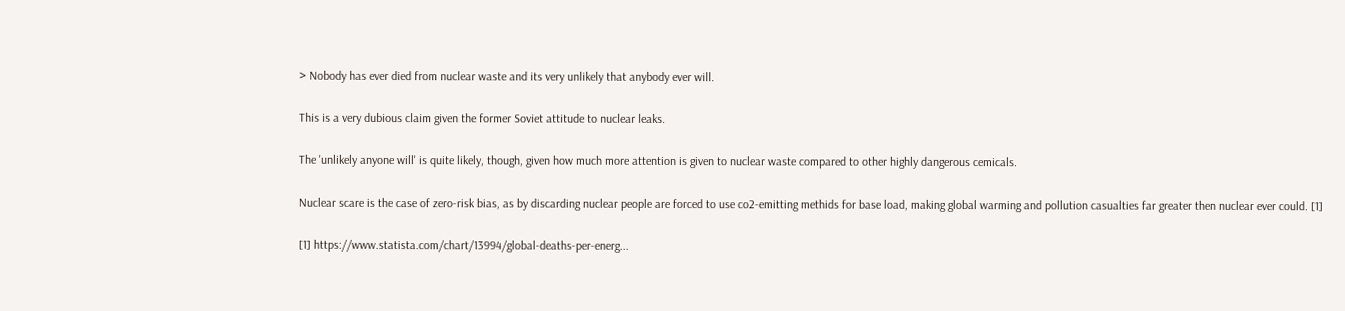> Nobody has ever died from nuclear waste and its very unlikely that anybody ever will.

This is a very dubious claim given the former Soviet attitude to nuclear leaks.

The 'unlikely anyone will' is quite likely, though, given how much more attention is given to nuclear waste compared to other highly dangerous cemicals.

Nuclear scare is the case of zero-risk bias, as by discarding nuclear people are forced to use co2-emitting methids for base load, making global warming and pollution casualties far greater then nuclear ever could. [1]

[1] https://www.statista.com/chart/13994/global-deaths-per-energ...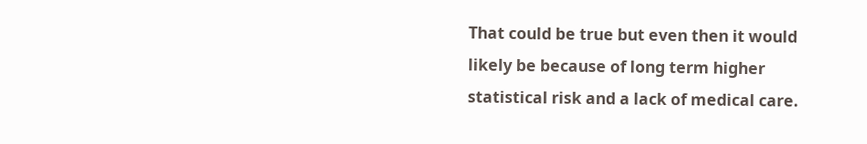That could be true but even then it would likely be because of long term higher statistical risk and a lack of medical care.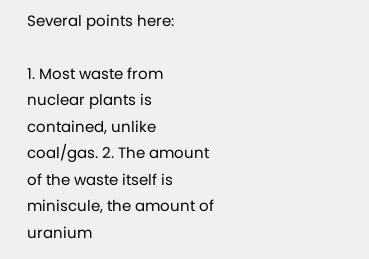Several points here:

1. Most waste from nuclear plants is contained, unlike coal/gas. 2. The amount of the waste itself is miniscule, the amount of uranium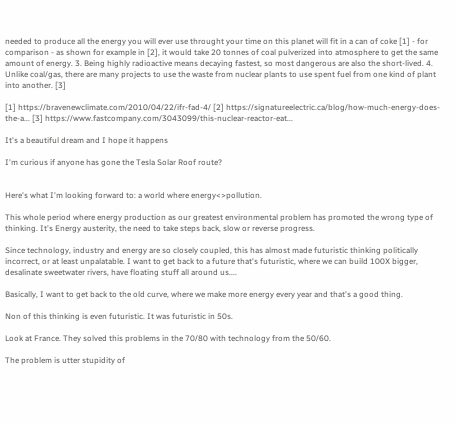needed to produce all the energy you will ever use throught your time on this planet will fit in a can of coke [1] - for comparison - as shown for example in [2], it would take 20 tonnes of coal pulverized into atmosphere to get the same amount of energy. 3. Being highly radioactive means decaying fastest, so most dangerous are also the short-lived. 4. Unlike coal/gas, there are many projects to use the waste from nuclear plants to use spent fuel from one kind of plant into another. [3]

[1] https://bravenewclimate.com/2010/04/22/ifr-fad-4/ [2] https://signatureelectric.ca/blog/how-much-energy-does-the-a... [3] https://www.fastcompany.com/3043099/this-nuclear-reactor-eat...

It's a beautiful dream and I hope it happens

I'm curious if anyone has gone the Tesla Solar Roof route?


Here's what I'm looking forward to: a world where energy<>pollution.

This whole period where energy production as our greatest environmental problem has promoted the wrong type of thinking. It's Energy austerity, the need to take steps back, slow or reverse progress.

Since technology, industry and energy are so closely coupled, this has almost made futuristic thinking politically incorrect, or at least unpalatable. I want to get back to a future that's futuristic, where we can build 100X bigger, desalinate sweetwater rivers, have floating stuff all around us....

Basically, I want to get back to the old curve, where we make more energy every year and that's a good thing.

Non of this thinking is even futuristic. It was futuristic in 50s.

Look at France. They solved this problems in the 70/80 with technology from the 50/60.

The problem is utter stupidity of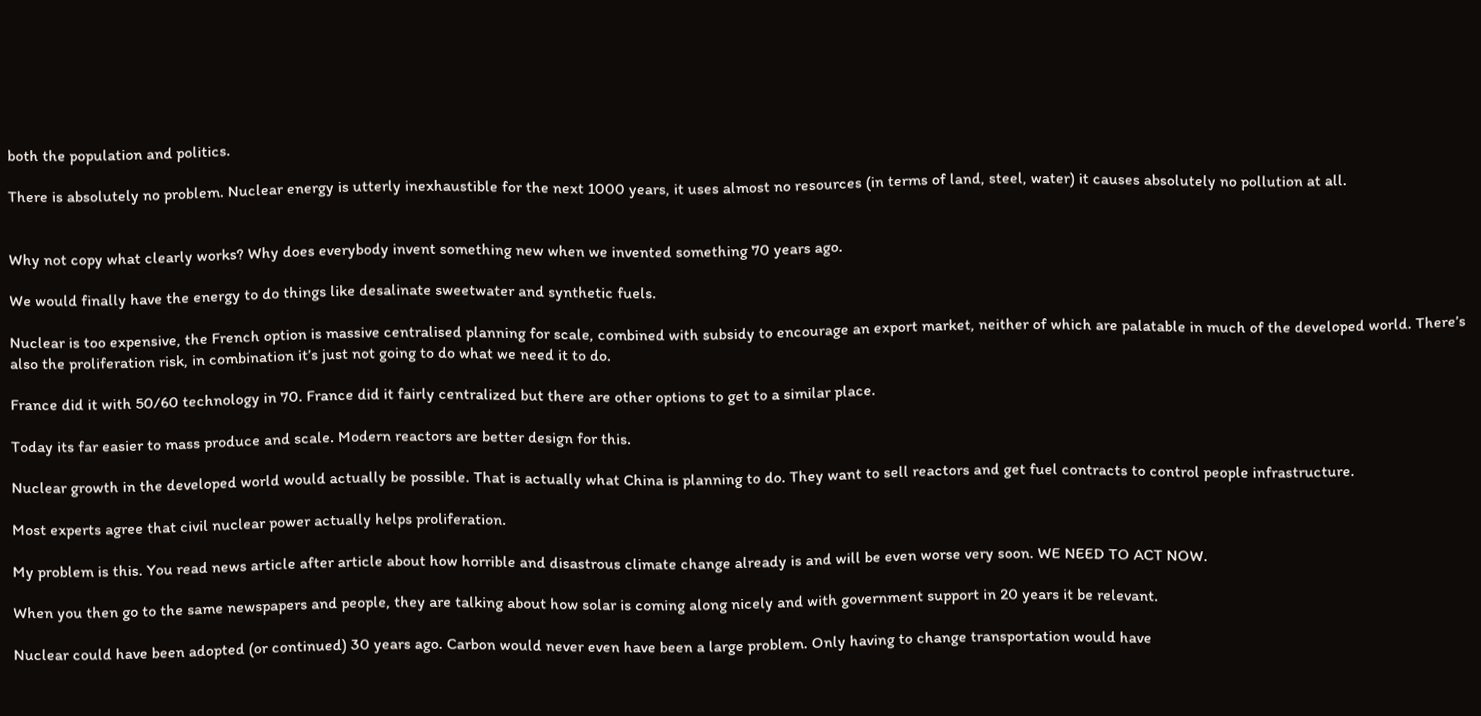both the population and politics.

There is absolutely no problem. Nuclear energy is utterly inexhaustible for the next 1000 years, it uses almost no resources (in terms of land, steel, water) it causes absolutely no pollution at all.


Why not copy what clearly works? Why does everybody invent something new when we invented something 70 years ago.

We would finally have the energy to do things like desalinate sweetwater and synthetic fuels.

Nuclear is too expensive, the French option is massive centralised planning for scale, combined with subsidy to encourage an export market, neither of which are palatable in much of the developed world. There’s also the proliferation risk, in combination it’s just not going to do what we need it to do.

France did it with 50/60 technology in 70. France did it fairly centralized but there are other options to get to a similar place.

Today its far easier to mass produce and scale. Modern reactors are better design for this.

Nuclear growth in the developed world would actually be possible. That is actually what China is planning to do. They want to sell reactors and get fuel contracts to control people infrastructure.

Most experts agree that civil nuclear power actually helps proliferation.

My problem is this. You read news article after article about how horrible and disastrous climate change already is and will be even worse very soon. WE NEED TO ACT NOW.

When you then go to the same newspapers and people, they are talking about how solar is coming along nicely and with government support in 20 years it be relevant.

Nuclear could have been adopted (or continued) 30 years ago. Carbon would never even have been a large problem. Only having to change transportation would have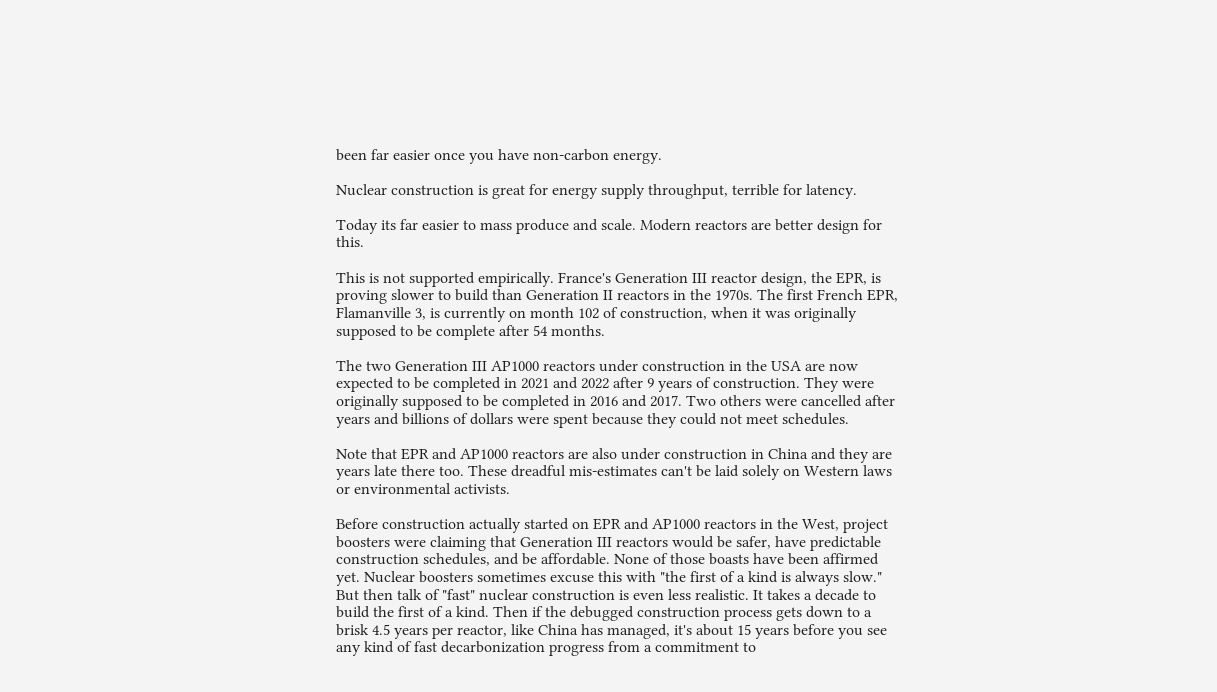been far easier once you have non-carbon energy.

Nuclear construction is great for energy supply throughput, terrible for latency.

Today its far easier to mass produce and scale. Modern reactors are better design for this.

This is not supported empirically. France's Generation III reactor design, the EPR, is proving slower to build than Generation II reactors in the 1970s. The first French EPR, Flamanville 3, is currently on month 102 of construction, when it was originally supposed to be complete after 54 months.

The two Generation III AP1000 reactors under construction in the USA are now expected to be completed in 2021 and 2022 after 9 years of construction. They were originally supposed to be completed in 2016 and 2017. Two others were cancelled after years and billions of dollars were spent because they could not meet schedules.

Note that EPR and AP1000 reactors are also under construction in China and they are years late there too. These dreadful mis-estimates can't be laid solely on Western laws or environmental activists.

Before construction actually started on EPR and AP1000 reactors in the West, project boosters were claiming that Generation III reactors would be safer, have predictable construction schedules, and be affordable. None of those boasts have been affirmed yet. Nuclear boosters sometimes excuse this with "the first of a kind is always slow." But then talk of "fast" nuclear construction is even less realistic. It takes a decade to build the first of a kind. Then if the debugged construction process gets down to a brisk 4.5 years per reactor, like China has managed, it's about 15 years before you see any kind of fast decarbonization progress from a commitment to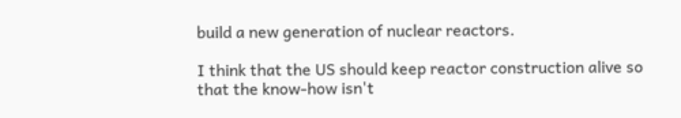build a new generation of nuclear reactors.

I think that the US should keep reactor construction alive so that the know-how isn't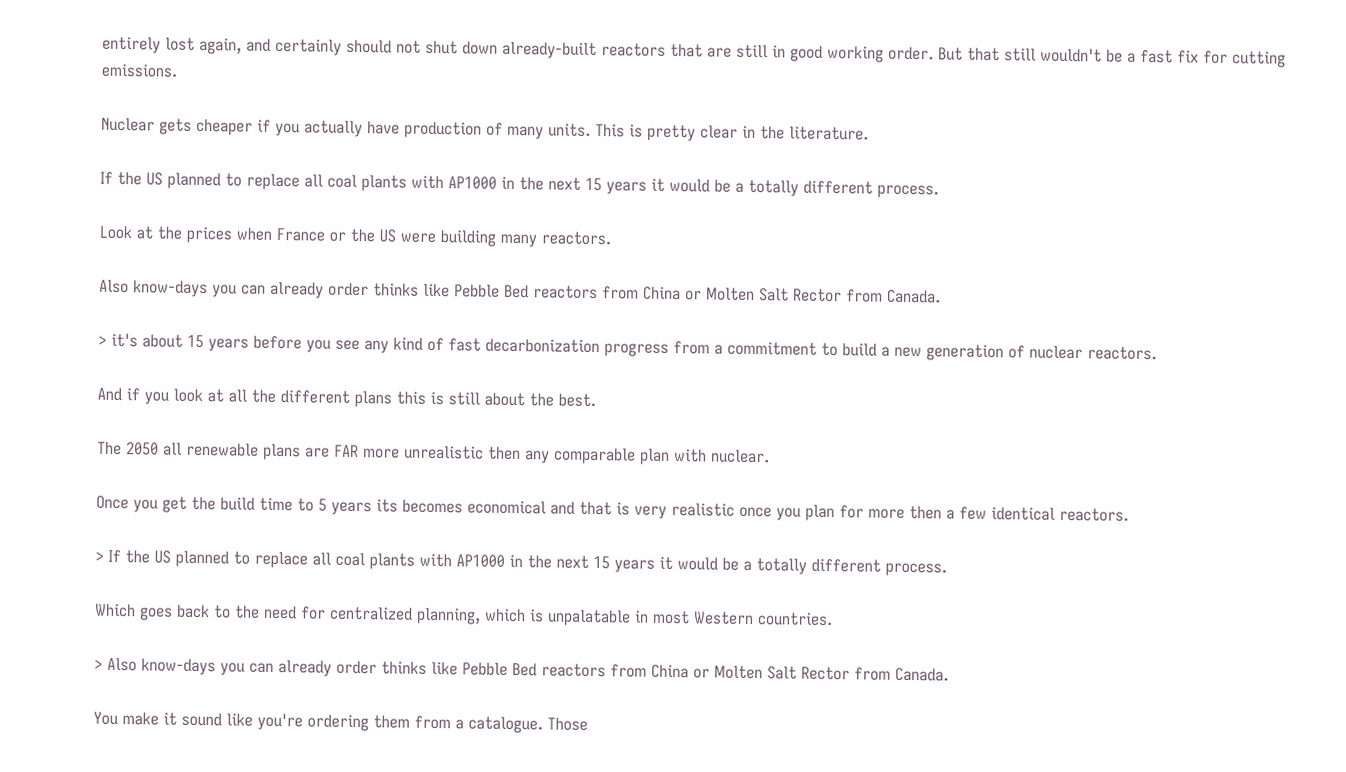entirely lost again, and certainly should not shut down already-built reactors that are still in good working order. But that still wouldn't be a fast fix for cutting emissions.

Nuclear gets cheaper if you actually have production of many units. This is pretty clear in the literature.

If the US planned to replace all coal plants with AP1000 in the next 15 years it would be a totally different process.

Look at the prices when France or the US were building many reactors.

Also know-days you can already order thinks like Pebble Bed reactors from China or Molten Salt Rector from Canada.

> it's about 15 years before you see any kind of fast decarbonization progress from a commitment to build a new generation of nuclear reactors.

And if you look at all the different plans this is still about the best.

The 2050 all renewable plans are FAR more unrealistic then any comparable plan with nuclear.

Once you get the build time to 5 years its becomes economical and that is very realistic once you plan for more then a few identical reactors.

> If the US planned to replace all coal plants with AP1000 in the next 15 years it would be a totally different process.

Which goes back to the need for centralized planning, which is unpalatable in most Western countries.

> Also know-days you can already order thinks like Pebble Bed reactors from China or Molten Salt Rector from Canada.

You make it sound like you're ordering them from a catalogue. Those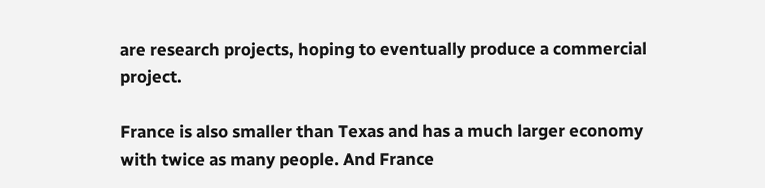are research projects, hoping to eventually produce a commercial project.

France is also smaller than Texas and has a much larger economy with twice as many people. And France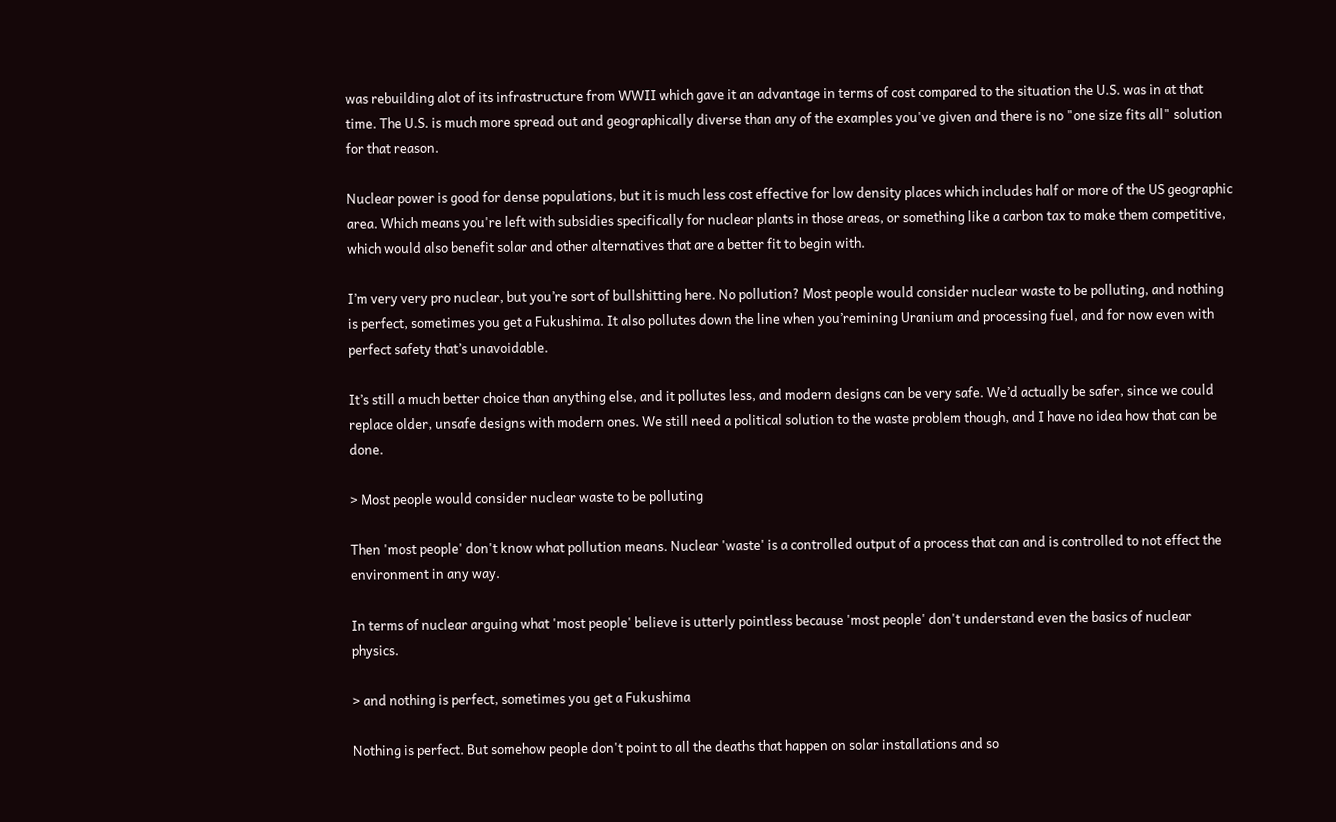was rebuilding alot of its infrastructure from WWII which gave it an advantage in terms of cost compared to the situation the U.S. was in at that time. The U.S. is much more spread out and geographically diverse than any of the examples you've given and there is no "one size fits all" solution for that reason.

Nuclear power is good for dense populations, but it is much less cost effective for low density places which includes half or more of the US geographic area. Which means you're left with subsidies specifically for nuclear plants in those areas, or something like a carbon tax to make them competitive, which would also benefit solar and other alternatives that are a better fit to begin with.

I’m very very pro nuclear, but you’re sort of bullshitting here. No pollution? Most people would consider nuclear waste to be polluting, and nothing is perfect, sometimes you get a Fukushima. It also pollutes down the line when you’remining Uranium and processing fuel, and for now even with perfect safety that’s unavoidable.

It’s still a much better choice than anything else, and it pollutes less, and modern designs can be very safe. We’d actually be safer, since we could replace older, unsafe designs with modern ones. We still need a political solution to the waste problem though, and I have no idea how that can be done.

> Most people would consider nuclear waste to be polluting

Then 'most people' don't know what pollution means. Nuclear 'waste' is a controlled output of a process that can and is controlled to not effect the environment in any way.

In terms of nuclear arguing what 'most people' believe is utterly pointless because 'most people' don't understand even the basics of nuclear physics.

> and nothing is perfect, sometimes you get a Fukushima

Nothing is perfect. But somehow people don't point to all the deaths that happen on solar installations and so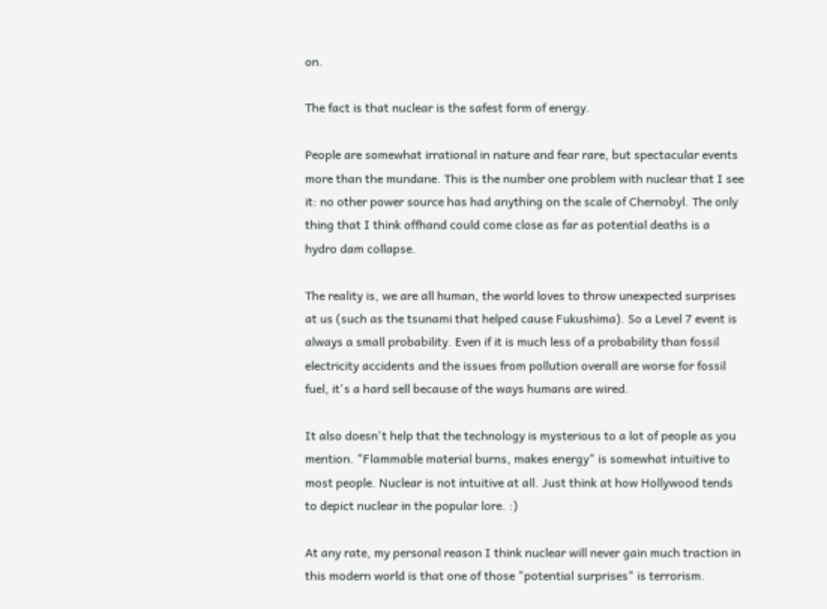on.

The fact is that nuclear is the safest form of energy.

People are somewhat irrational in nature and fear rare, but spectacular events more than the mundane. This is the number one problem with nuclear that I see it: no other power source has had anything on the scale of Chernobyl. The only thing that I think offhand could come close as far as potential deaths is a hydro dam collapse.

The reality is, we are all human, the world loves to throw unexpected surprises at us (such as the tsunami that helped cause Fukushima). So a Level 7 event is always a small probability. Even if it is much less of a probability than fossil electricity accidents and the issues from pollution overall are worse for fossil fuel, it's a hard sell because of the ways humans are wired.

It also doesn't help that the technology is mysterious to a lot of people as you mention. "Flammable material burns, makes energy" is somewhat intuitive to most people. Nuclear is not intuitive at all. Just think at how Hollywood tends to depict nuclear in the popular lore. :)

At any rate, my personal reason I think nuclear will never gain much traction in this modern world is that one of those "potential surprises" is terrorism.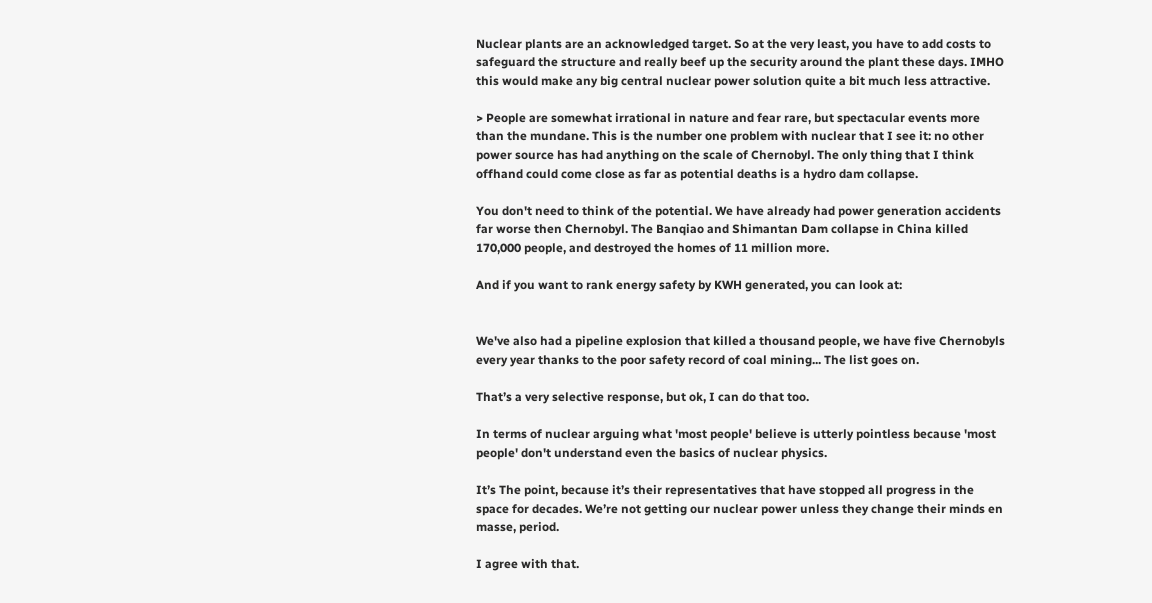Nuclear plants are an acknowledged target. So at the very least, you have to add costs to safeguard the structure and really beef up the security around the plant these days. IMHO this would make any big central nuclear power solution quite a bit much less attractive.

> People are somewhat irrational in nature and fear rare, but spectacular events more than the mundane. This is the number one problem with nuclear that I see it: no other power source has had anything on the scale of Chernobyl. The only thing that I think offhand could come close as far as potential deaths is a hydro dam collapse.

You don't need to think of the potential. We have already had power generation accidents far worse then Chernobyl. The Banqiao and Shimantan Dam collapse in China killed 170,000 people, and destroyed the homes of 11 million more.

And if you want to rank energy safety by KWH generated, you can look at:


We've also had a pipeline explosion that killed a thousand people, we have five Chernobyls every year thanks to the poor safety record of coal mining... The list goes on.

That’s a very selective response, but ok, I can do that too.

In terms of nuclear arguing what 'most people' believe is utterly pointless because 'most people' don't understand even the basics of nuclear physics.

It’s The point, because it’s their representatives that have stopped all progress in the space for decades. We’re not getting our nuclear power unless they change their minds en masse, period.

I agree with that.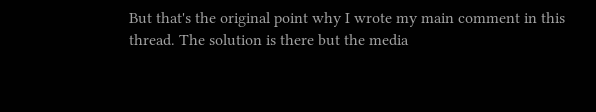But that's the original point why I wrote my main comment in this thread. The solution is there but the media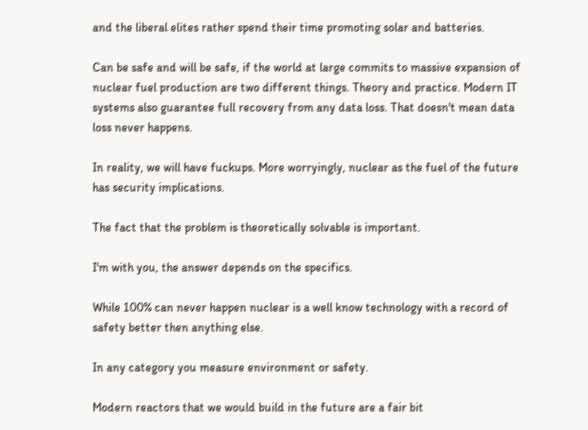and the liberal elites rather spend their time promoting solar and batteries.

Can be safe and will be safe, if the world at large commits to massive expansion of nuclear fuel production are two different things. Theory and practice. Modern IT systems also guarantee full recovery from any data loss. That doesn't mean data loss never happens.

In reality, we will have fuckups. More worryingly, nuclear as the fuel of the future has security implications.

The fact that the problem is theoretically solvable is important.

I'm with you, the answer depends on the specifics.

While 100% can never happen nuclear is a well know technology with a record of safety better then anything else.

In any category you measure environment or safety.

Modern reactors that we would build in the future are a fair bit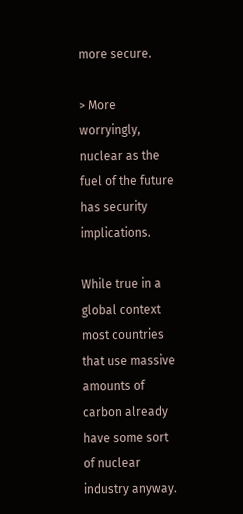more secure.

> More worryingly, nuclear as the fuel of the future has security implications.

While true in a global context most countries that use massive amounts of carbon already have some sort of nuclear industry anyway.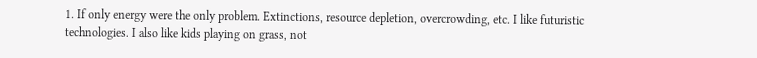1. If only energy were the only problem. Extinctions, resource depletion, overcrowding, etc. I like futuristic technologies. I also like kids playing on grass, not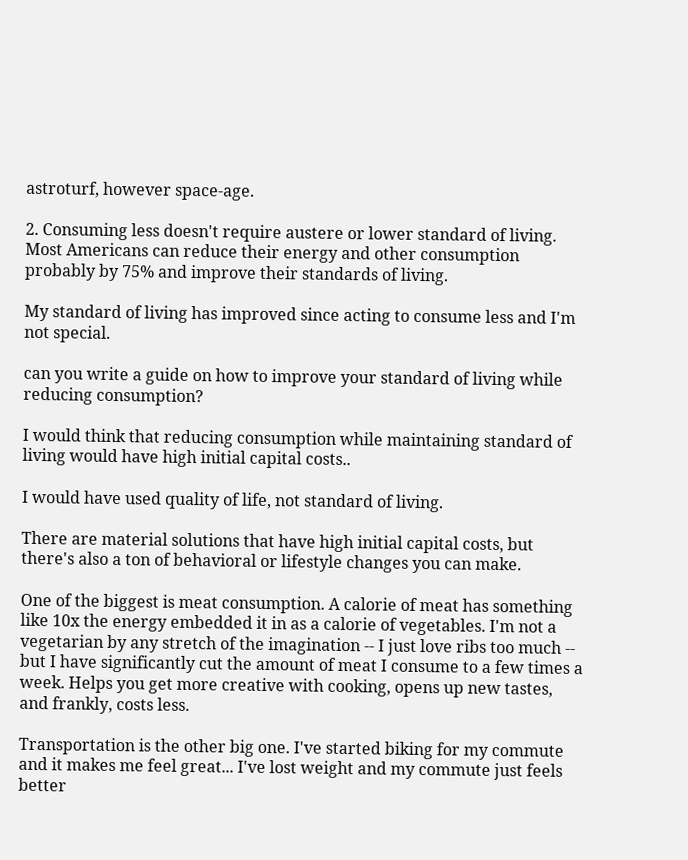astroturf, however space-age.

2. Consuming less doesn't require austere or lower standard of living. Most Americans can reduce their energy and other consumption probably by 75% and improve their standards of living.

My standard of living has improved since acting to consume less and I'm not special.

can you write a guide on how to improve your standard of living while reducing consumption?

I would think that reducing consumption while maintaining standard of living would have high initial capital costs..

I would have used quality of life, not standard of living.

There are material solutions that have high initial capital costs, but there's also a ton of behavioral or lifestyle changes you can make.

One of the biggest is meat consumption. A calorie of meat has something like 10x the energy embedded it in as a calorie of vegetables. I'm not a vegetarian by any stretch of the imagination -- I just love ribs too much -- but I have significantly cut the amount of meat I consume to a few times a week. Helps you get more creative with cooking, opens up new tastes, and frankly, costs less.

Transportation is the other big one. I've started biking for my commute and it makes me feel great... I've lost weight and my commute just feels better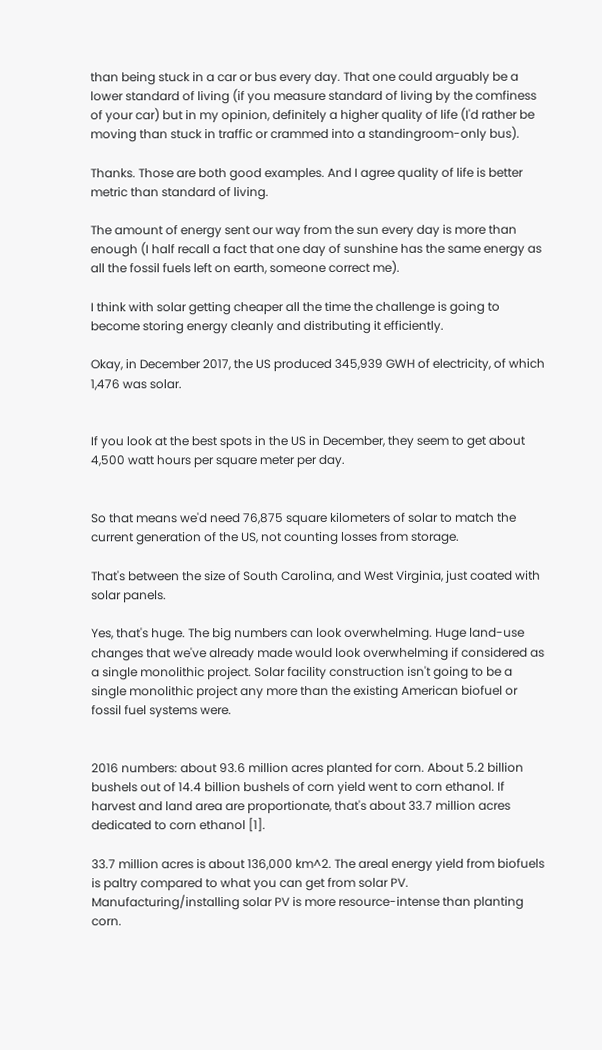than being stuck in a car or bus every day. That one could arguably be a lower standard of living (if you measure standard of living by the comfiness of your car) but in my opinion, definitely a higher quality of life (I'd rather be moving than stuck in traffic or crammed into a standingroom-only bus).

Thanks. Those are both good examples. And I agree quality of life is better metric than standard of living.

The amount of energy sent our way from the sun every day is more than enough (I half recall a fact that one day of sunshine has the same energy as all the fossil fuels left on earth, someone correct me).

I think with solar getting cheaper all the time the challenge is going to become storing energy cleanly and distributing it efficiently.

Okay, in December 2017, the US produced 345,939 GWH of electricity, of which 1,476 was solar.


If you look at the best spots in the US in December, they seem to get about 4,500 watt hours per square meter per day.


So that means we'd need 76,875 square kilometers of solar to match the current generation of the US, not counting losses from storage.

That's between the size of South Carolina, and West Virginia, just coated with solar panels.

Yes, that's huge. The big numbers can look overwhelming. Huge land-use changes that we've already made would look overwhelming if considered as a single monolithic project. Solar facility construction isn't going to be a single monolithic project any more than the existing American biofuel or fossil fuel systems were.


2016 numbers: about 93.6 million acres planted for corn. About 5.2 billion bushels out of 14.4 billion bushels of corn yield went to corn ethanol. If harvest and land area are proportionate, that's about 33.7 million acres dedicated to corn ethanol [1].

33.7 million acres is about 136,000 km^2. The areal energy yield from biofuels is paltry compared to what you can get from solar PV. Manufacturing/installing solar PV is more resource-intense than planting corn.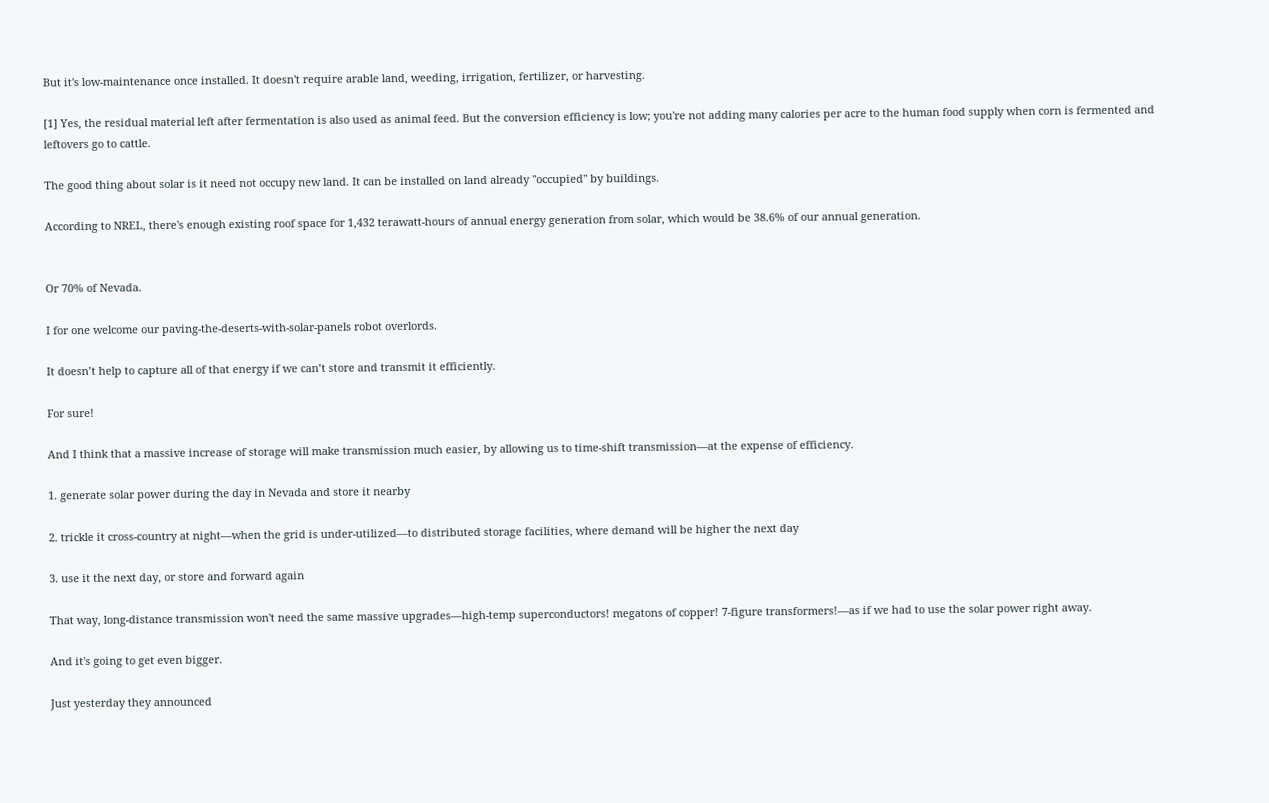But it's low-maintenance once installed. It doesn't require arable land, weeding, irrigation, fertilizer, or harvesting.

[1] Yes, the residual material left after fermentation is also used as animal feed. But the conversion efficiency is low; you're not adding many calories per acre to the human food supply when corn is fermented and leftovers go to cattle.

The good thing about solar is it need not occupy new land. It can be installed on land already "occupied" by buildings.

According to NREL, there's enough existing roof space for 1,432 terawatt-hours of annual energy generation from solar, which would be 38.6% of our annual generation.


Or 70% of Nevada.

I for one welcome our paving-the-deserts-with-solar-panels robot overlords.

It doesn’t help to capture all of that energy if we can’t store and transmit it efficiently.

For sure!

And I think that a massive increase of storage will make transmission much easier, by allowing us to time-shift transmission—at the expense of efficiency.

1. generate solar power during the day in Nevada and store it nearby

2. trickle it cross-country at night—when the grid is under-utilized—to distributed storage facilities, where demand will be higher the next day

3. use it the next day, or store and forward again

That way, long-distance transmission won't need the same massive upgrades—high-temp superconductors! megatons of copper! 7-figure transformers!—as if we had to use the solar power right away.

And it's going to get even bigger.

Just yesterday they announced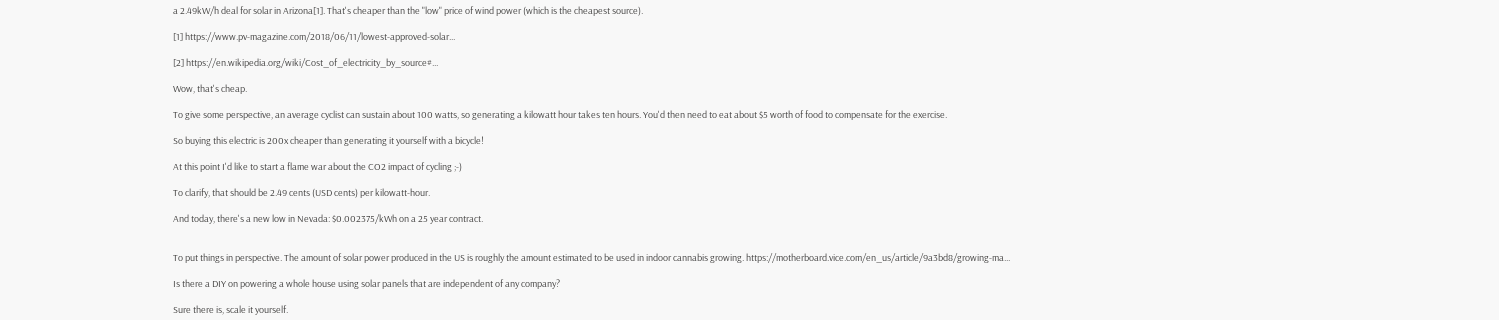a 2.49kW/h deal for solar in Arizona[1]. That's cheaper than the "low" price of wind power (which is the cheapest source).

[1] https://www.pv-magazine.com/2018/06/11/lowest-approved-solar...

[2] https://en.wikipedia.org/wiki/Cost_of_electricity_by_source#...

Wow, that's cheap.

To give some perspective, an average cyclist can sustain about 100 watts, so generating a kilowatt hour takes ten hours. You'd then need to eat about $5 worth of food to compensate for the exercise.

So buying this electric is 200x cheaper than generating it yourself with a bicycle!

At this point I'd like to start a flame war about the CO2 impact of cycling ;-)

To clarify, that should be 2.49 cents (USD cents) per kilowatt-hour.

And today, there's a new low in Nevada: $0.002375/kWh on a 25 year contract.


To put things in perspective. The amount of solar power produced in the US is roughly the amount estimated to be used in indoor cannabis growing. https://motherboard.vice.com/en_us/article/9a3bd8/growing-ma...

Is there a DIY on powering a whole house using solar panels that are independent of any company?

Sure there is, scale it yourself.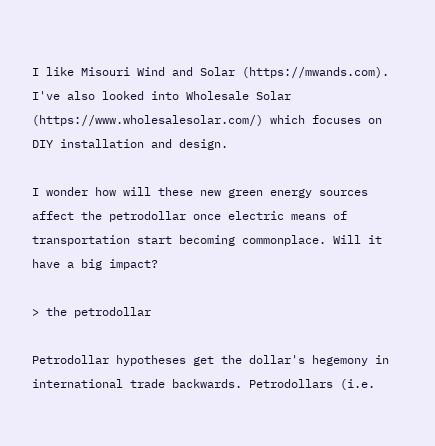I like Misouri Wind and Solar (https://mwands.com). I've also looked into Wholesale Solar (https://www.wholesalesolar.com/) which focuses on DIY installation and design.

I wonder how will these new green energy sources affect the petrodollar once electric means of transportation start becoming commonplace. Will it have a big impact?

> the petrodollar

Petrodollar hypotheses get the dollar's hegemony in international trade backwards. Petrodollars (i.e.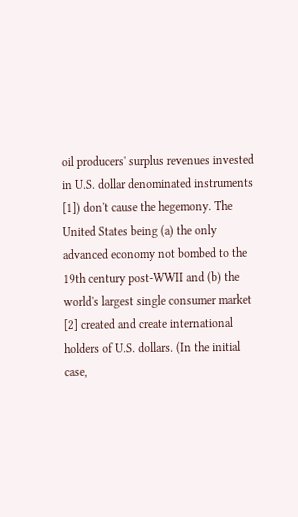oil producers' surplus revenues invested in U.S. dollar denominated instruments [1]) don't cause the hegemony. The United States being (a) the only advanced economy not bombed to the 19th century post-WWII and (b) the world's largest single consumer market [2] created and create international holders of U.S. dollars. (In the initial case,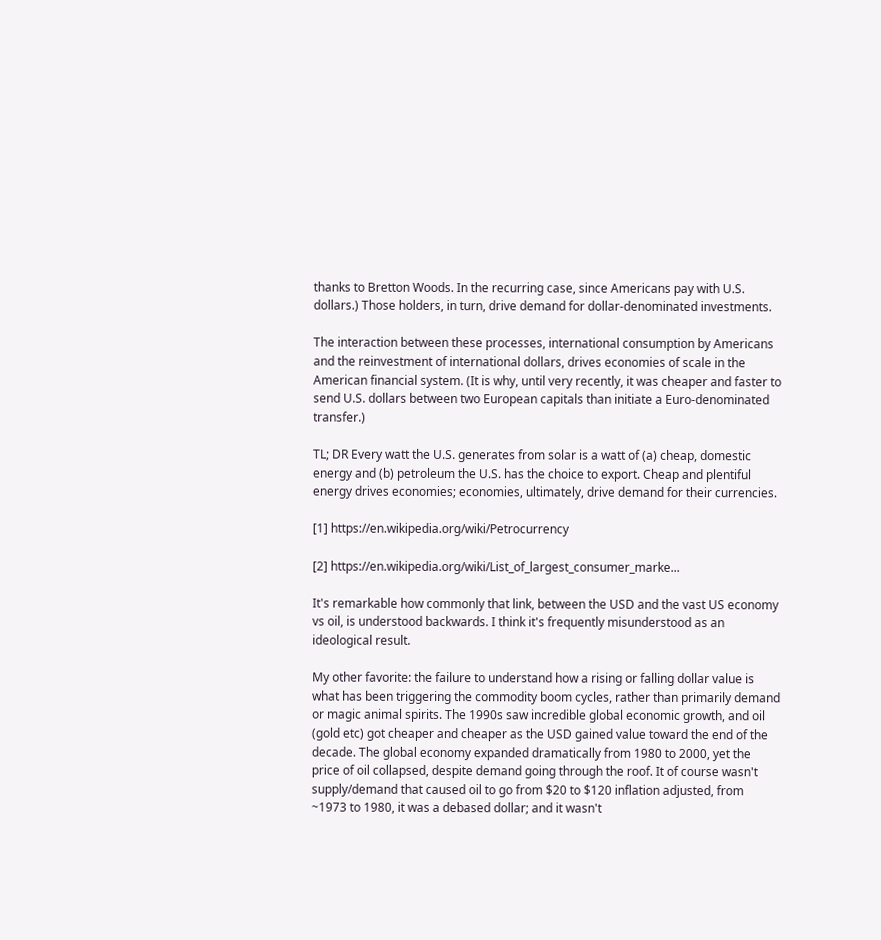thanks to Bretton Woods. In the recurring case, since Americans pay with U.S. dollars.) Those holders, in turn, drive demand for dollar-denominated investments.

The interaction between these processes, international consumption by Americans and the reinvestment of international dollars, drives economies of scale in the American financial system. (It is why, until very recently, it was cheaper and faster to send U.S. dollars between two European capitals than initiate a Euro-denominated transfer.)

TL; DR Every watt the U.S. generates from solar is a watt of (a) cheap, domestic energy and (b) petroleum the U.S. has the choice to export. Cheap and plentiful energy drives economies; economies, ultimately, drive demand for their currencies.

[1] https://en.wikipedia.org/wiki/Petrocurrency

[2] https://en.wikipedia.org/wiki/List_of_largest_consumer_marke...

It's remarkable how commonly that link, between the USD and the vast US economy vs oil, is understood backwards. I think it's frequently misunderstood as an ideological result.

My other favorite: the failure to understand how a rising or falling dollar value is what has been triggering the commodity boom cycles, rather than primarily demand or magic animal spirits. The 1990s saw incredible global economic growth, and oil (gold etc) got cheaper and cheaper as the USD gained value toward the end of the decade. The global economy expanded dramatically from 1980 to 2000, yet the price of oil collapsed, despite demand going through the roof. It of course wasn't supply/demand that caused oil to go from $20 to $120 inflation adjusted, from ~1973 to 1980, it was a debased dollar; and it wasn't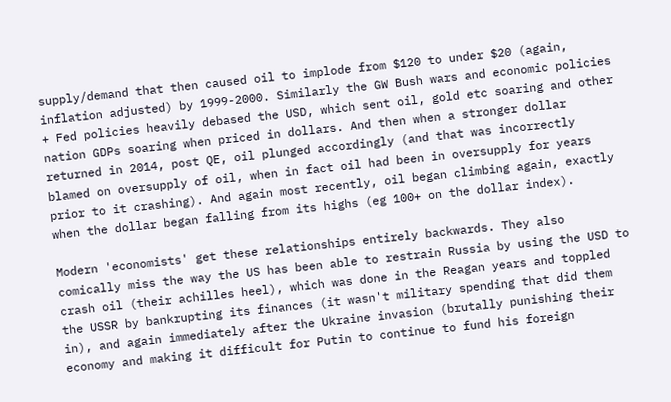supply/demand that then caused oil to implode from $120 to under $20 (again, inflation adjusted) by 1999-2000. Similarly the GW Bush wars and economic policies + Fed policies heavily debased the USD, which sent oil, gold etc soaring and other nation GDPs soaring when priced in dollars. And then when a stronger dollar returned in 2014, post QE, oil plunged accordingly (and that was incorrectly blamed on oversupply of oil, when in fact oil had been in oversupply for years prior to it crashing). And again most recently, oil began climbing again, exactly when the dollar began falling from its highs (eg 100+ on the dollar index).

Modern 'economists' get these relationships entirely backwards. They also comically miss the way the US has been able to restrain Russia by using the USD to crash oil (their achilles heel), which was done in the Reagan years and toppled the USSR by bankrupting its finances (it wasn't military spending that did them in), and again immediately after the Ukraine invasion (brutally punishing their economy and making it difficult for Putin to continue to fund his foreign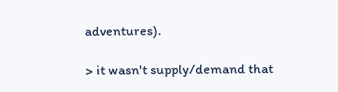adventures).

> it wasn't supply/demand that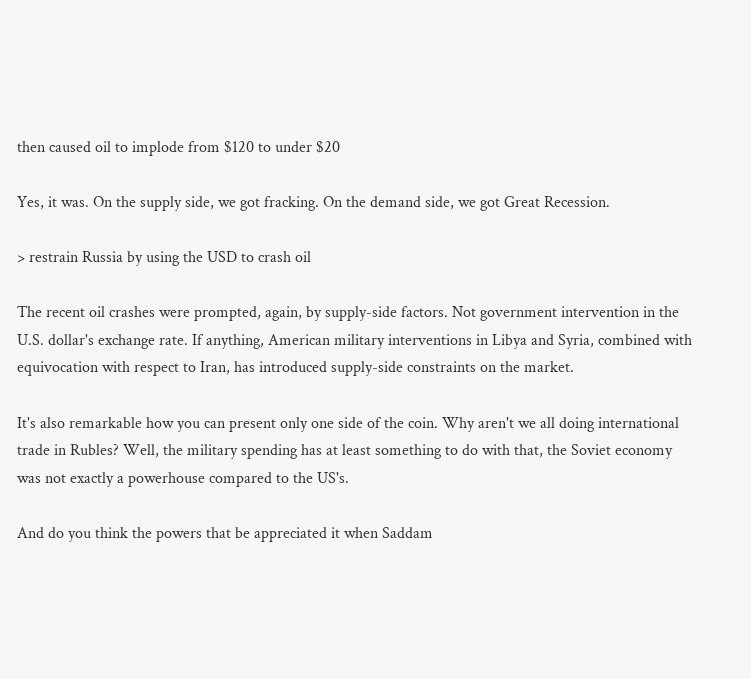then caused oil to implode from $120 to under $20

Yes, it was. On the supply side, we got fracking. On the demand side, we got Great Recession.

> restrain Russia by using the USD to crash oil

The recent oil crashes were prompted, again, by supply-side factors. Not government intervention in the U.S. dollar's exchange rate. If anything, American military interventions in Libya and Syria, combined with equivocation with respect to Iran, has introduced supply-side constraints on the market.

It's also remarkable how you can present only one side of the coin. Why aren't we all doing international trade in Rubles? Well, the military spending has at least something to do with that, the Soviet economy was not exactly a powerhouse compared to the US's.

And do you think the powers that be appreciated it when Saddam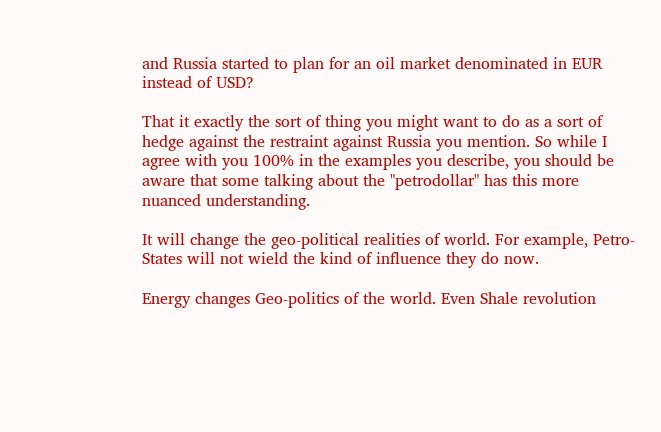and Russia started to plan for an oil market denominated in EUR instead of USD?

That it exactly the sort of thing you might want to do as a sort of hedge against the restraint against Russia you mention. So while I agree with you 100% in the examples you describe, you should be aware that some talking about the "petrodollar" has this more nuanced understanding.

It will change the geo-political realities of world. For example, Petro-States will not wield the kind of influence they do now.

Energy changes Geo-politics of the world. Even Shale revolution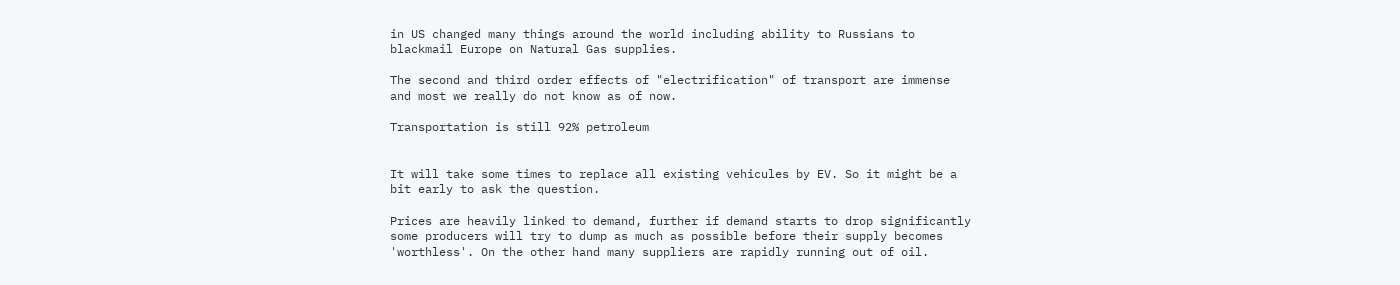in US changed many things around the world including ability to Russians to blackmail Europe on Natural Gas supplies.

The second and third order effects of "electrification" of transport are immense and most we really do not know as of now.

Transportation is still 92% petroleum


It will take some times to replace all existing vehicules by EV. So it might be a bit early to ask the question.

Prices are heavily linked to demand, further if demand starts to drop significantly some producers will try to dump as much as possible before their supply becomes 'worthless'. On the other hand many suppliers are rapidly running out of oil.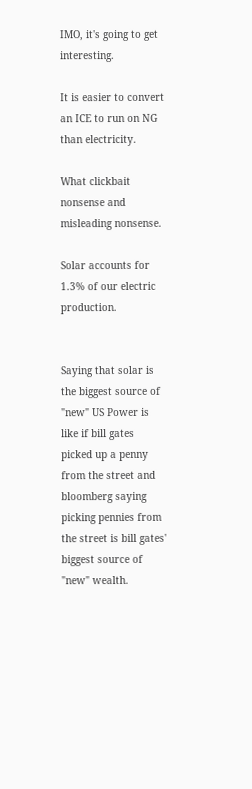IMO, it's going to get interesting.

It is easier to convert an ICE to run on NG than electricity.

What clickbait nonsense and misleading nonsense.

Solar accounts for 1.3% of our electric production.


Saying that solar is the biggest source of "new" US Power is like if bill gates picked up a penny from the street and bloomberg saying picking pennies from the street is bill gates' biggest source of "new" wealth.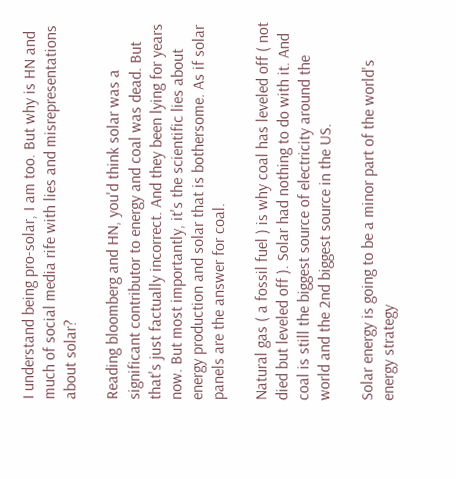I understand being pro-solar, I am too. But why is HN and much of social media rife with lies and misrepresentations about solar?

Reading bloomberg and HN, you'd think solar was a significant contributor to energy and coal was dead. But that's just factually incorrect. And they been lying for years now. But most importantly, it's the scientific lies about energy production and solar that is bothersome. As if solar panels are the answer for coal.

Natural gas ( a fossil fuel ) is why coal has leveled off ( not died but leveled off ). Solar had nothing to do with it. And coal is still the biggest source of electricity around the world and the 2nd biggest source in the US.

Solar energy is going to be a minor part of the world's energy strategy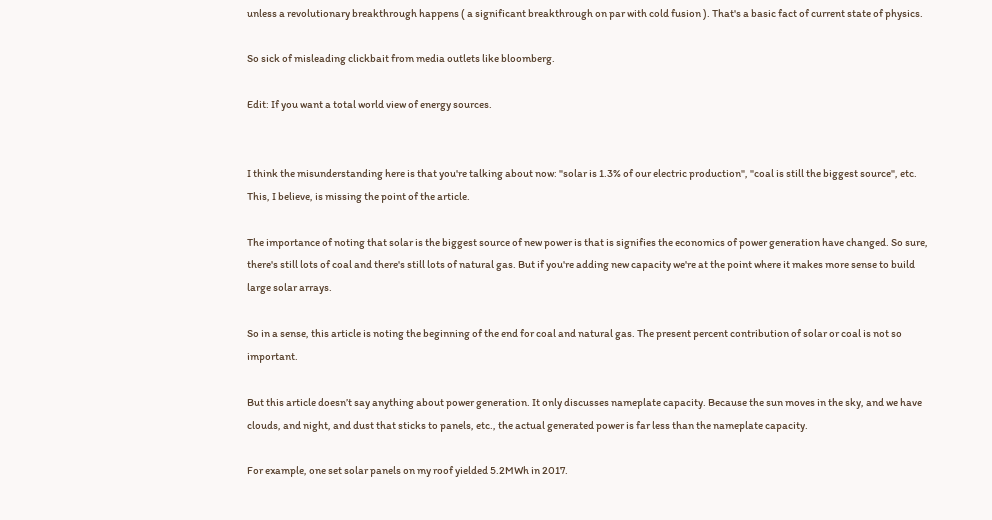unless a revolutionary breakthrough happens ( a significant breakthrough on par with cold fusion ). That's a basic fact of current state of physics.

So sick of misleading clickbait from media outlets like bloomberg.

Edit: If you want a total world view of energy sources.


I think the misunderstanding here is that you're talking about now: "solar is 1.3% of our electric production", "coal is still the biggest source", etc. This, I believe, is missing the point of the article.

The importance of noting that solar is the biggest source of new power is that is signifies the economics of power generation have changed. So sure, there's still lots of coal and there's still lots of natural gas. But if you're adding new capacity we're at the point where it makes more sense to build large solar arrays.

So in a sense, this article is noting the beginning of the end for coal and natural gas. The present percent contribution of solar or coal is not so important.

But this article doesn’t say anything about power generation. It only discusses nameplate capacity. Because the sun moves in the sky, and we have clouds, and night, and dust that sticks to panels, etc., the actual generated power is far less than the nameplate capacity.

For example, one set solar panels on my roof yielded 5.2MWh in 2017.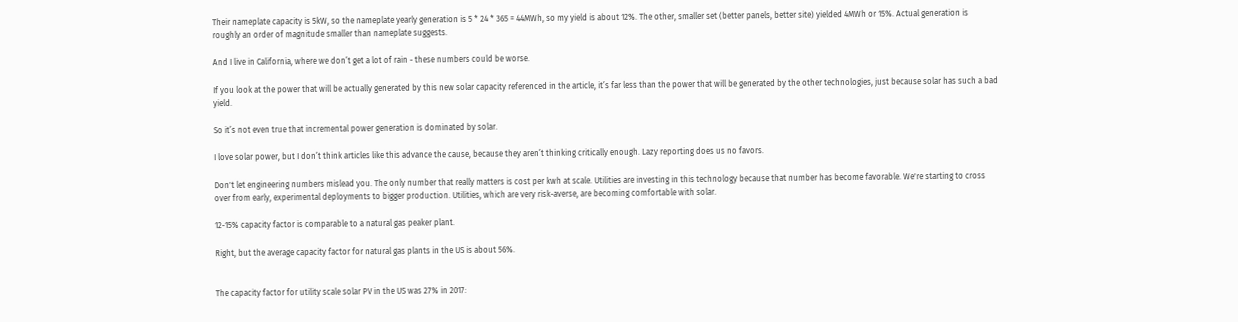Their nameplate capacity is 5kW, so the nameplate yearly generation is 5 * 24 * 365 = 44MWh, so my yield is about 12%. The other, smaller set (better panels, better site) yielded 4MWh or 15%. Actual generation is roughly an order of magnitude smaller than nameplate suggests.

And I live in California, where we don’t get a lot of rain - these numbers could be worse.

If you look at the power that will be actually generated by this new solar capacity referenced in the article, it’s far less than the power that will be generated by the other technologies, just because solar has such a bad yield.

So it’s not even true that incremental power generation is dominated by solar.

I love solar power, but I don’t think articles like this advance the cause, because they aren’t thinking critically enough. Lazy reporting does us no favors.

Don't let engineering numbers mislead you. The only number that really matters is cost per kwh at scale. Utilities are investing in this technology because that number has become favorable. We're starting to cross over from early, experimental deployments to bigger production. Utilities, which are very risk-averse, are becoming comfortable with solar.

12-15% capacity factor is comparable to a natural gas peaker plant.

Right, but the average capacity factor for natural gas plants in the US is about 56%.


The capacity factor for utility scale solar PV in the US was 27% in 2017: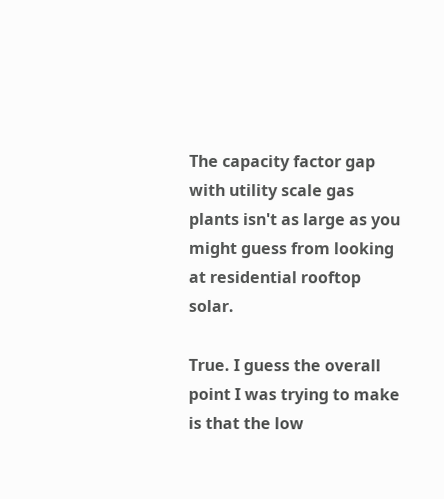The capacity factor gap with utility scale gas plants isn't as large as you might guess from looking at residential rooftop solar.

True. I guess the overall point I was trying to make is that the low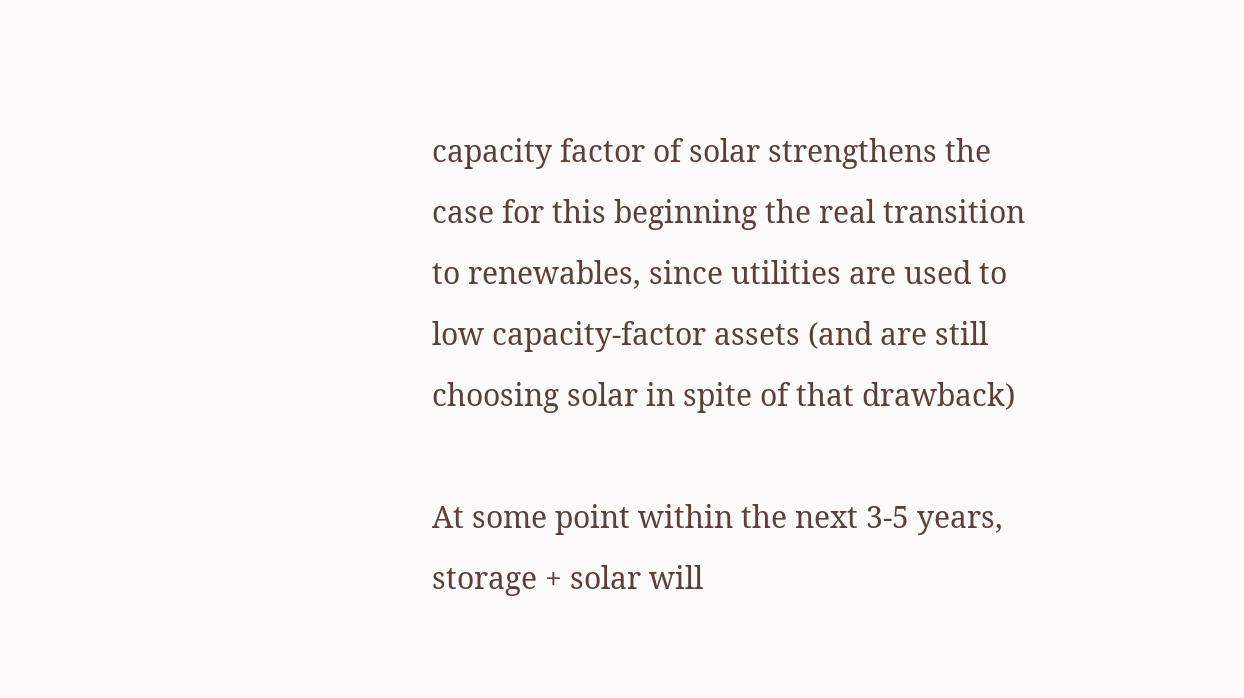capacity factor of solar strengthens the case for this beginning the real transition to renewables, since utilities are used to low capacity-factor assets (and are still choosing solar in spite of that drawback)

At some point within the next 3-5 years, storage + solar will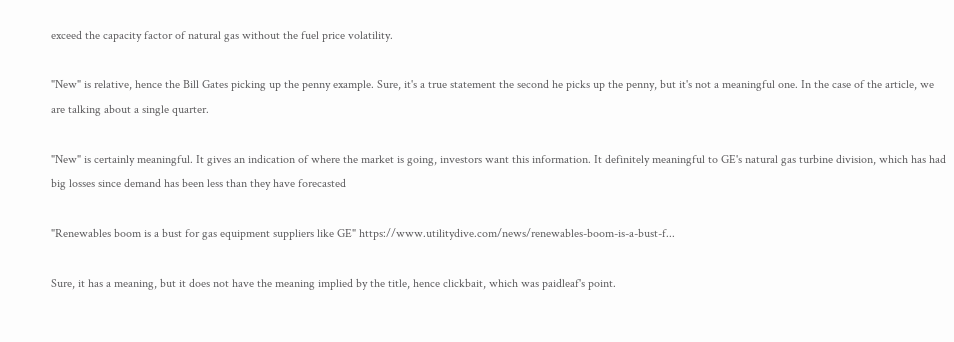exceed the capacity factor of natural gas without the fuel price volatility.

"New" is relative, hence the Bill Gates picking up the penny example. Sure, it's a true statement the second he picks up the penny, but it's not a meaningful one. In the case of the article, we are talking about a single quarter.

"New" is certainly meaningful. It gives an indication of where the market is going, investors want this information. It definitely meaningful to GE's natural gas turbine division, which has had big losses since demand has been less than they have forecasted

"Renewables boom is a bust for gas equipment suppliers like GE" https://www.utilitydive.com/news/renewables-boom-is-a-bust-f...

Sure, it has a meaning, but it does not have the meaning implied by the title, hence clickbait, which was paidleaf's point.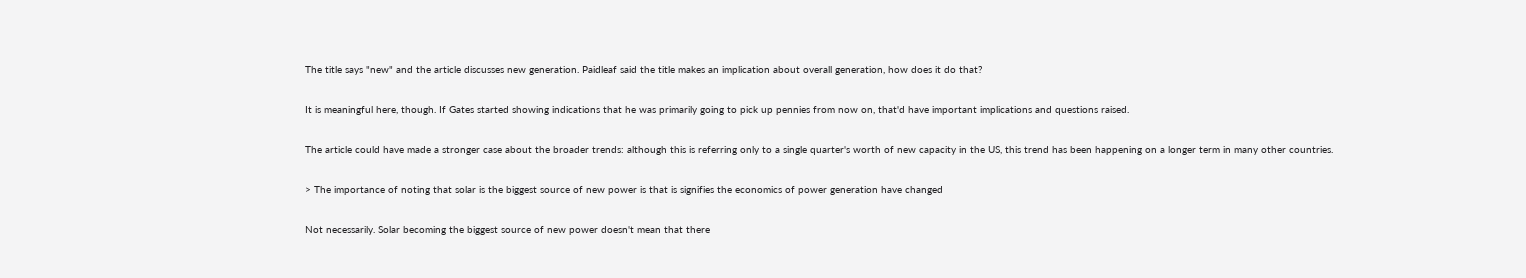The title says "new" and the article discusses new generation. Paidleaf said the title makes an implication about overall generation, how does it do that?

It is meaningful here, though. If Gates started showing indications that he was primarily going to pick up pennies from now on, that'd have important implications and questions raised.

The article could have made a stronger case about the broader trends: although this is referring only to a single quarter's worth of new capacity in the US, this trend has been happening on a longer term in many other countries.

> The importance of noting that solar is the biggest source of new power is that is signifies the economics of power generation have changed

Not necessarily. Solar becoming the biggest source of new power doesn't mean that there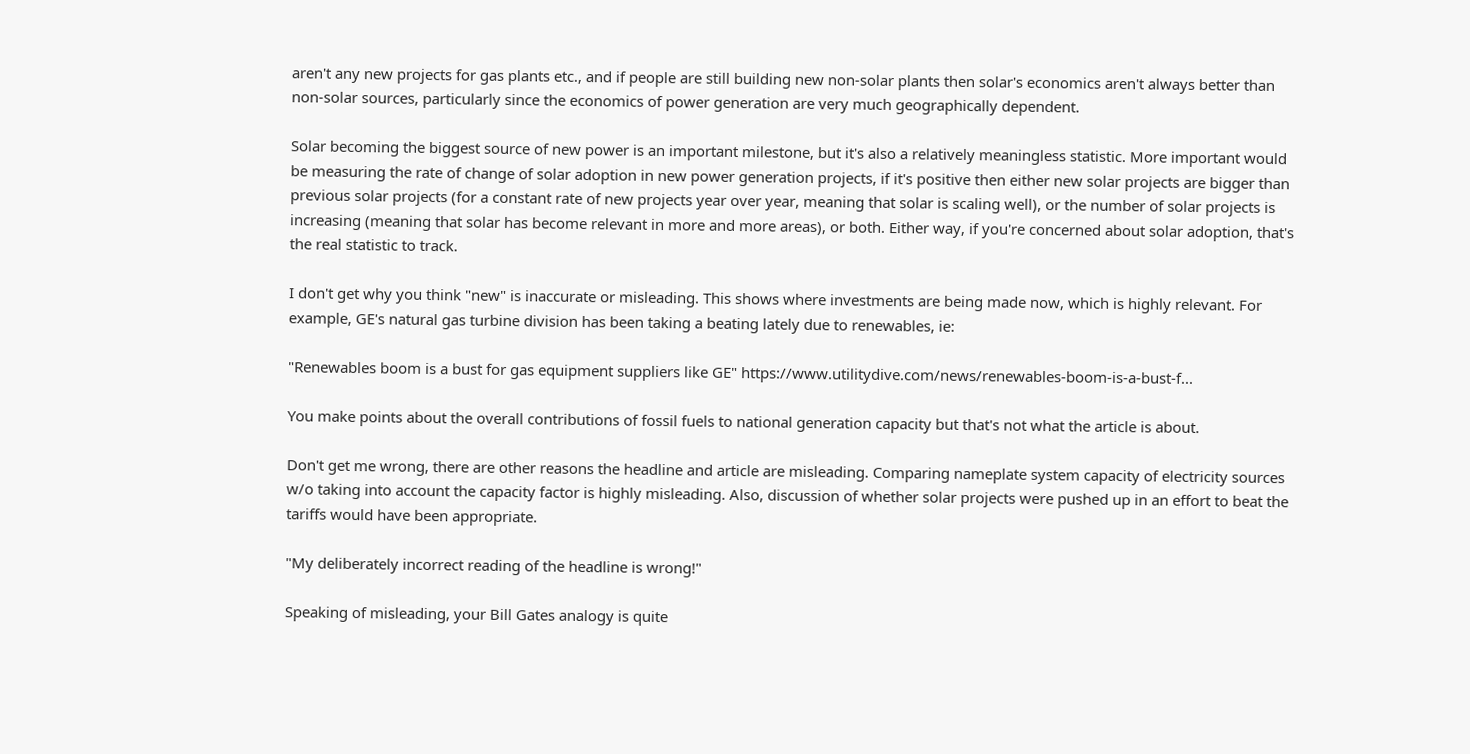aren't any new projects for gas plants etc., and if people are still building new non-solar plants then solar's economics aren't always better than non-solar sources, particularly since the economics of power generation are very much geographically dependent.

Solar becoming the biggest source of new power is an important milestone, but it's also a relatively meaningless statistic. More important would be measuring the rate of change of solar adoption in new power generation projects, if it's positive then either new solar projects are bigger than previous solar projects (for a constant rate of new projects year over year, meaning that solar is scaling well), or the number of solar projects is increasing (meaning that solar has become relevant in more and more areas), or both. Either way, if you're concerned about solar adoption, that's the real statistic to track.

I don't get why you think "new" is inaccurate or misleading. This shows where investments are being made now, which is highly relevant. For example, GE's natural gas turbine division has been taking a beating lately due to renewables, ie:

"Renewables boom is a bust for gas equipment suppliers like GE" https://www.utilitydive.com/news/renewables-boom-is-a-bust-f...

You make points about the overall contributions of fossil fuels to national generation capacity but that's not what the article is about.

Don't get me wrong, there are other reasons the headline and article are misleading. Comparing nameplate system capacity of electricity sources w/o taking into account the capacity factor is highly misleading. Also, discussion of whether solar projects were pushed up in an effort to beat the tariffs would have been appropriate.

"My deliberately incorrect reading of the headline is wrong!"

Speaking of misleading, your Bill Gates analogy is quite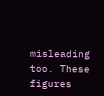misleading too. These figures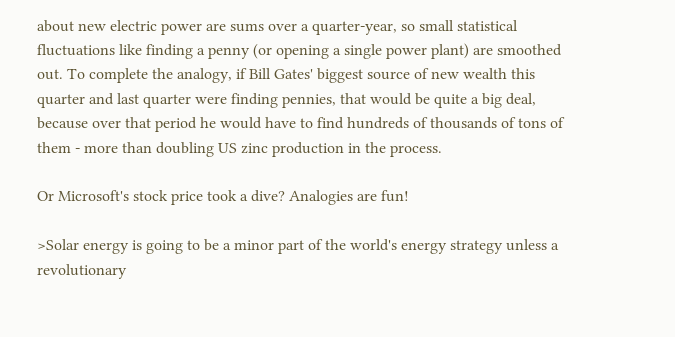about new electric power are sums over a quarter-year, so small statistical fluctuations like finding a penny (or opening a single power plant) are smoothed out. To complete the analogy, if Bill Gates' biggest source of new wealth this quarter and last quarter were finding pennies, that would be quite a big deal, because over that period he would have to find hundreds of thousands of tons of them - more than doubling US zinc production in the process.

Or Microsoft's stock price took a dive? Analogies are fun!

>Solar energy is going to be a minor part of the world's energy strategy unless a revolutionary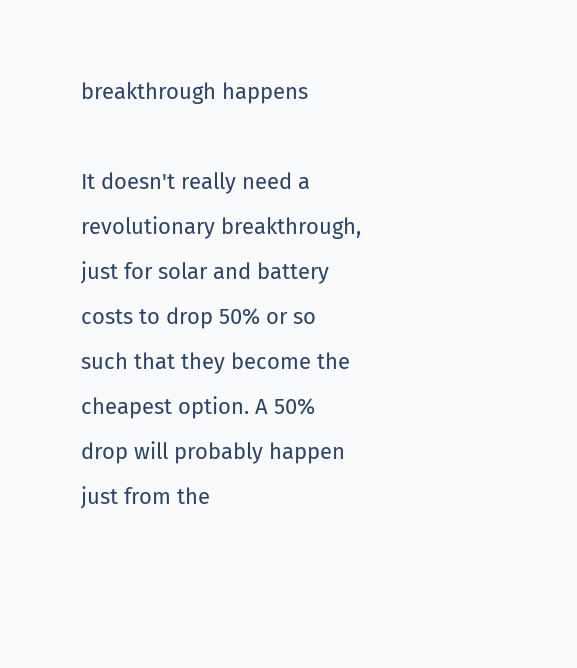breakthrough happens

It doesn't really need a revolutionary breakthrough, just for solar and battery costs to drop 50% or so such that they become the cheapest option. A 50% drop will probably happen just from the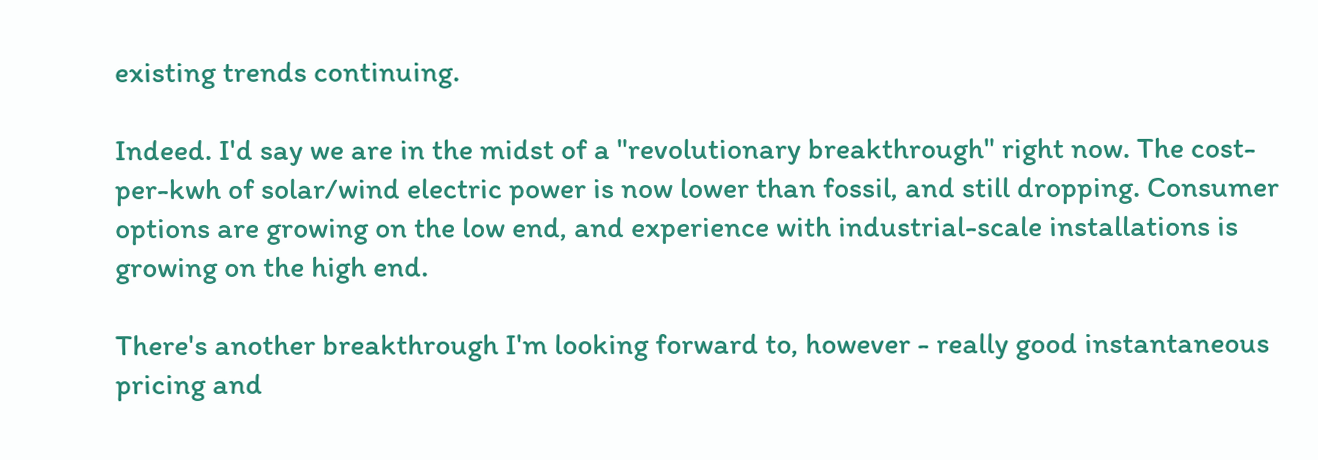existing trends continuing.

Indeed. I'd say we are in the midst of a "revolutionary breakthrough" right now. The cost-per-kwh of solar/wind electric power is now lower than fossil, and still dropping. Consumer options are growing on the low end, and experience with industrial-scale installations is growing on the high end.

There's another breakthrough I'm looking forward to, however - really good instantaneous pricing and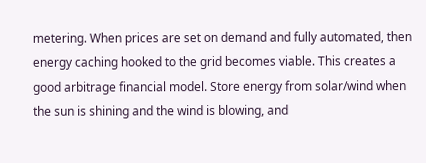metering. When prices are set on demand and fully automated, then energy caching hooked to the grid becomes viable. This creates a good arbitrage financial model. Store energy from solar/wind when the sun is shining and the wind is blowing, and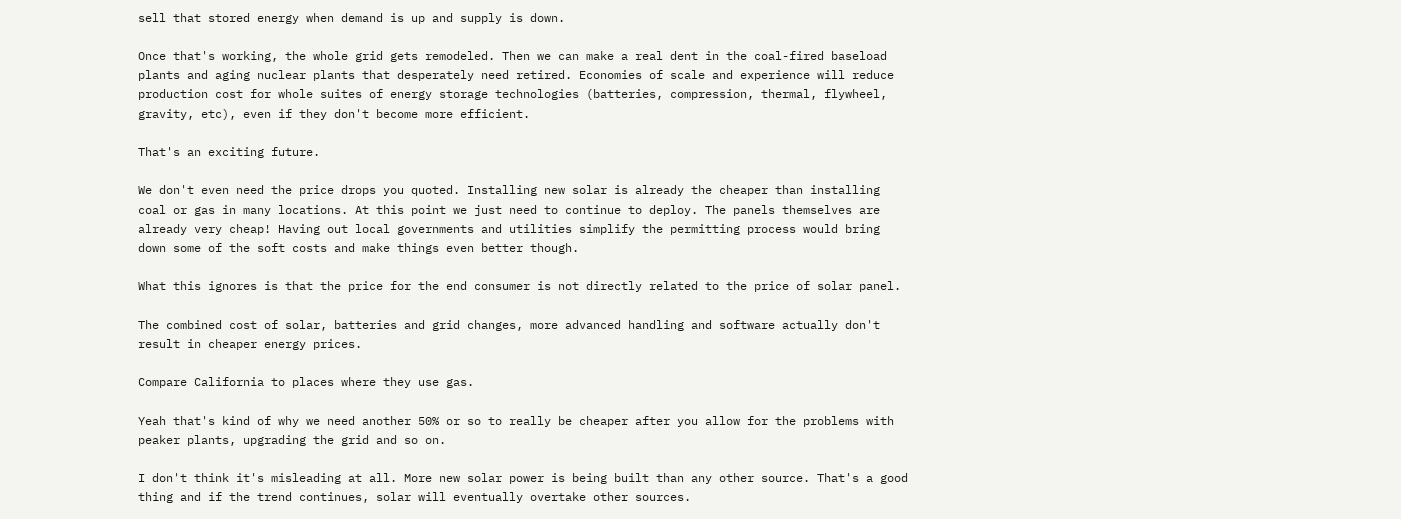sell that stored energy when demand is up and supply is down.

Once that's working, the whole grid gets remodeled. Then we can make a real dent in the coal-fired baseload plants and aging nuclear plants that desperately need retired. Economies of scale and experience will reduce production cost for whole suites of energy storage technologies (batteries, compression, thermal, flywheel, gravity, etc), even if they don't become more efficient.

That's an exciting future.

We don't even need the price drops you quoted. Installing new solar is already the cheaper than installing coal or gas in many locations. At this point we just need to continue to deploy. The panels themselves are already very cheap! Having out local governments and utilities simplify the permitting process would bring down some of the soft costs and make things even better though.

What this ignores is that the price for the end consumer is not directly related to the price of solar panel.

The combined cost of solar, batteries and grid changes, more advanced handling and software actually don't result in cheaper energy prices.

Compare California to places where they use gas.

Yeah that's kind of why we need another 50% or so to really be cheaper after you allow for the problems with peaker plants, upgrading the grid and so on.

I don't think it's misleading at all. More new solar power is being built than any other source. That's a good thing and if the trend continues, solar will eventually overtake other sources.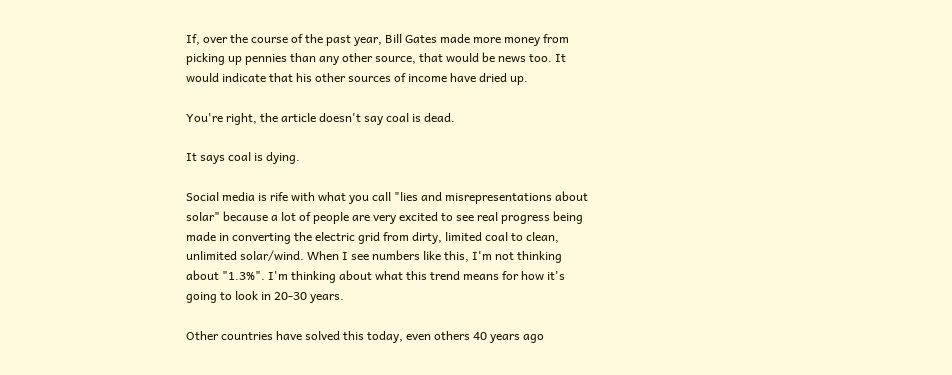If, over the course of the past year, Bill Gates made more money from picking up pennies than any other source, that would be news too. It would indicate that his other sources of income have dried up.

You're right, the article doesn't say coal is dead.

It says coal is dying.

Social media is rife with what you call "lies and misrepresentations about solar" because a lot of people are very excited to see real progress being made in converting the electric grid from dirty, limited coal to clean, unlimited solar/wind. When I see numbers like this, I'm not thinking about "1.3%". I'm thinking about what this trend means for how it's going to look in 20-30 years.

Other countries have solved this today, even others 40 years ago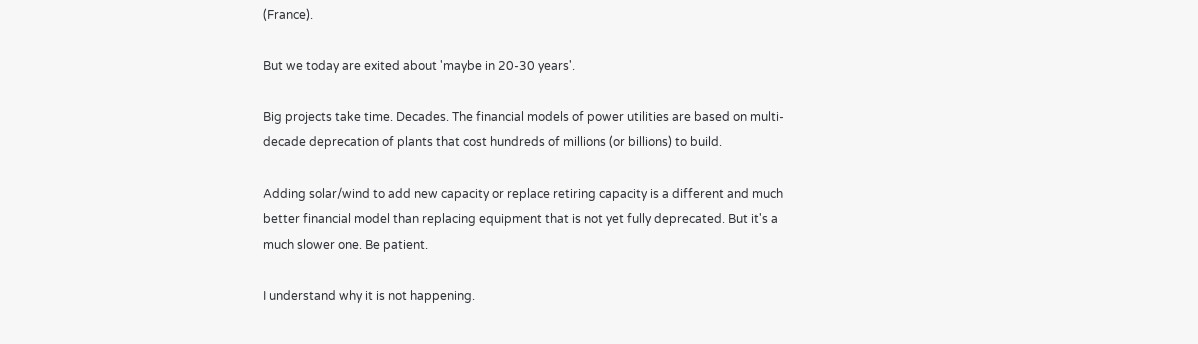(France).

But we today are exited about 'maybe in 20-30 years'.

Big projects take time. Decades. The financial models of power utilities are based on multi-decade deprecation of plants that cost hundreds of millions (or billions) to build.

Adding solar/wind to add new capacity or replace retiring capacity is a different and much better financial model than replacing equipment that is not yet fully deprecated. But it's a much slower one. Be patient.

I understand why it is not happening.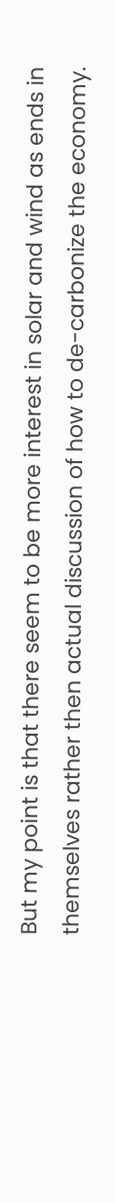But my point is that there seem to be more interest in solar and wind as ends in themselves rather then actual discussion of how to de-carbonize the economy.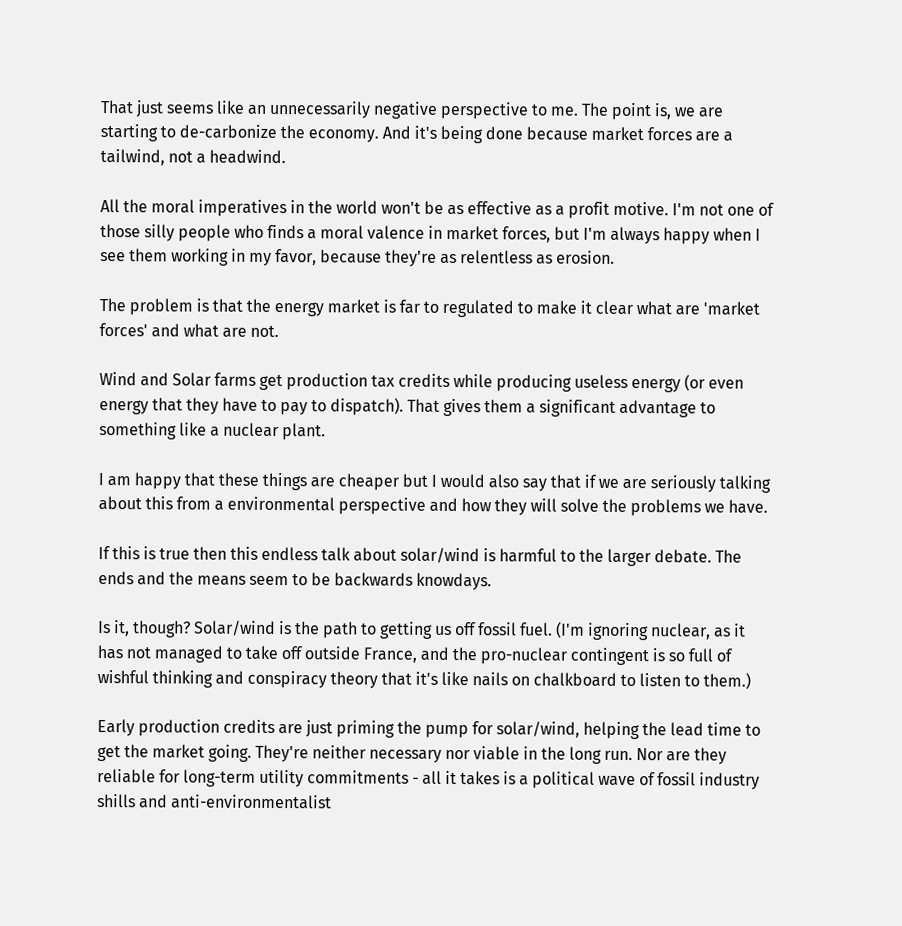That just seems like an unnecessarily negative perspective to me. The point is, we are starting to de-carbonize the economy. And it's being done because market forces are a tailwind, not a headwind.

All the moral imperatives in the world won't be as effective as a profit motive. I'm not one of those silly people who finds a moral valence in market forces, but I'm always happy when I see them working in my favor, because they're as relentless as erosion.

The problem is that the energy market is far to regulated to make it clear what are 'market forces' and what are not.

Wind and Solar farms get production tax credits while producing useless energy (or even energy that they have to pay to dispatch). That gives them a significant advantage to something like a nuclear plant.

I am happy that these things are cheaper but I would also say that if we are seriously talking about this from a environmental perspective and how they will solve the problems we have.

If this is true then this endless talk about solar/wind is harmful to the larger debate. The ends and the means seem to be backwards knowdays.

Is it, though? Solar/wind is the path to getting us off fossil fuel. (I'm ignoring nuclear, as it has not managed to take off outside France, and the pro-nuclear contingent is so full of wishful thinking and conspiracy theory that it's like nails on chalkboard to listen to them.)

Early production credits are just priming the pump for solar/wind, helping the lead time to get the market going. They're neither necessary nor viable in the long run. Nor are they reliable for long-term utility commitments - all it takes is a political wave of fossil industry shills and anti-environmentalist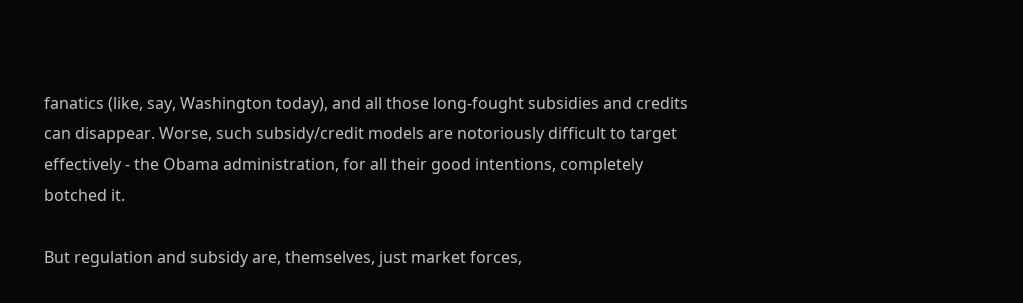fanatics (like, say, Washington today), and all those long-fought subsidies and credits can disappear. Worse, such subsidy/credit models are notoriously difficult to target effectively - the Obama administration, for all their good intentions, completely botched it.

But regulation and subsidy are, themselves, just market forces,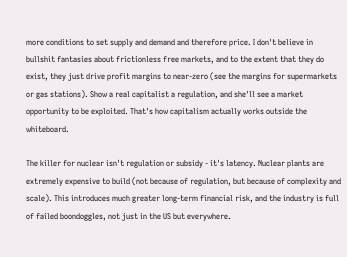more conditions to set supply and demand and therefore price. I don't believe in bullshit fantasies about frictionless free markets, and to the extent that they do exist, they just drive profit margins to near-zero (see the margins for supermarkets or gas stations). Show a real capitalist a regulation, and she'll see a market opportunity to be exploited. That's how capitalism actually works outside the whiteboard.

The killer for nuclear isn't regulation or subsidy - it's latency. Nuclear plants are extremely expensive to build (not because of regulation, but because of complexity and scale). This introduces much greater long-term financial risk, and the industry is full of failed boondoggles, not just in the US but everywhere.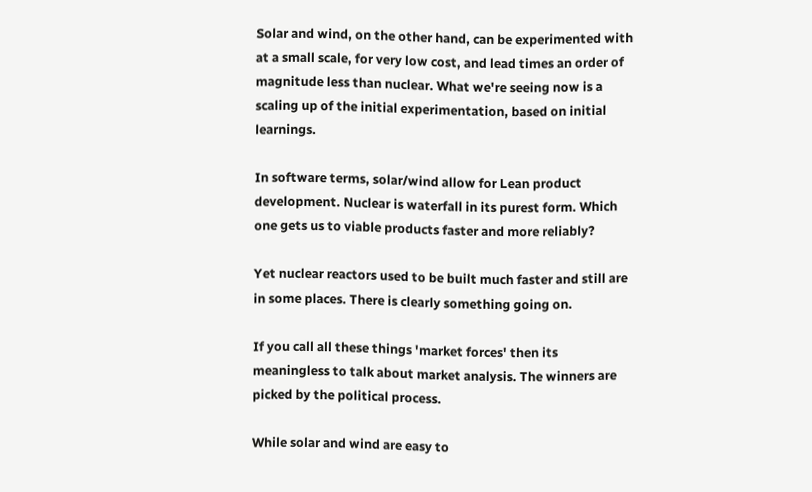Solar and wind, on the other hand, can be experimented with at a small scale, for very low cost, and lead times an order of magnitude less than nuclear. What we're seeing now is a scaling up of the initial experimentation, based on initial learnings.

In software terms, solar/wind allow for Lean product development. Nuclear is waterfall in its purest form. Which one gets us to viable products faster and more reliably?

Yet nuclear reactors used to be built much faster and still are in some places. There is clearly something going on.

If you call all these things 'market forces' then its meaningless to talk about market analysis. The winners are picked by the political process.

While solar and wind are easy to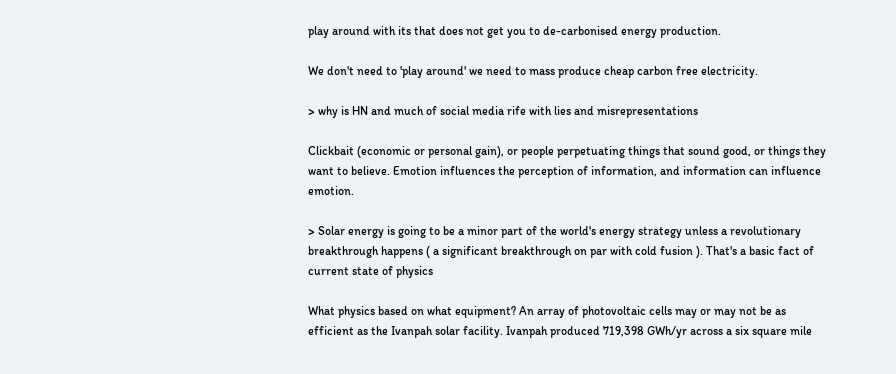play around with its that does not get you to de-carbonised energy production.

We don't need to 'play around' we need to mass produce cheap carbon free electricity.

> why is HN and much of social media rife with lies and misrepresentations

Clickbait (economic or personal gain), or people perpetuating things that sound good, or things they want to believe. Emotion influences the perception of information, and information can influence emotion.

> Solar energy is going to be a minor part of the world's energy strategy unless a revolutionary breakthrough happens ( a significant breakthrough on par with cold fusion ). That's a basic fact of current state of physics

What physics based on what equipment? An array of photovoltaic cells may or may not be as efficient as the Ivanpah solar facility. Ivanpah produced 719,398 GWh/yr across a six square mile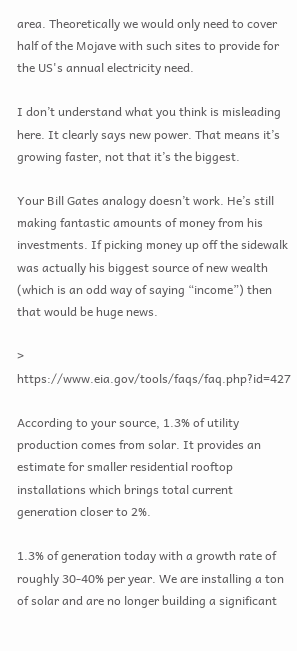area. Theoretically we would only need to cover half of the Mojave with such sites to provide for the US's annual electricity need.

I don’t understand what you think is misleading here. It clearly says new power. That means it’s growing faster, not that it’s the biggest.

Your Bill Gates analogy doesn’t work. He’s still making fantastic amounts of money from his investments. If picking money up off the sidewalk was actually his biggest source of new wealth (which is an odd way of saying “income”) then that would be huge news.

> https://www.eia.gov/tools/faqs/faq.php?id=427

According to your source, 1.3% of utility production comes from solar. It provides an estimate for smaller residential rooftop installations which brings total current generation closer to 2%.

1.3% of generation today with a growth rate of roughly 30-40% per year. We are installing a ton of solar and are no longer building a significant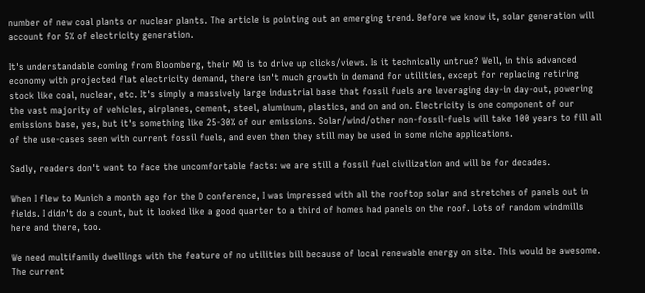number of new coal plants or nuclear plants. The article is pointing out an emerging trend. Before we know it, solar generation will account for 5% of electricity generation.

It's understandable coming from Bloomberg, their MO is to drive up clicks/views. Is it technically untrue? Well, in this advanced economy with projected flat electricity demand, there isn't much growth in demand for utilities, except for replacing retiring stock like coal, nuclear, etc. It's simply a massively large industrial base that fossil fuels are leveraging day-in day-out, powering the vast majority of vehicles, airplanes, cement, steel, aluminum, plastics, and on and on. Electricity is one component of our emissions base, yes, but it's something like 25-30% of our emissions. Solar/wind/other non-fossil-fuels will take 100 years to fill all of the use-cases seen with current fossil fuels, and even then they still may be used in some niche applications.

Sadly, readers don't want to face the uncomfortable facts: we are still a fossil fuel civilization and will be for decades.

When I flew to Munich a month ago for the D conference, I was impressed with all the rooftop solar and stretches of panels out in fields. I didn't do a count, but it looked like a good quarter to a third of homes had panels on the roof. Lots of random windmills here and there, too.

We need multifamily dwellings with the feature of no utilities bill because of local renewable energy on site. This would be awesome. The current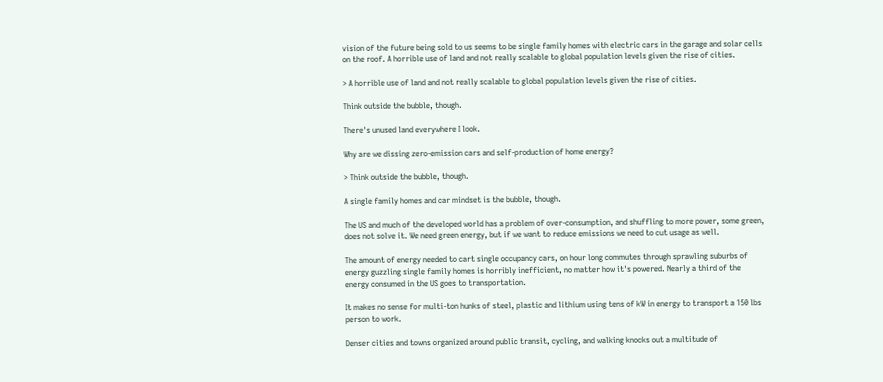vision of the future being sold to us seems to be single family homes with electric cars in the garage and solar cells on the roof. A horrible use of land and not really scalable to global population levels given the rise of cities.

> A horrible use of land and not really scalable to global population levels given the rise of cities.

Think outside the bubble, though.

There's unused land everywhere I look.

Why are we dissing zero-emission cars and self-production of home energy?

> Think outside the bubble, though.

A single family homes and car mindset is the bubble, though.

The US and much of the developed world has a problem of over-consumption, and shuffling to more power, some green, does not solve it. We need green energy, but if we want to reduce emissions we need to cut usage as well.

The amount of energy needed to cart single occupancy cars, on hour long commutes through sprawling suburbs of energy guzzling single family homes is horribly inefficient, no matter how it's powered. Nearly a third of the energy consumed in the US goes to transportation.

It makes no sense for multi-ton hunks of steel, plastic and lithium using tens of kW in energy to transport a 150 lbs person to work.

Denser cities and towns organized around public transit, cycling, and walking knocks out a multitude of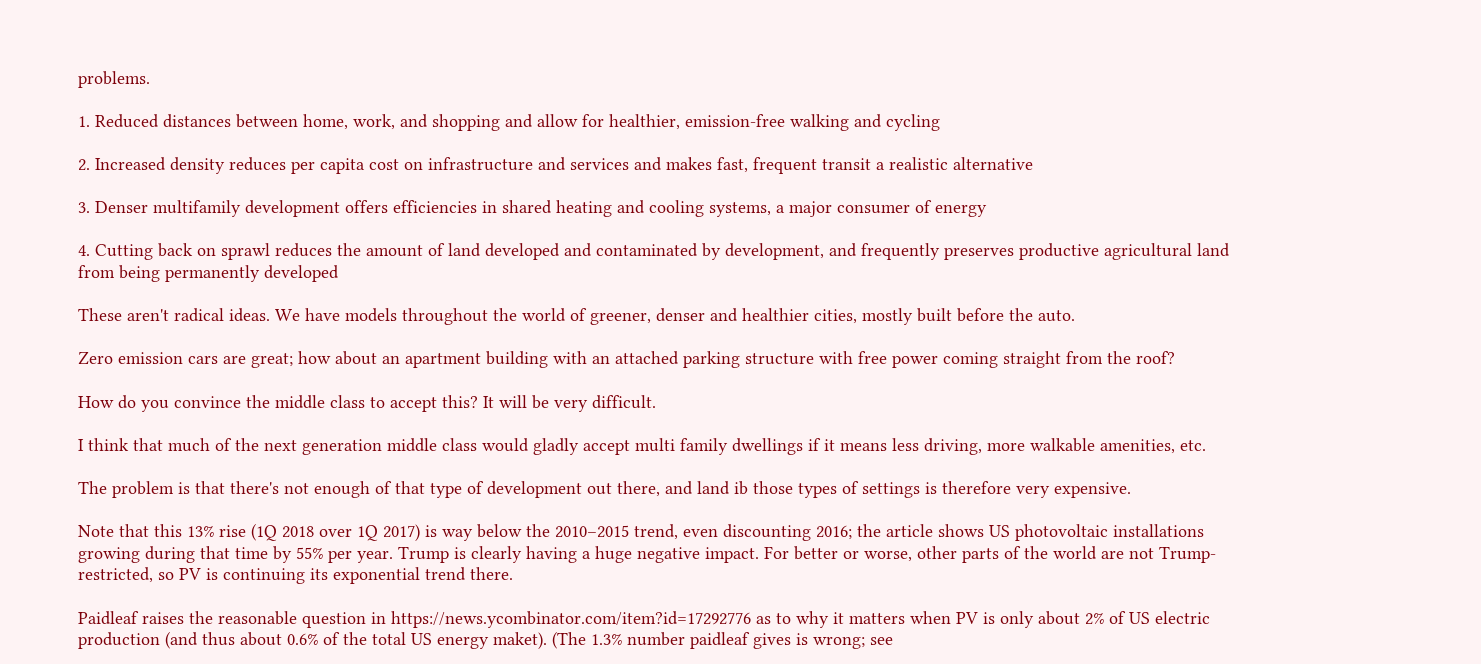problems.

1. Reduced distances between home, work, and shopping and allow for healthier, emission-free walking and cycling

2. Increased density reduces per capita cost on infrastructure and services and makes fast, frequent transit a realistic alternative

3. Denser multifamily development offers efficiencies in shared heating and cooling systems, a major consumer of energy

4. Cutting back on sprawl reduces the amount of land developed and contaminated by development, and frequently preserves productive agricultural land from being permanently developed

These aren't radical ideas. We have models throughout the world of greener, denser and healthier cities, mostly built before the auto.

Zero emission cars are great; how about an apartment building with an attached parking structure with free power coming straight from the roof?

How do you convince the middle class to accept this? It will be very difficult.

I think that much of the next generation middle class would gladly accept multi family dwellings if it means less driving, more walkable amenities, etc.

The problem is that there's not enough of that type of development out there, and land ib those types of settings is therefore very expensive.

Note that this 13% rise (1Q 2018 over 1Q 2017) is way below the 2010–2015 trend, even discounting 2016; the article shows US photovoltaic installations growing during that time by 55% per year. Trump is clearly having a huge negative impact. For better or worse, other parts of the world are not Trump-restricted, so PV is continuing its exponential trend there.

Paidleaf raises the reasonable question in https://news.ycombinator.com/item?id=17292776 as to why it matters when PV is only about 2% of US electric production (and thus about 0.6% of the total US energy maket). (The 1.3% number paidleaf gives is wrong; see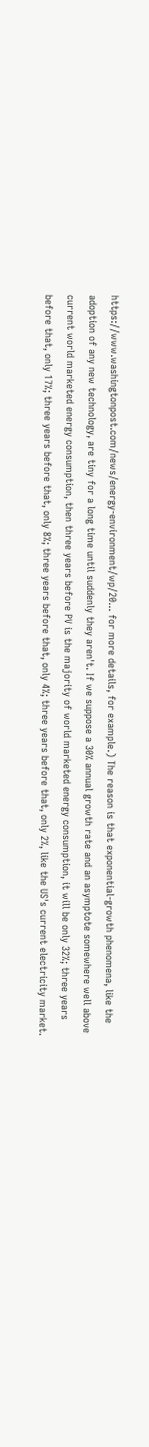https://www.washingtonpost.com/news/energy-environment/wp/20... for more details, for example.) The reason is that exponential-growth phenomena, like the adoption of any new technology, are tiny for a long time until suddenly they aren't. If we suppose a 30% annual growth rate and an asymptote somewhere well above current world marketed energy consumption, then three years before PV is the majority of world marketed energy consumption, it will be only 32%; three years before that, only 17%; three years before that, only 8%; three years before that, only 4%; three years before that, only 2%, like the US's current electricity market.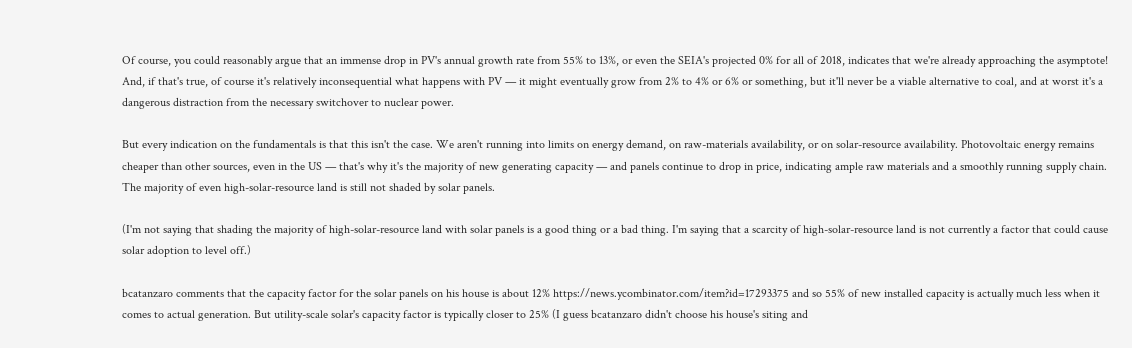Of course, you could reasonably argue that an immense drop in PV's annual growth rate from 55% to 13%, or even the SEIA's projected 0% for all of 2018, indicates that we're already approaching the asymptote! And, if that's true, of course it's relatively inconsequential what happens with PV — it might eventually grow from 2% to 4% or 6% or something, but it'll never be a viable alternative to coal, and at worst it's a dangerous distraction from the necessary switchover to nuclear power.

But every indication on the fundamentals is that this isn't the case. We aren't running into limits on energy demand, on raw-materials availability, or on solar-resource availability. Photovoltaic energy remains cheaper than other sources, even in the US — that's why it's the majority of new generating capacity — and panels continue to drop in price, indicating ample raw materials and a smoothly running supply chain. The majority of even high-solar-resource land is still not shaded by solar panels.

(I'm not saying that shading the majority of high-solar-resource land with solar panels is a good thing or a bad thing. I'm saying that a scarcity of high-solar-resource land is not currently a factor that could cause solar adoption to level off.)

bcatanzaro comments that the capacity factor for the solar panels on his house is about 12% https://news.ycombinator.com/item?id=17293375 and so 55% of new installed capacity is actually much less when it comes to actual generation. But utility-scale solar's capacity factor is typically closer to 25% (I guess bcatanzaro didn't choose his house's siting and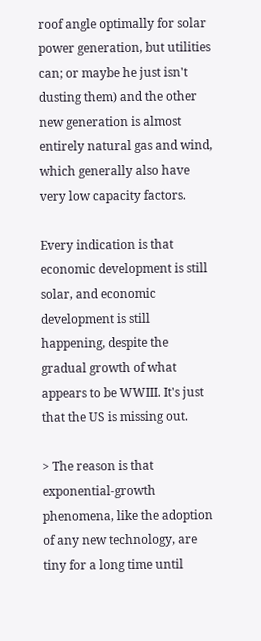roof angle optimally for solar power generation, but utilities can; or maybe he just isn't dusting them) and the other new generation is almost entirely natural gas and wind, which generally also have very low capacity factors.

Every indication is that economic development is still solar, and economic development is still happening, despite the gradual growth of what appears to be WWIII. It's just that the US is missing out.

> The reason is that exponential-growth phenomena, like the adoption of any new technology, are tiny for a long time until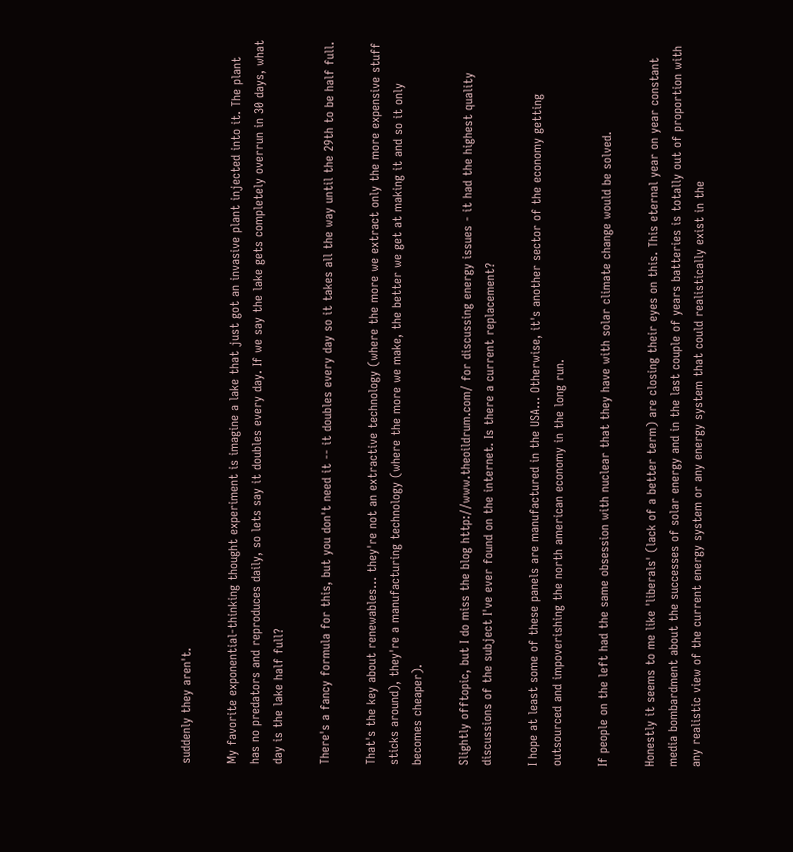suddenly they aren't.

My favorite exponential-thinking thought experiment is imagine a lake that just got an invasive plant injected into it. The plant has no predators and reproduces daily, so lets say it doubles every day. If we say the lake gets completely overrun in 30 days, what day is the lake half full?

There's a fancy formula for this, but you don't need it -- it doubles every day so it takes all the way until the 29th to be half full.

That's the key about renewables... they're not an extractive technology (where the more we extract only the more expensive stuff sticks around), they're a manufacturing technology (where the more we make, the better we get at making it and so it only becomes cheaper).

Slightly offtopic, but I do miss the blog http://www.theoildrum.com/ for discussing energy issues - it had the highest quality discussions of the subject I've ever found on the internet. Is there a current replacement?

I hope at least some of these panels are manufactured in the USA... Otherwise, it's another sector of the economy getting outsourced and impoverishing the north american economy in the long run.

If people on the left had the same obsession with nuclear that they have with solar climate change would be solved.

Honestly it seems to me like 'liberals' (lack of a better term) are closing their eyes on this. This eternal year on year constant media bombardment about the successes of solar energy and in the last couple of years batteries is totally out of proportion with any realistic view of the current energy system or any energy system that could realistically exist in the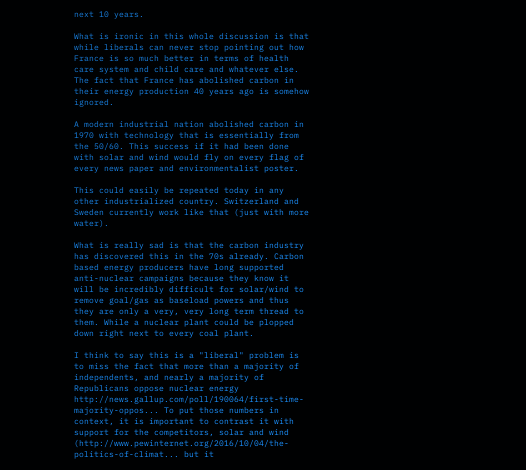next 10 years.

What is ironic in this whole discussion is that while liberals can never stop pointing out how France is so much better in terms of health care system and child care and whatever else. The fact that France has abolished carbon in their energy production 40 years ago is somehow ignored.

A modern industrial nation abolished carbon in 1970 with technology that is essentially from the 50/60. This success if it had been done with solar and wind would fly on every flag of every news paper and environmentalist poster.

This could easily be repeated today in any other industrialized country. Switzerland and Sweden currently work like that (just with more water).

What is really sad is that the carbon industry has discovered this in the 70s already. Carbon based energy producers have long supported anti-nuclear campaigns because they know it will be incredibly difficult for solar/wind to remove goal/gas as baseload powers and thus they are only a very, very long term thread to them. While a nuclear plant could be plopped down right next to every coal plant.

I think to say this is a "liberal" problem is to miss the fact that more than a majority of independents, and nearly a majority of Republicans oppose nuclear energy http://news.gallup.com/poll/190064/first-time-majority-oppos... To put those numbers in context, it is important to contrast it with support for the competitors, solar and wind (http://www.pewinternet.org/2016/10/04/the-politics-of-climat... but it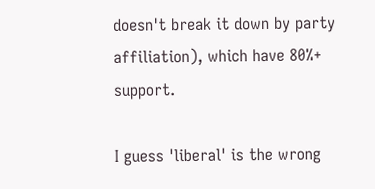doesn't break it down by party affiliation), which have 80%+ support.

I guess 'liberal' is the wrong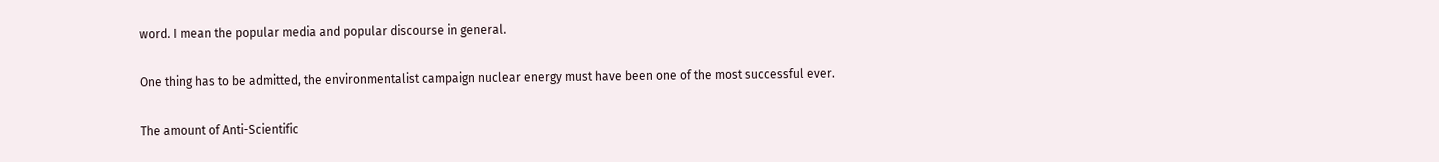word. I mean the popular media and popular discourse in general.

One thing has to be admitted, the environmentalist campaign nuclear energy must have been one of the most successful ever.

The amount of Anti-Scientific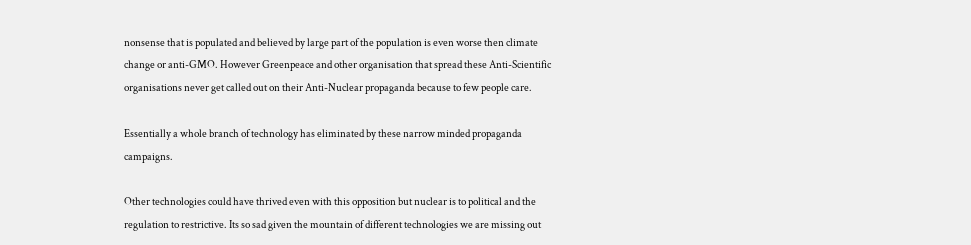nonsense that is populated and believed by large part of the population is even worse then climate change or anti-GMO. However Greenpeace and other organisation that spread these Anti-Scientific organisations never get called out on their Anti-Nuclear propaganda because to few people care.

Essentially a whole branch of technology has eliminated by these narrow minded propaganda campaigns.

Other technologies could have thrived even with this opposition but nuclear is to political and the regulation to restrictive. Its so sad given the mountain of different technologies we are missing out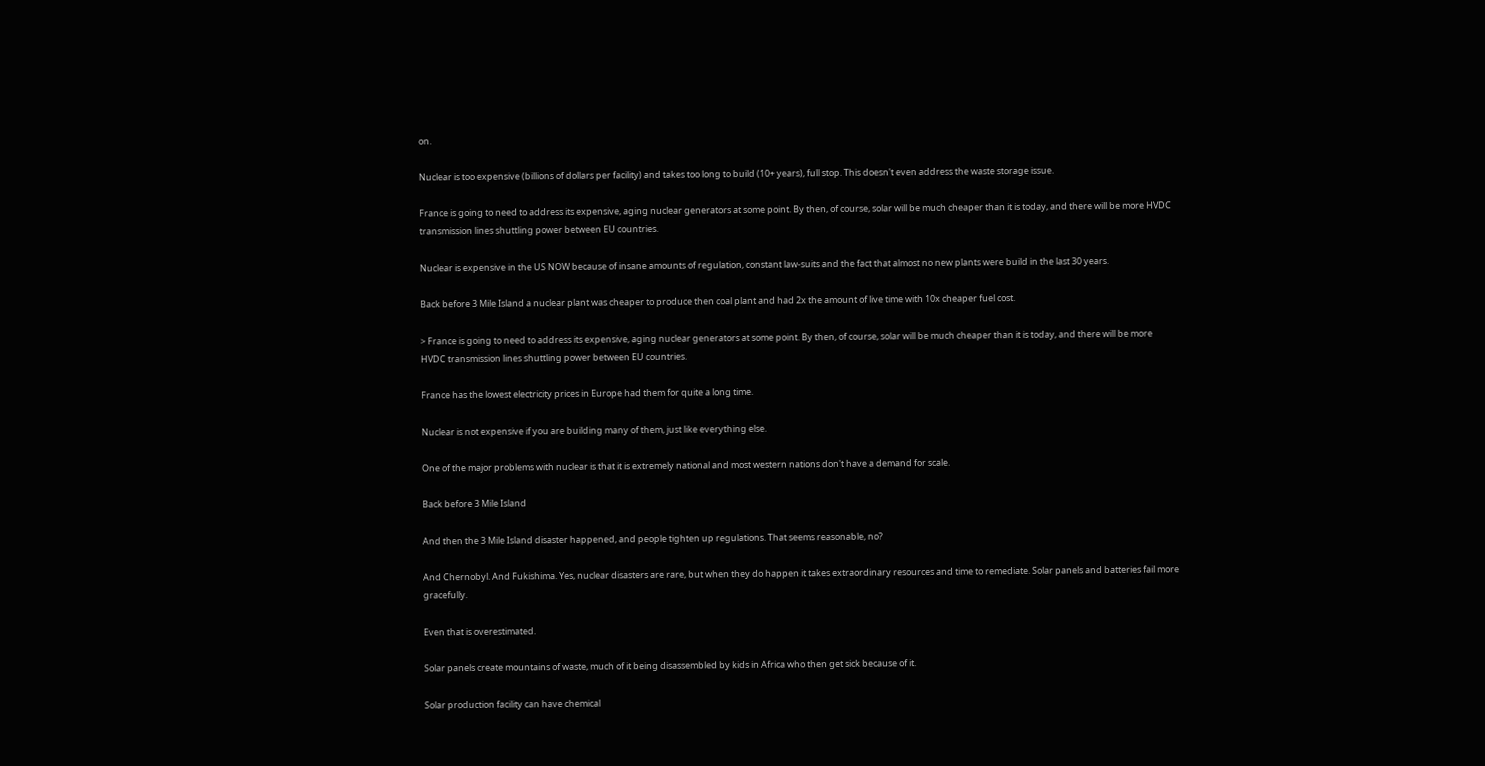on.

Nuclear is too expensive (billions of dollars per facility) and takes too long to build (10+ years), full stop. This doesn't even address the waste storage issue.

France is going to need to address its expensive, aging nuclear generators at some point. By then, of course, solar will be much cheaper than it is today, and there will be more HVDC transmission lines shuttling power between EU countries.

Nuclear is expensive in the US NOW because of insane amounts of regulation, constant law-suits and the fact that almost no new plants were build in the last 30 years.

Back before 3 Mile Island a nuclear plant was cheaper to produce then coal plant and had 2x the amount of live time with 10x cheaper fuel cost.

> France is going to need to address its expensive, aging nuclear generators at some point. By then, of course, solar will be much cheaper than it is today, and there will be more HVDC transmission lines shuttling power between EU countries.

France has the lowest electricity prices in Europe had them for quite a long time.

Nuclear is not expensive if you are building many of them, just like everything else.

One of the major problems with nuclear is that it is extremely national and most western nations don't have a demand for scale.

Back before 3 Mile Island

And then the 3 Mile Island disaster happened, and people tighten up regulations. That seems reasonable, no?

And Chernobyl. And Fukishima. Yes, nuclear disasters are rare, but when they do happen it takes extraordinary resources and time to remediate. Solar panels and batteries fail more gracefully.

Even that is overestimated.

Solar panels create mountains of waste, much of it being disassembled by kids in Africa who then get sick because of it.

Solar production facility can have chemical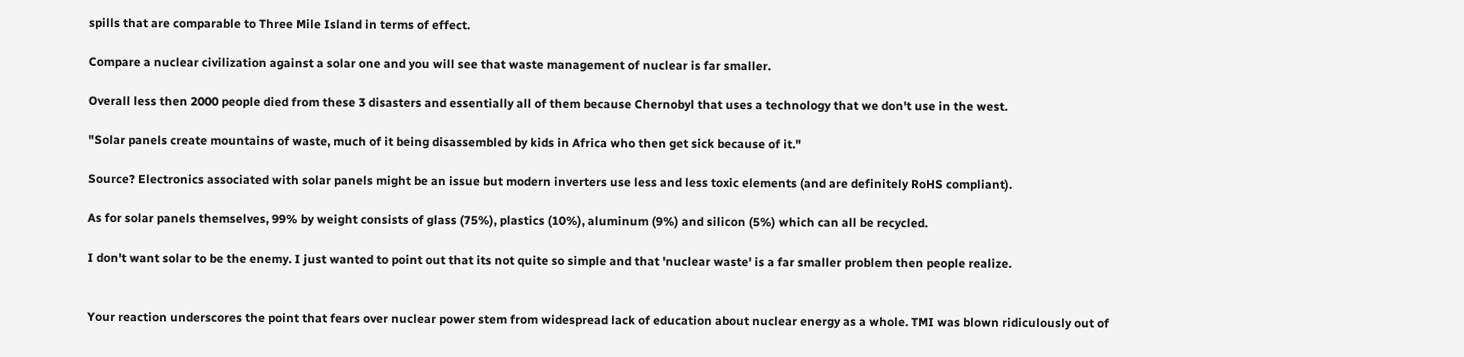spills that are comparable to Three Mile Island in terms of effect.

Compare a nuclear civilization against a solar one and you will see that waste management of nuclear is far smaller.

Overall less then 2000 people died from these 3 disasters and essentially all of them because Chernobyl that uses a technology that we don't use in the west.

"Solar panels create mountains of waste, much of it being disassembled by kids in Africa who then get sick because of it."

Source? Electronics associated with solar panels might be an issue but modern inverters use less and less toxic elements (and are definitely RoHS compliant).

As for solar panels themselves, 99% by weight consists of glass (75%), plastics (10%), aluminum (9%) and silicon (5%) which can all be recycled.

I don't want solar to be the enemy. I just wanted to point out that its not quite so simple and that 'nuclear waste' is a far smaller problem then people realize.


Your reaction underscores the point that fears over nuclear power stem from widespread lack of education about nuclear energy as a whole. TMI was blown ridiculously out of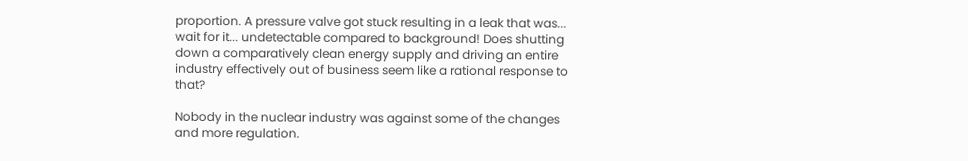proportion. A pressure valve got stuck resulting in a leak that was... wait for it... undetectable compared to background! Does shutting down a comparatively clean energy supply and driving an entire industry effectively out of business seem like a rational response to that?

Nobody in the nuclear industry was against some of the changes and more regulation.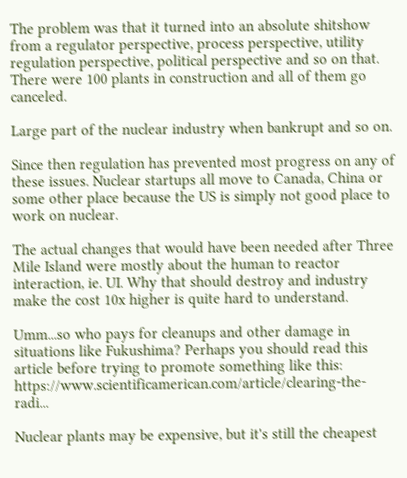The problem was that it turned into an absolute shitshow from a regulator perspective, process perspective, utility regulation perspective, political perspective and so on that. There were 100 plants in construction and all of them go canceled.

Large part of the nuclear industry when bankrupt and so on.

Since then regulation has prevented most progress on any of these issues. Nuclear startups all move to Canada, China or some other place because the US is simply not good place to work on nuclear.

The actual changes that would have been needed after Three Mile Island were mostly about the human to reactor interaction, ie. UI. Why that should destroy and industry make the cost 10x higher is quite hard to understand.

Umm...so who pays for cleanups and other damage in situations like Fukushima? Perhaps you should read this article before trying to promote something like this: https://www.scientificamerican.com/article/clearing-the-radi...

Nuclear plants may be expensive, but it's still the cheapest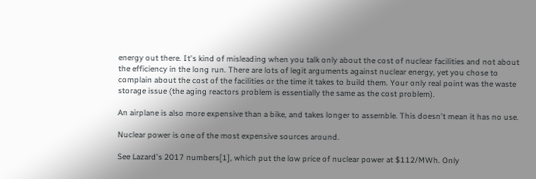energy out there. It's kind of misleading when you talk only about the cost of nuclear facilities and not about the efficiency in the long run. There are lots of legit arguments against nuclear energy, yet you chose to complain about the cost of the facilities or the time it takes to build them. Your only real point was the waste storage issue (the aging reactors problem is essentially the same as the cost problem).

An airplane is also more expensive than a bike, and takes longer to assemble. This doesn't mean it has no use.

Nuclear power is one of the most expensive sources around.

See Lazard's 2017 numbers[1], which put the low price of nuclear power at $112/MWh. Only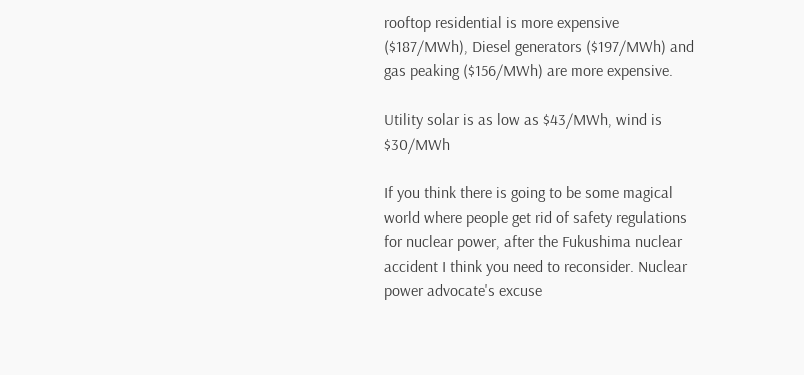rooftop residential is more expensive ($187/MWh), Diesel generators ($197/MWh) and gas peaking ($156/MWh) are more expensive.

Utility solar is as low as $43/MWh, wind is $30/MWh

If you think there is going to be some magical world where people get rid of safety regulations for nuclear power, after the Fukushima nuclear accident I think you need to reconsider. Nuclear power advocate's excuse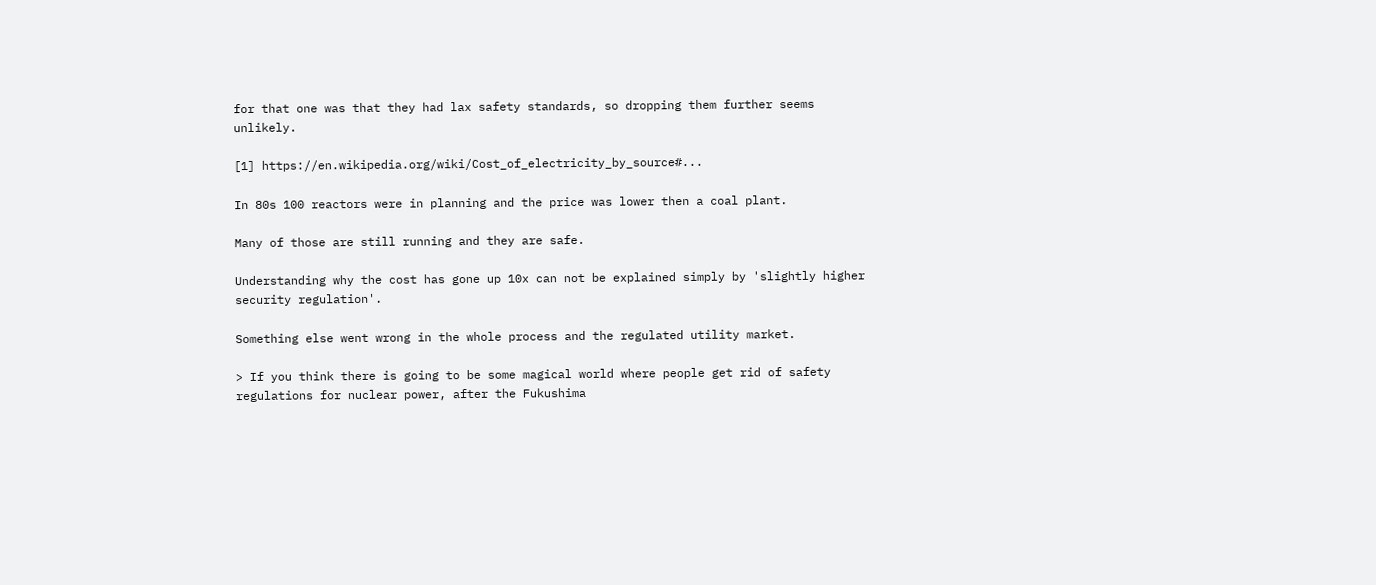for that one was that they had lax safety standards, so dropping them further seems unlikely.

[1] https://en.wikipedia.org/wiki/Cost_of_electricity_by_source#...

In 80s 100 reactors were in planning and the price was lower then a coal plant.

Many of those are still running and they are safe.

Understanding why the cost has gone up 10x can not be explained simply by 'slightly higher security regulation'.

Something else went wrong in the whole process and the regulated utility market.

> If you think there is going to be some magical world where people get rid of safety regulations for nuclear power, after the Fukushima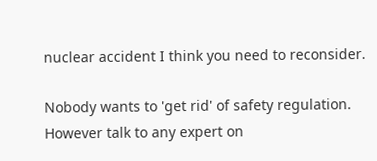nuclear accident I think you need to reconsider.

Nobody wants to 'get rid' of safety regulation. However talk to any expert on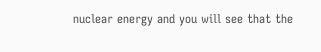nuclear energy and you will see that the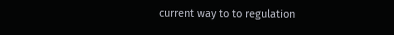current way to to regulation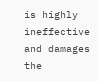is highly ineffective and damages the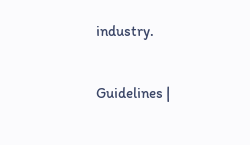industry.

Guidelines |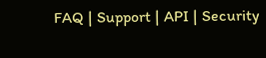FAQ | Support | API | Security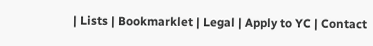| Lists | Bookmarklet | Legal | Apply to YC | Contact